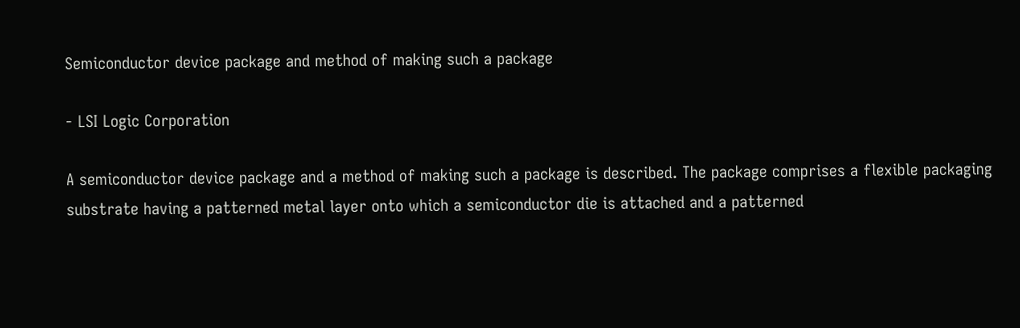Semiconductor device package and method of making such a package

- LSI Logic Corporation

A semiconductor device package and a method of making such a package is described. The package comprises a flexible packaging substrate having a patterned metal layer onto which a semiconductor die is attached and a patterned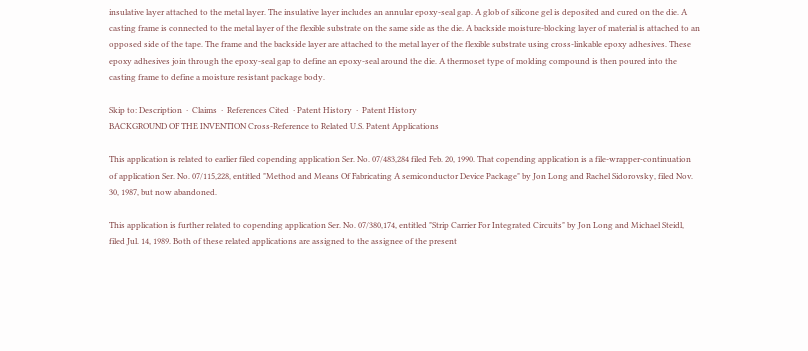insulative layer attached to the metal layer. The insulative layer includes an annular epoxy-seal gap. A glob of silicone gel is deposited and cured on the die. A casting frame is connected to the metal layer of the flexible substrate on the same side as the die. A backside moisture-blocking layer of material is attached to an opposed side of the tape. The frame and the backside layer are attached to the metal layer of the flexible substrate using cross-linkable epoxy adhesives. These epoxy adhesives join through the epoxy-seal gap to define an epoxy-seal around the die. A thermoset type of molding compound is then poured into the casting frame to define a moisture resistant package body.

Skip to: Description  ·  Claims  ·  References Cited  · Patent History  ·  Patent History
BACKGROUND OF THE INVENTION Cross-Reference to Related U.S. Patent Applications

This application is related to earlier filed copending application Ser. No. 07/483,284 filed Feb. 20, 1990. That copending application is a file-wrapper-continuation of application Ser. No. 07/115,228, entitled "Method and Means Of Fabricating A semiconductor Device Package" by Jon Long and Rachel Sidorovsky, filed Nov. 30, 1987, but now abandoned.

This application is further related to copending application Ser. No. 07/380,174, entitled "Strip Carrier For Integrated Circuits" by Jon Long and Michael Steidl, filed Jul. 14, 1989. Both of these related applications are assigned to the assignee of the present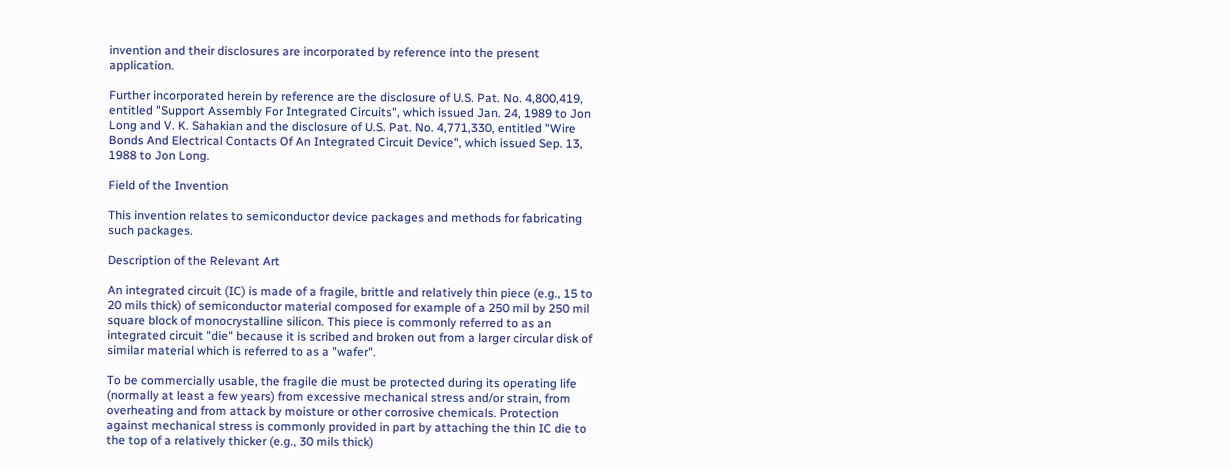invention and their disclosures are incorporated by reference into the present application.

Further incorporated herein by reference are the disclosure of U.S. Pat. No. 4,800,419, entitled "Support Assembly For Integrated Circuits", which issued Jan. 24, 1989 to Jon Long and V. K. Sahakian and the disclosure of U.S. Pat. No. 4,771,330, entitled "Wire Bonds And Electrical Contacts Of An Integrated Circuit Device", which issued Sep. 13, 1988 to Jon Long.

Field of the Invention

This invention relates to semiconductor device packages and methods for fabricating such packages.

Description of the Relevant Art

An integrated circuit (IC) is made of a fragile, brittle and relatively thin piece (e.g., 15 to 20 mils thick) of semiconductor material composed for example of a 250 mil by 250 mil square block of monocrystalline silicon. This piece is commonly referred to as an integrated circuit "die" because it is scribed and broken out from a larger circular disk of similar material which is referred to as a "wafer".

To be commercially usable, the fragile die must be protected during its operating life (normally at least a few years) from excessive mechanical stress and/or strain, from overheating and from attack by moisture or other corrosive chemicals. Protection against mechanical stress is commonly provided in part by attaching the thin IC die to the top of a relatively thicker (e.g., 30 mils thick)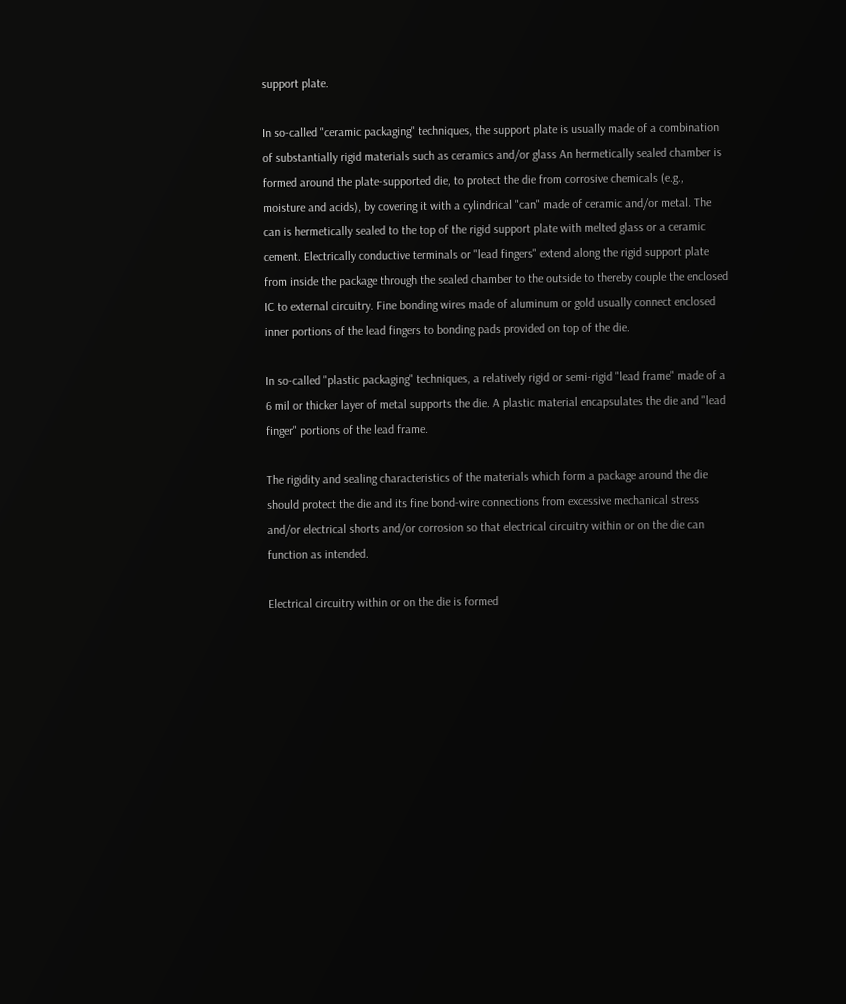support plate.

In so-called "ceramic packaging" techniques, the support plate is usually made of a combination of substantially rigid materials such as ceramics and/or glass An hermetically sealed chamber is formed around the plate-supported die, to protect the die from corrosive chemicals (e.g., moisture and acids), by covering it with a cylindrical "can" made of ceramic and/or metal. The can is hermetically sealed to the top of the rigid support plate with melted glass or a ceramic cement. Electrically conductive terminals or "lead fingers" extend along the rigid support plate from inside the package through the sealed chamber to the outside to thereby couple the enclosed IC to external circuitry. Fine bonding wires made of aluminum or gold usually connect enclosed inner portions of the lead fingers to bonding pads provided on top of the die.

In so-called "plastic packaging" techniques, a relatively rigid or semi-rigid "lead frame" made of a 6 mil or thicker layer of metal supports the die. A plastic material encapsulates the die and "lead finger" portions of the lead frame.

The rigidity and sealing characteristics of the materials which form a package around the die should protect the die and its fine bond-wire connections from excessive mechanical stress and/or electrical shorts and/or corrosion so that electrical circuitry within or on the die can function as intended.

Electrical circuitry within or on the die is formed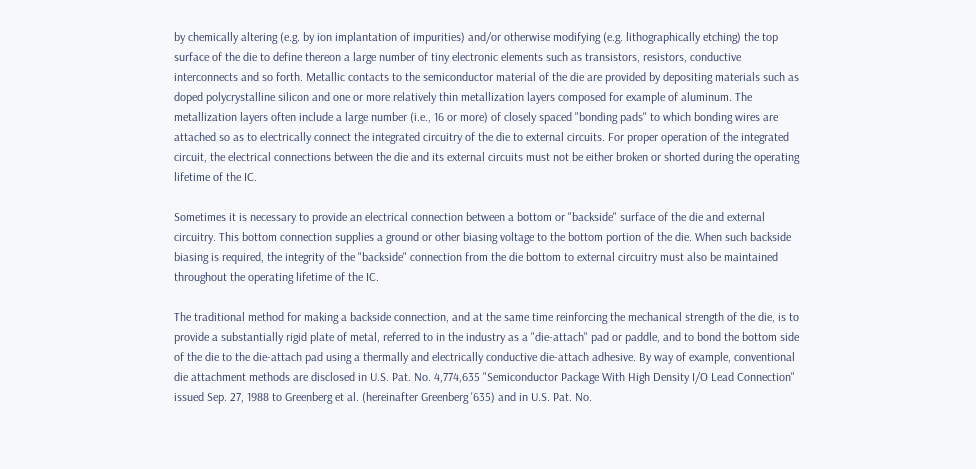by chemically altering (e.g. by ion implantation of impurities) and/or otherwise modifying (e.g. lithographically etching) the top surface of the die to define thereon a large number of tiny electronic elements such as transistors, resistors, conductive interconnects and so forth. Metallic contacts to the semiconductor material of the die are provided by depositing materials such as doped polycrystalline silicon and one or more relatively thin metallization layers composed for example of aluminum. The metallization layers often include a large number (i.e., 16 or more) of closely spaced "bonding pads" to which bonding wires are attached so as to electrically connect the integrated circuitry of the die to external circuits. For proper operation of the integrated circuit, the electrical connections between the die and its external circuits must not be either broken or shorted during the operating lifetime of the IC.

Sometimes it is necessary to provide an electrical connection between a bottom or "backside" surface of the die and external circuitry. This bottom connection supplies a ground or other biasing voltage to the bottom portion of the die. When such backside biasing is required, the integrity of the "backside" connection from the die bottom to external circuitry must also be maintained throughout the operating lifetime of the IC.

The traditional method for making a backside connection, and at the same time reinforcing the mechanical strength of the die, is to provide a substantially rigid plate of metal, referred to in the industry as a "die-attach" pad or paddle, and to bond the bottom side of the die to the die-attach pad using a thermally and electrically conductive die-attach adhesive. By way of example, conventional die attachment methods are disclosed in U.S. Pat. No. 4,774,635 "Semiconductor Package With High Density I/O Lead Connection" issued Sep. 27, 1988 to Greenberg et al. (hereinafter Greenberg '635) and in U.S. Pat. No.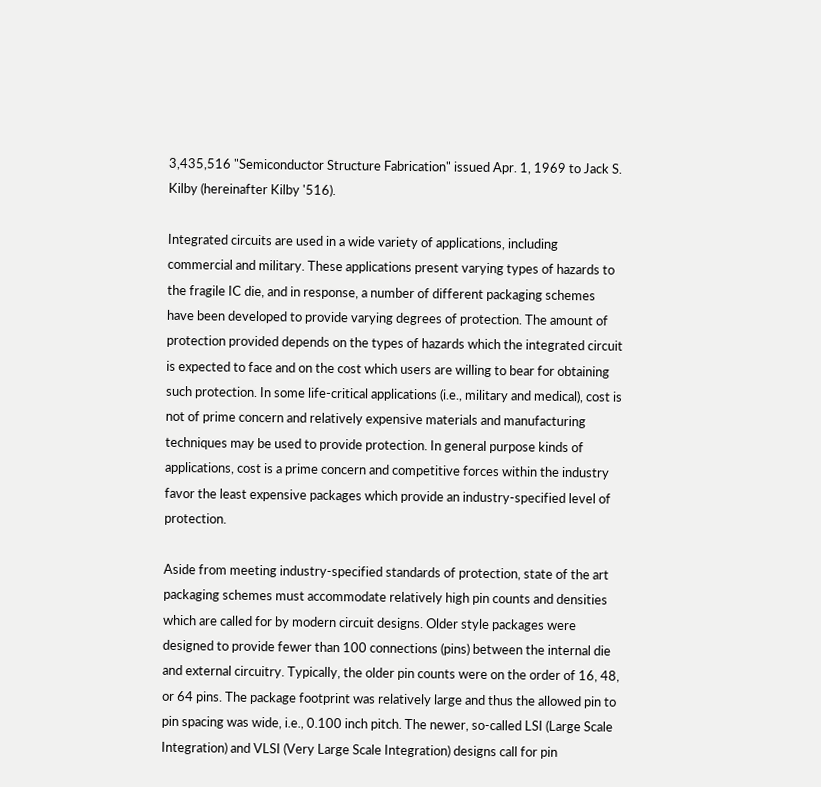3,435,516 "Semiconductor Structure Fabrication" issued Apr. 1, 1969 to Jack S. Kilby (hereinafter Kilby '516).

Integrated circuits are used in a wide variety of applications, including commercial and military. These applications present varying types of hazards to the fragile IC die, and in response, a number of different packaging schemes have been developed to provide varying degrees of protection. The amount of protection provided depends on the types of hazards which the integrated circuit is expected to face and on the cost which users are willing to bear for obtaining such protection. In some life-critical applications (i.e., military and medical), cost is not of prime concern and relatively expensive materials and manufacturing techniques may be used to provide protection. In general purpose kinds of applications, cost is a prime concern and competitive forces within the industry favor the least expensive packages which provide an industry-specified level of protection.

Aside from meeting industry-specified standards of protection, state of the art packaging schemes must accommodate relatively high pin counts and densities which are called for by modern circuit designs. Older style packages were designed to provide fewer than 100 connections (pins) between the internal die and external circuitry. Typically, the older pin counts were on the order of 16, 48, or 64 pins. The package footprint was relatively large and thus the allowed pin to pin spacing was wide, i.e., 0.100 inch pitch. The newer, so-called LSI (Large Scale Integration) and VLSI (Very Large Scale Integration) designs call for pin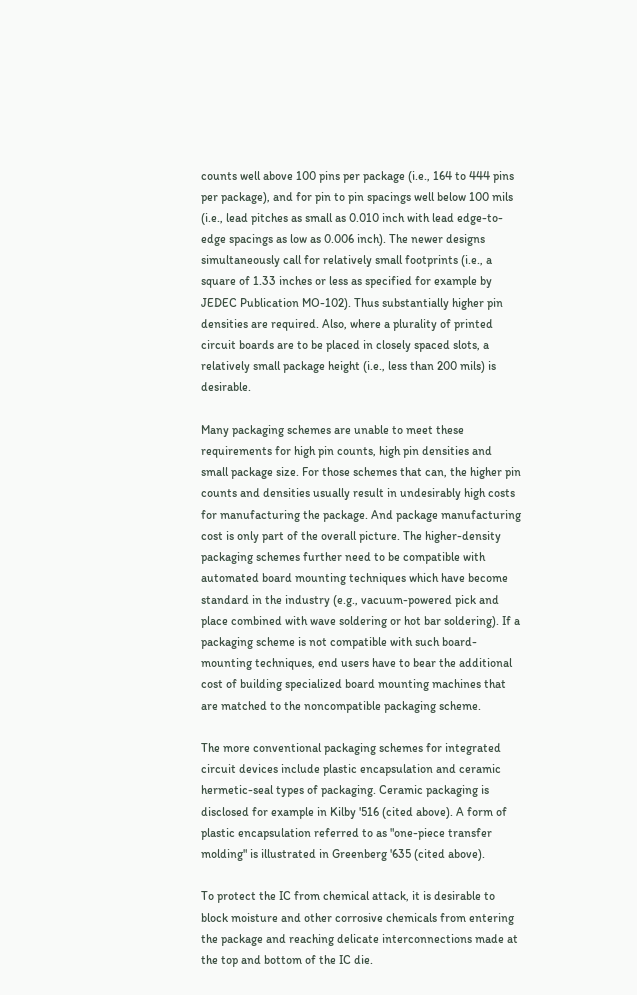counts well above 100 pins per package (i.e., 164 to 444 pins per package), and for pin to pin spacings well below 100 mils (i.e., lead pitches as small as 0.010 inch with lead edge-to-edge spacings as low as 0.006 inch). The newer designs simultaneously call for relatively small footprints (i.e., a square of 1.33 inches or less as specified for example by JEDEC Publication MO-102). Thus substantially higher pin densities are required. Also, where a plurality of printed circuit boards are to be placed in closely spaced slots, a relatively small package height (i.e., less than 200 mils) is desirable.

Many packaging schemes are unable to meet these requirements for high pin counts, high pin densities and small package size. For those schemes that can, the higher pin counts and densities usually result in undesirably high costs for manufacturing the package. And package manufacturing cost is only part of the overall picture. The higher-density packaging schemes further need to be compatible with automated board mounting techniques which have become standard in the industry (e.g., vacuum-powered pick and place combined with wave soldering or hot bar soldering). If a packaging scheme is not compatible with such board-mounting techniques, end users have to bear the additional cost of building specialized board mounting machines that are matched to the noncompatible packaging scheme.

The more conventional packaging schemes for integrated circuit devices include plastic encapsulation and ceramic hermetic-seal types of packaging. Ceramic packaging is disclosed for example in Kilby '516 (cited above). A form of plastic encapsulation referred to as "one-piece transfer molding" is illustrated in Greenberg '635 (cited above).

To protect the IC from chemical attack, it is desirable to block moisture and other corrosive chemicals from entering the package and reaching delicate interconnections made at the top and bottom of the IC die.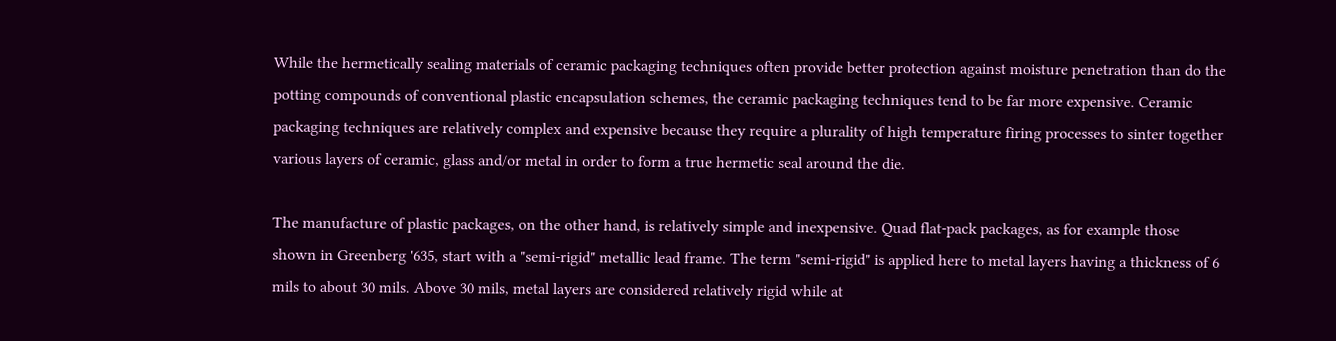While the hermetically sealing materials of ceramic packaging techniques often provide better protection against moisture penetration than do the potting compounds of conventional plastic encapsulation schemes, the ceramic packaging techniques tend to be far more expensive. Ceramic packaging techniques are relatively complex and expensive because they require a plurality of high temperature firing processes to sinter together various layers of ceramic, glass and/or metal in order to form a true hermetic seal around the die.

The manufacture of plastic packages, on the other hand, is relatively simple and inexpensive. Quad flat-pack packages, as for example those shown in Greenberg '635, start with a "semi-rigid" metallic lead frame. The term "semi-rigid" is applied here to metal layers having a thickness of 6 mils to about 30 mils. Above 30 mils, metal layers are considered relatively rigid while at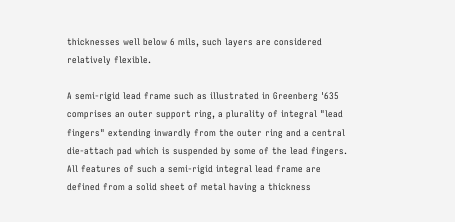thicknesses well below 6 mils, such layers are considered relatively flexible.

A semi-rigid lead frame such as illustrated in Greenberg '635 comprises an outer support ring, a plurality of integral "lead fingers" extending inwardly from the outer ring and a central die-attach pad which is suspended by some of the lead fingers. All features of such a semi-rigid integral lead frame are defined from a solid sheet of metal having a thickness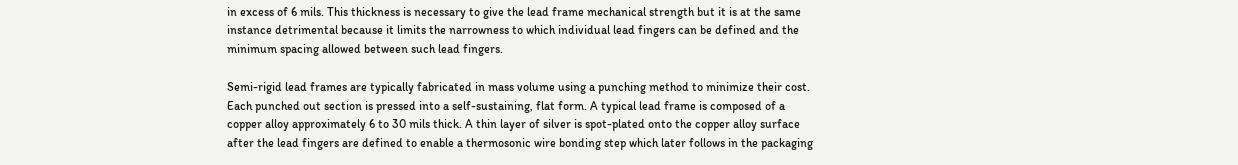in excess of 6 mils. This thickness is necessary to give the lead frame mechanical strength but it is at the same instance detrimental because it limits the narrowness to which individual lead fingers can be defined and the minimum spacing allowed between such lead fingers.

Semi-rigid lead frames are typically fabricated in mass volume using a punching method to minimize their cost. Each punched out section is pressed into a self-sustaining, flat form. A typical lead frame is composed of a copper alloy approximately 6 to 30 mils thick. A thin layer of silver is spot-plated onto the copper alloy surface after the lead fingers are defined to enable a thermosonic wire bonding step which later follows in the packaging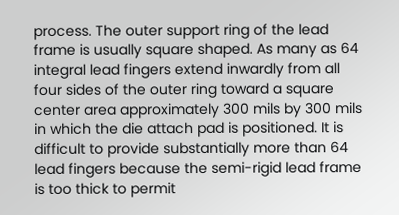process. The outer support ring of the lead frame is usually square shaped. As many as 64 integral lead fingers extend inwardly from all four sides of the outer ring toward a square center area approximately 300 mils by 300 mils in which the die attach pad is positioned. It is difficult to provide substantially more than 64 lead fingers because the semi-rigid lead frame is too thick to permit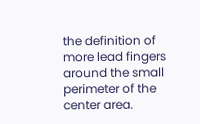the definition of more lead fingers around the small perimeter of the center area.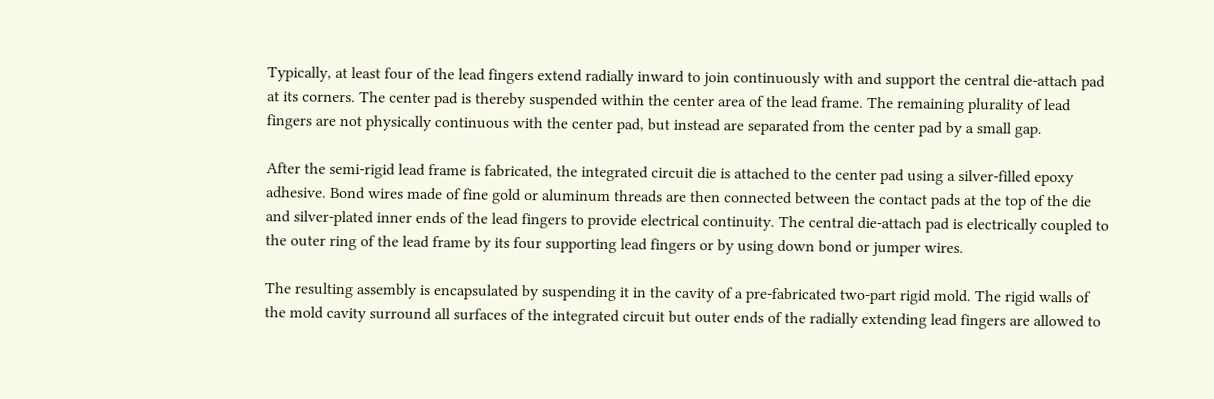Typically, at least four of the lead fingers extend radially inward to join continuously with and support the central die-attach pad at its corners. The center pad is thereby suspended within the center area of the lead frame. The remaining plurality of lead fingers are not physically continuous with the center pad, but instead are separated from the center pad by a small gap.

After the semi-rigid lead frame is fabricated, the integrated circuit die is attached to the center pad using a silver-filled epoxy adhesive. Bond wires made of fine gold or aluminum threads are then connected between the contact pads at the top of the die and silver-plated inner ends of the lead fingers to provide electrical continuity. The central die-attach pad is electrically coupled to the outer ring of the lead frame by its four supporting lead fingers or by using down bond or jumper wires.

The resulting assembly is encapsulated by suspending it in the cavity of a pre-fabricated two-part rigid mold. The rigid walls of the mold cavity surround all surfaces of the integrated circuit but outer ends of the radially extending lead fingers are allowed to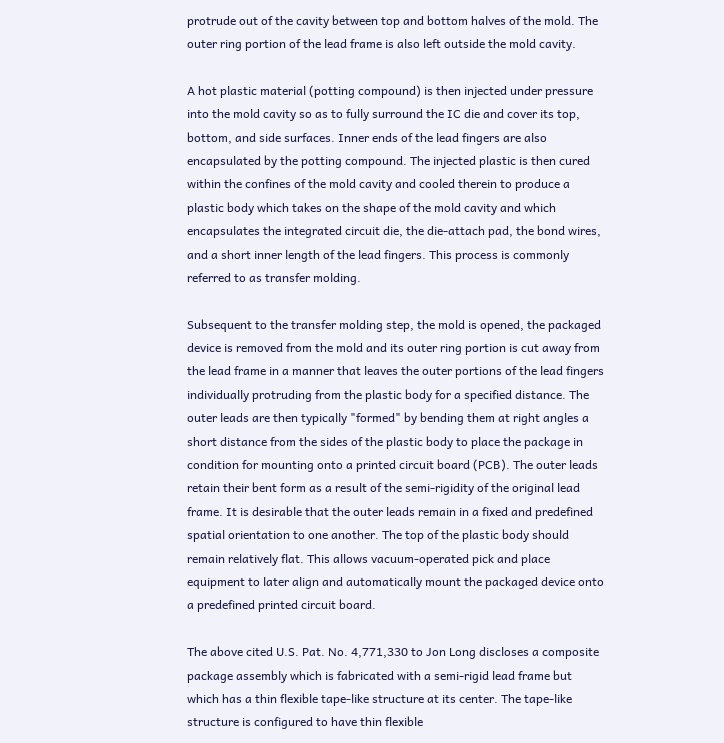protrude out of the cavity between top and bottom halves of the mold. The outer ring portion of the lead frame is also left outside the mold cavity.

A hot plastic material (potting compound) is then injected under pressure into the mold cavity so as to fully surround the IC die and cover its top, bottom, and side surfaces. Inner ends of the lead fingers are also encapsulated by the potting compound. The injected plastic is then cured within the confines of the mold cavity and cooled therein to produce a plastic body which takes on the shape of the mold cavity and which encapsulates the integrated circuit die, the die-attach pad, the bond wires, and a short inner length of the lead fingers. This process is commonly referred to as transfer molding.

Subsequent to the transfer molding step, the mold is opened, the packaged device is removed from the mold and its outer ring portion is cut away from the lead frame in a manner that leaves the outer portions of the lead fingers individually protruding from the plastic body for a specified distance. The outer leads are then typically "formed" by bending them at right angles a short distance from the sides of the plastic body to place the package in condition for mounting onto a printed circuit board (PCB). The outer leads retain their bent form as a result of the semi-rigidity of the original lead frame. It is desirable that the outer leads remain in a fixed and predefined spatial orientation to one another. The top of the plastic body should remain relatively flat. This allows vacuum-operated pick and place equipment to later align and automatically mount the packaged device onto a predefined printed circuit board.

The above cited U.S. Pat. No. 4,771,330 to Jon Long discloses a composite package assembly which is fabricated with a semi-rigid lead frame but which has a thin flexible tape-like structure at its center. The tape-like structure is configured to have thin flexible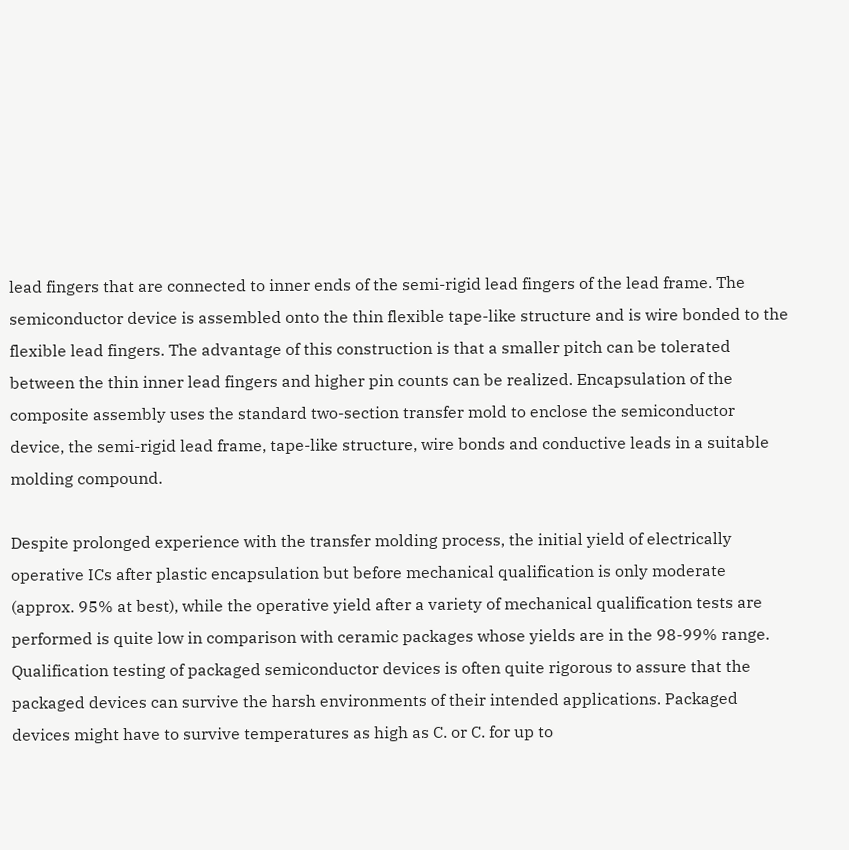lead fingers that are connected to inner ends of the semi-rigid lead fingers of the lead frame. The semiconductor device is assembled onto the thin flexible tape-like structure and is wire bonded to the flexible lead fingers. The advantage of this construction is that a smaller pitch can be tolerated between the thin inner lead fingers and higher pin counts can be realized. Encapsulation of the composite assembly uses the standard two-section transfer mold to enclose the semiconductor device, the semi-rigid lead frame, tape-like structure, wire bonds and conductive leads in a suitable molding compound.

Despite prolonged experience with the transfer molding process, the initial yield of electrically operative ICs after plastic encapsulation but before mechanical qualification is only moderate (approx. 95% at best), while the operative yield after a variety of mechanical qualification tests are performed is quite low in comparison with ceramic packages whose yields are in the 98-99% range. Qualification testing of packaged semiconductor devices is often quite rigorous to assure that the packaged devices can survive the harsh environments of their intended applications. Packaged devices might have to survive temperatures as high as C. or C. for up to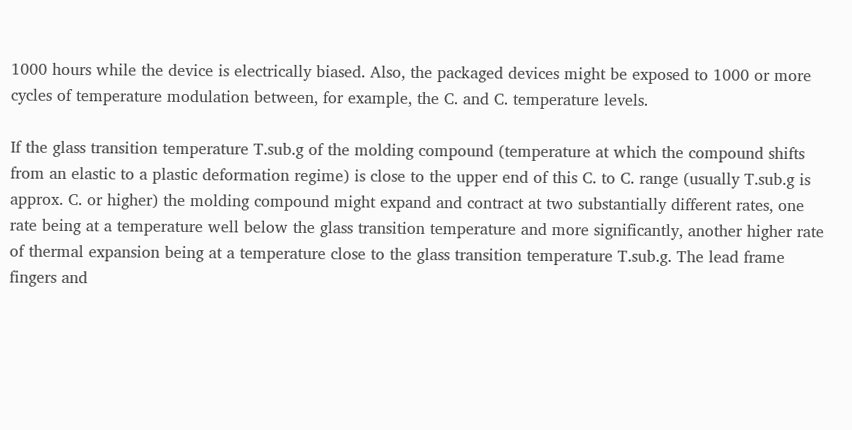1000 hours while the device is electrically biased. Also, the packaged devices might be exposed to 1000 or more cycles of temperature modulation between, for example, the C. and C. temperature levels.

If the glass transition temperature T.sub.g of the molding compound (temperature at which the compound shifts from an elastic to a plastic deformation regime) is close to the upper end of this C. to C. range (usually T.sub.g is approx. C. or higher) the molding compound might expand and contract at two substantially different rates, one rate being at a temperature well below the glass transition temperature and more significantly, another higher rate of thermal expansion being at a temperature close to the glass transition temperature T.sub.g. The lead frame fingers and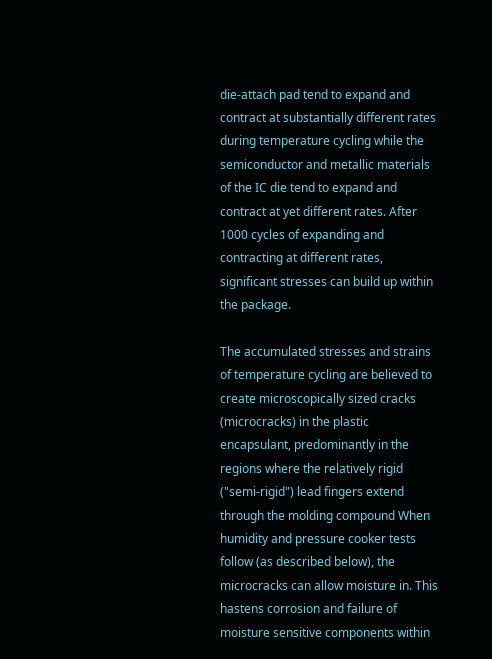die-attach pad tend to expand and contract at substantially different rates during temperature cycling while the semiconductor and metallic materials of the IC die tend to expand and contract at yet different rates. After 1000 cycles of expanding and contracting at different rates, significant stresses can build up within the package.

The accumulated stresses and strains of temperature cycling are believed to create microscopically sized cracks (microcracks) in the plastic encapsulant, predominantly in the regions where the relatively rigid ("semi-rigid") lead fingers extend through the molding compound When humidity and pressure cooker tests follow (as described below), the microcracks can allow moisture in. This hastens corrosion and failure of moisture sensitive components within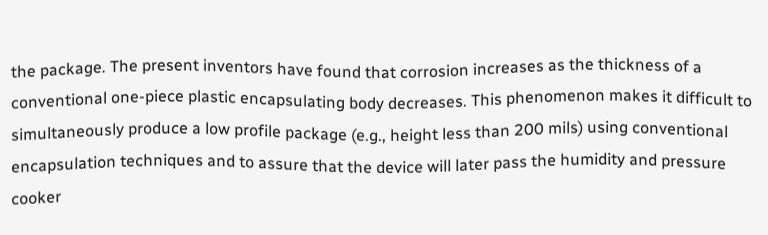the package. The present inventors have found that corrosion increases as the thickness of a conventional one-piece plastic encapsulating body decreases. This phenomenon makes it difficult to simultaneously produce a low profile package (e.g., height less than 200 mils) using conventional encapsulation techniques and to assure that the device will later pass the humidity and pressure cooker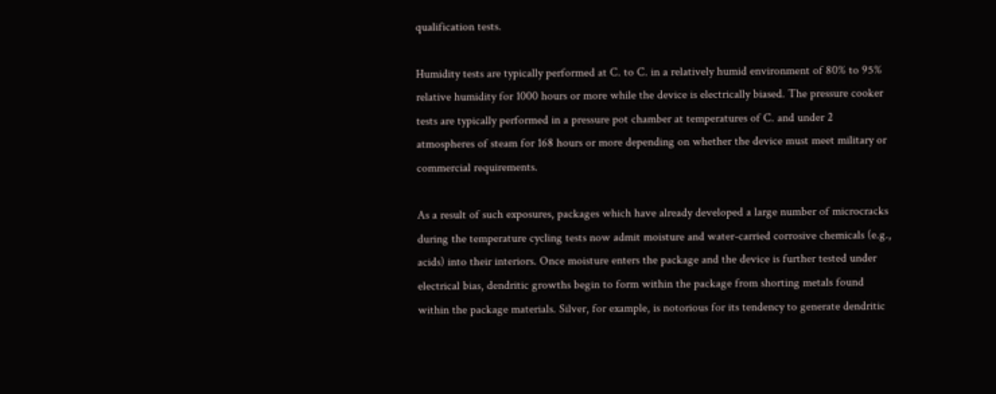qualification tests.

Humidity tests are typically performed at C. to C. in a relatively humid environment of 80% to 95% relative humidity for 1000 hours or more while the device is electrically biased. The pressure cooker tests are typically performed in a pressure pot chamber at temperatures of C. and under 2 atmospheres of steam for 168 hours or more depending on whether the device must meet military or commercial requirements.

As a result of such exposures, packages which have already developed a large number of microcracks during the temperature cycling tests now admit moisture and water-carried corrosive chemicals (e.g., acids) into their interiors. Once moisture enters the package and the device is further tested under electrical bias, dendritic growths begin to form within the package from shorting metals found within the package materials. Silver, for example, is notorious for its tendency to generate dendritic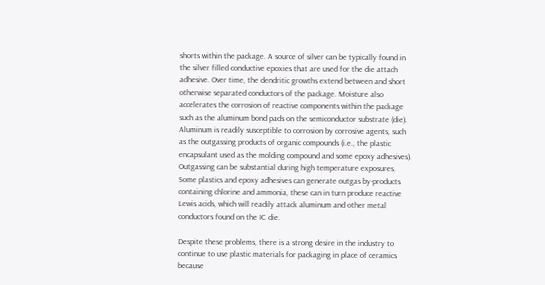shorts within the package. A source of silver can be typically found in the silver filled conductive epoxies that are used for the die attach adhesive. Over time, the dendritic growths extend between and short otherwise separated conductors of the package. Moisture also accelerates the corrosion of reactive components within the package such as the aluminum bond pads on the semiconductor substrate (die). Aluminum is readily susceptible to corrosion by corrosive agents, such as the outgassing products of organic compounds (i.e., the plastic encapsulant used as the molding compound and some epoxy adhesives). Outgassing can be substantial during high temperature exposures. Some plastics and epoxy adhesives can generate outgas by-products containing chlorine and ammonia, these can in turn produce reactive Lewis acids, which will readily attack aluminum and other metal conductors found on the IC die.

Despite these problems, there is a strong desire in the industry to continue to use plastic materials for packaging in place of ceramics because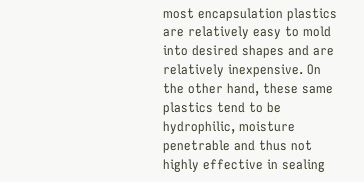most encapsulation plastics are relatively easy to mold into desired shapes and are relatively inexpensive. On the other hand, these same plastics tend to be hydrophilic, moisture penetrable and thus not highly effective in sealing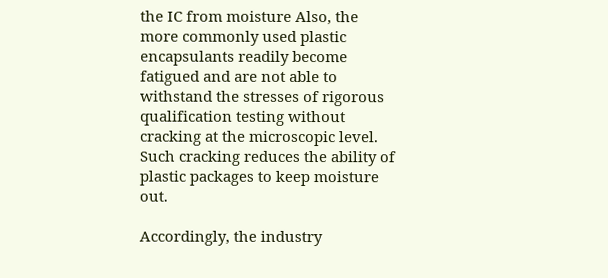the IC from moisture Also, the more commonly used plastic encapsulants readily become fatigued and are not able to withstand the stresses of rigorous qualification testing without cracking at the microscopic level. Such cracking reduces the ability of plastic packages to keep moisture out.

Accordingly, the industry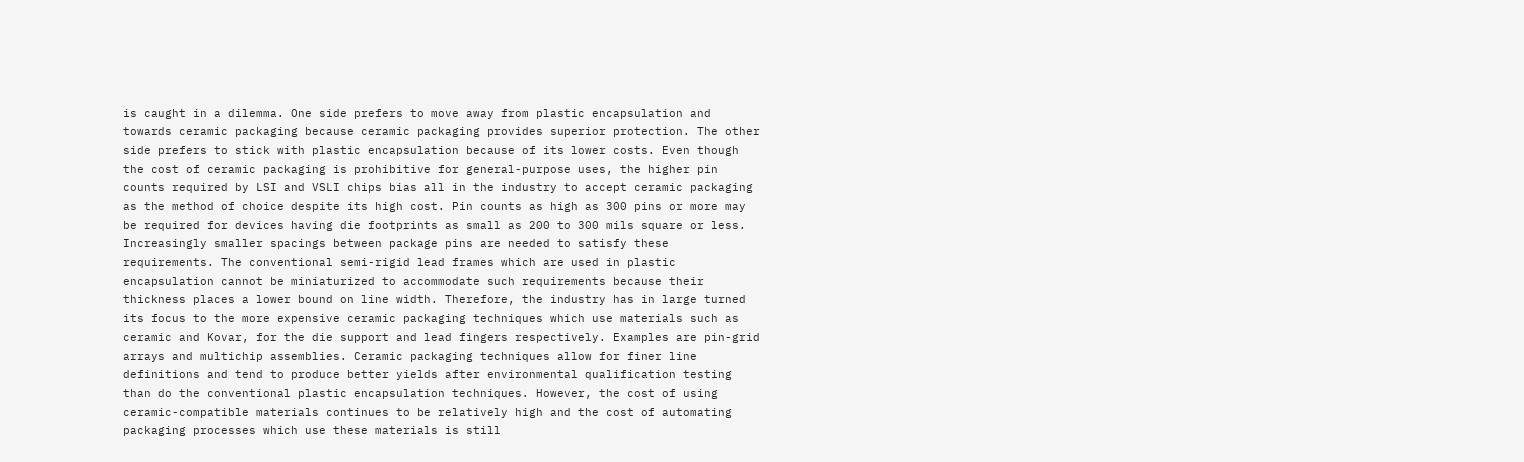is caught in a dilemma. One side prefers to move away from plastic encapsulation and towards ceramic packaging because ceramic packaging provides superior protection. The other side prefers to stick with plastic encapsulation because of its lower costs. Even though the cost of ceramic packaging is prohibitive for general-purpose uses, the higher pin counts required by LSI and VSLI chips bias all in the industry to accept ceramic packaging as the method of choice despite its high cost. Pin counts as high as 300 pins or more may be required for devices having die footprints as small as 200 to 300 mils square or less. Increasingly smaller spacings between package pins are needed to satisfy these requirements. The conventional semi-rigid lead frames which are used in plastic encapsulation cannot be miniaturized to accommodate such requirements because their thickness places a lower bound on line width. Therefore, the industry has in large turned its focus to the more expensive ceramic packaging techniques which use materials such as ceramic and Kovar, for the die support and lead fingers respectively. Examples are pin-grid arrays and multichip assemblies. Ceramic packaging techniques allow for finer line definitions and tend to produce better yields after environmental qualification testing than do the conventional plastic encapsulation techniques. However, the cost of using ceramic-compatible materials continues to be relatively high and the cost of automating packaging processes which use these materials is still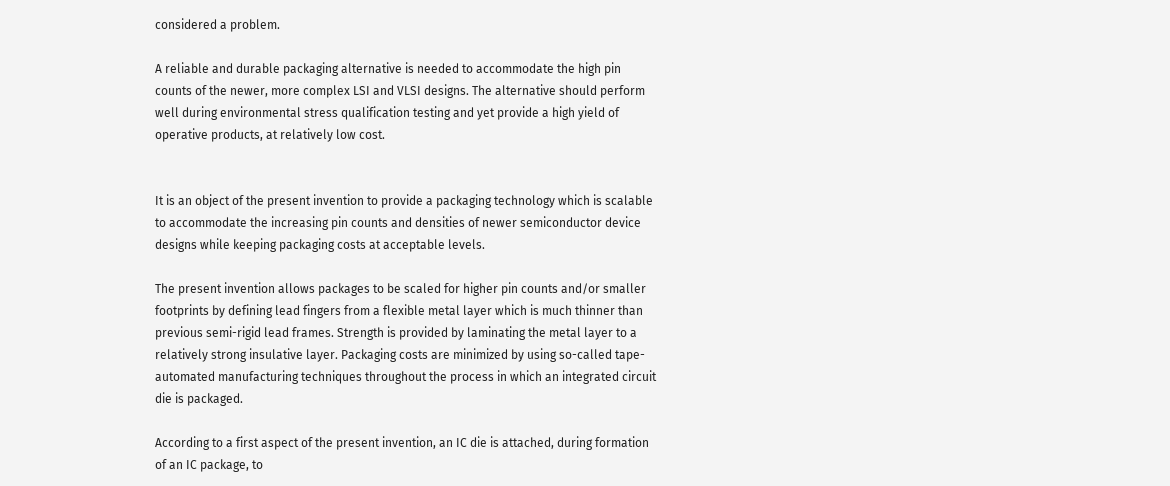considered a problem.

A reliable and durable packaging alternative is needed to accommodate the high pin counts of the newer, more complex LSI and VLSI designs. The alternative should perform well during environmental stress qualification testing and yet provide a high yield of operative products, at relatively low cost.


It is an object of the present invention to provide a packaging technology which is scalable to accommodate the increasing pin counts and densities of newer semiconductor device designs while keeping packaging costs at acceptable levels.

The present invention allows packages to be scaled for higher pin counts and/or smaller footprints by defining lead fingers from a flexible metal layer which is much thinner than previous semi-rigid lead frames. Strength is provided by laminating the metal layer to a relatively strong insulative layer. Packaging costs are minimized by using so-called tape-automated manufacturing techniques throughout the process in which an integrated circuit die is packaged.

According to a first aspect of the present invention, an IC die is attached, during formation of an IC package, to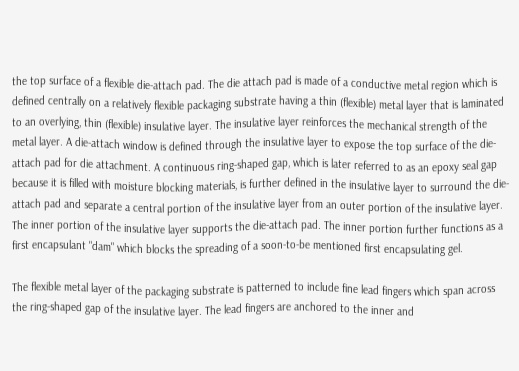the top surface of a flexible die-attach pad. The die attach pad is made of a conductive metal region which is defined centrally on a relatively flexible packaging substrate having a thin (flexible) metal layer that is laminated to an overlying, thin (flexible) insulative layer. The insulative layer reinforces the mechanical strength of the metal layer. A die-attach window is defined through the insulative layer to expose the top surface of the die-attach pad for die attachment. A continuous ring-shaped gap, which is later referred to as an epoxy seal gap because it is filled with moisture blocking materials, is further defined in the insulative layer to surround the die-attach pad and separate a central portion of the insulative layer from an outer portion of the insulative layer. The inner portion of the insulative layer supports the die-attach pad. The inner portion further functions as a first encapsulant "dam" which blocks the spreading of a soon-to-be mentioned first encapsulating gel.

The flexible metal layer of the packaging substrate is patterned to include fine lead fingers which span across the ring-shaped gap of the insulative layer. The lead fingers are anchored to the inner and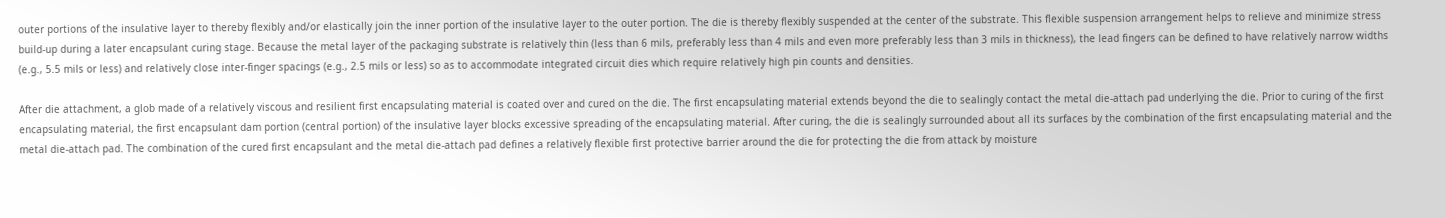outer portions of the insulative layer to thereby flexibly and/or elastically join the inner portion of the insulative layer to the outer portion. The die is thereby flexibly suspended at the center of the substrate. This flexible suspension arrangement helps to relieve and minimize stress build-up during a later encapsulant curing stage. Because the metal layer of the packaging substrate is relatively thin (less than 6 mils, preferably less than 4 mils and even more preferably less than 3 mils in thickness), the lead fingers can be defined to have relatively narrow widths (e.g., 5.5 mils or less) and relatively close inter-finger spacings (e.g., 2.5 mils or less) so as to accommodate integrated circuit dies which require relatively high pin counts and densities.

After die attachment, a glob made of a relatively viscous and resilient first encapsulating material is coated over and cured on the die. The first encapsulating material extends beyond the die to sealingly contact the metal die-attach pad underlying the die. Prior to curing of the first encapsulating material, the first encapsulant dam portion (central portion) of the insulative layer blocks excessive spreading of the encapsulating material. After curing, the die is sealingly surrounded about all its surfaces by the combination of the first encapsulating material and the metal die-attach pad. The combination of the cured first encapsulant and the metal die-attach pad defines a relatively flexible first protective barrier around the die for protecting the die from attack by moisture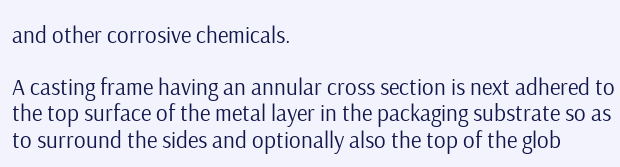and other corrosive chemicals.

A casting frame having an annular cross section is next adhered to the top surface of the metal layer in the packaging substrate so as to surround the sides and optionally also the top of the glob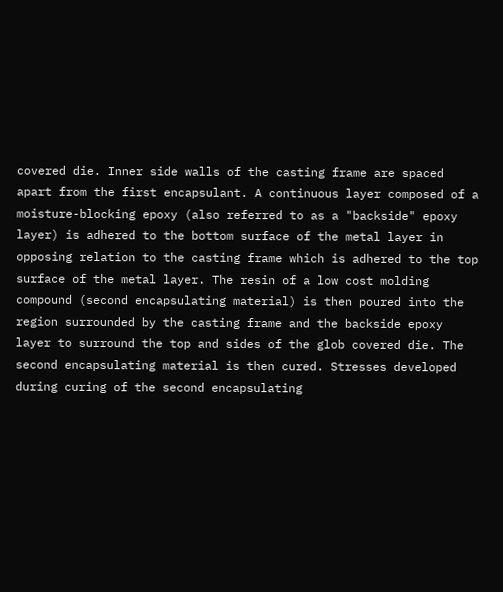covered die. Inner side walls of the casting frame are spaced apart from the first encapsulant. A continuous layer composed of a moisture-blocking epoxy (also referred to as a "backside" epoxy layer) is adhered to the bottom surface of the metal layer in opposing relation to the casting frame which is adhered to the top surface of the metal layer. The resin of a low cost molding compound (second encapsulating material) is then poured into the region surrounded by the casting frame and the backside epoxy layer to surround the top and sides of the glob covered die. The second encapsulating material is then cured. Stresses developed during curing of the second encapsulating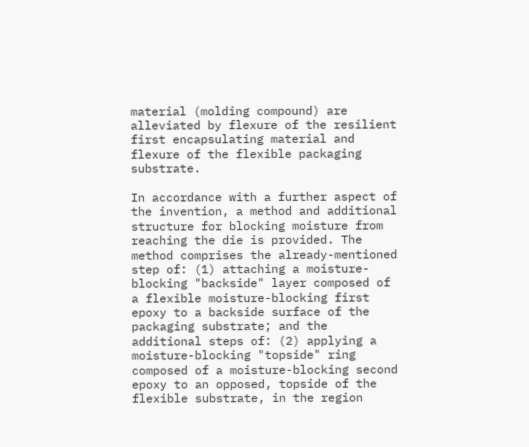material (molding compound) are alleviated by flexure of the resilient first encapsulating material and flexure of the flexible packaging substrate.

In accordance with a further aspect of the invention, a method and additional structure for blocking moisture from reaching the die is provided. The method comprises the already-mentioned step of: (1) attaching a moisture-blocking "backside" layer composed of a flexible moisture-blocking first epoxy to a backside surface of the packaging substrate; and the additional steps of: (2) applying a moisture-blocking "topside" ring composed of a moisture-blocking second epoxy to an opposed, topside of the flexible substrate, in the region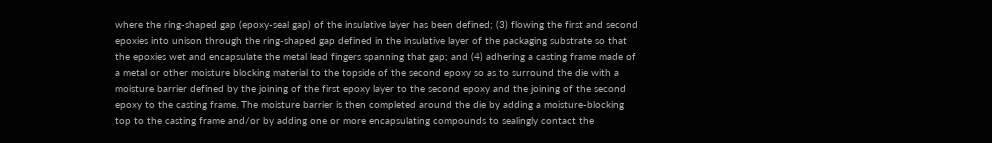where the ring-shaped gap (epoxy-seal gap) of the insulative layer has been defined; (3) flowing the first and second epoxies into unison through the ring-shaped gap defined in the insulative layer of the packaging substrate so that the epoxies wet and encapsulate the metal lead fingers spanning that gap; and (4) adhering a casting frame made of a metal or other moisture blocking material to the topside of the second epoxy so as to surround the die with a moisture barrier defined by the joining of the first epoxy layer to the second epoxy and the joining of the second epoxy to the casting frame. The moisture barrier is then completed around the die by adding a moisture-blocking top to the casting frame and/or by adding one or more encapsulating compounds to sealingly contact the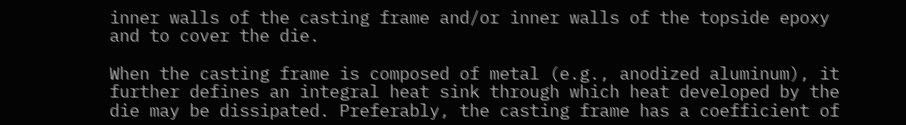inner walls of the casting frame and/or inner walls of the topside epoxy and to cover the die.

When the casting frame is composed of metal (e.g., anodized aluminum), it further defines an integral heat sink through which heat developed by the die may be dissipated. Preferably, the casting frame has a coefficient of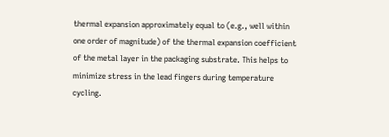thermal expansion approximately equal to (e.g., well within one order of magnitude) of the thermal expansion coefficient of the metal layer in the packaging substrate. This helps to minimize stress in the lead fingers during temperature cycling.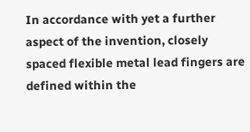In accordance with yet a further aspect of the invention, closely spaced flexible metal lead fingers are defined within the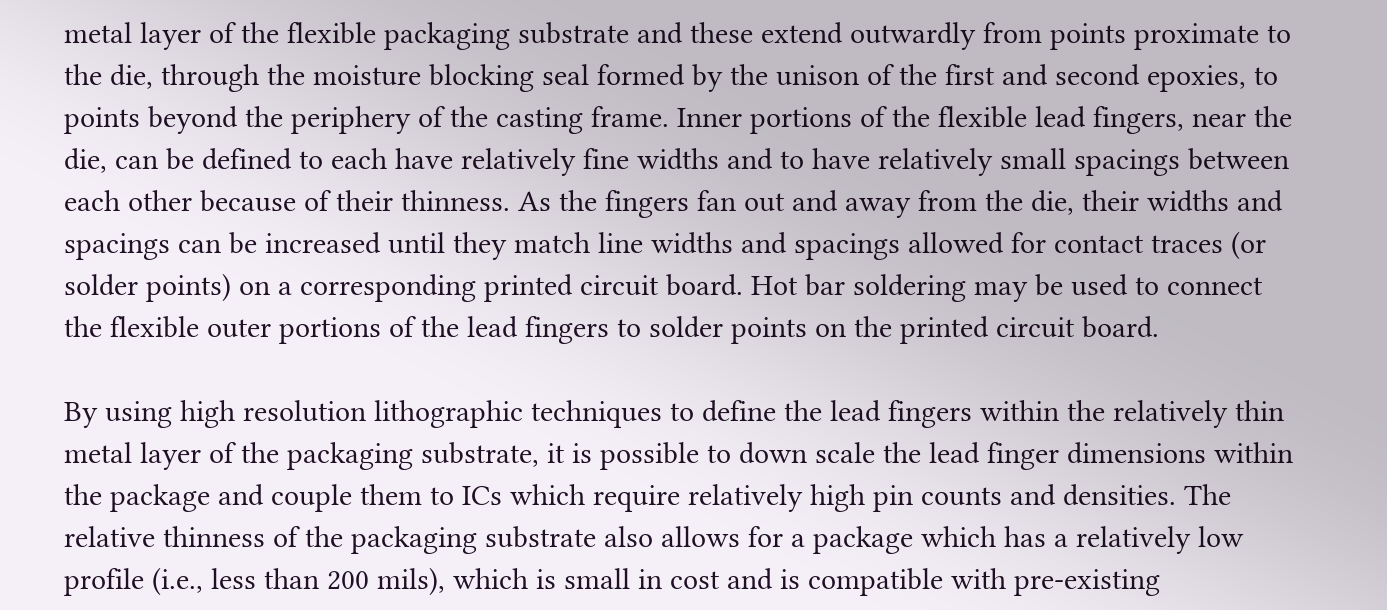metal layer of the flexible packaging substrate and these extend outwardly from points proximate to the die, through the moisture blocking seal formed by the unison of the first and second epoxies, to points beyond the periphery of the casting frame. Inner portions of the flexible lead fingers, near the die, can be defined to each have relatively fine widths and to have relatively small spacings between each other because of their thinness. As the fingers fan out and away from the die, their widths and spacings can be increased until they match line widths and spacings allowed for contact traces (or solder points) on a corresponding printed circuit board. Hot bar soldering may be used to connect the flexible outer portions of the lead fingers to solder points on the printed circuit board.

By using high resolution lithographic techniques to define the lead fingers within the relatively thin metal layer of the packaging substrate, it is possible to down scale the lead finger dimensions within the package and couple them to ICs which require relatively high pin counts and densities. The relative thinness of the packaging substrate also allows for a package which has a relatively low profile (i.e., less than 200 mils), which is small in cost and is compatible with pre-existing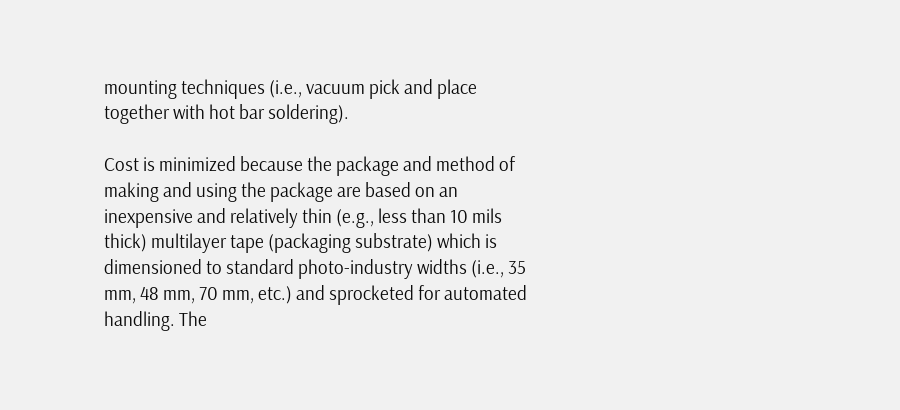mounting techniques (i.e., vacuum pick and place together with hot bar soldering).

Cost is minimized because the package and method of making and using the package are based on an inexpensive and relatively thin (e.g., less than 10 mils thick) multilayer tape (packaging substrate) which is dimensioned to standard photo-industry widths (i.e., 35 mm, 48 mm, 70 mm, etc.) and sprocketed for automated handling. The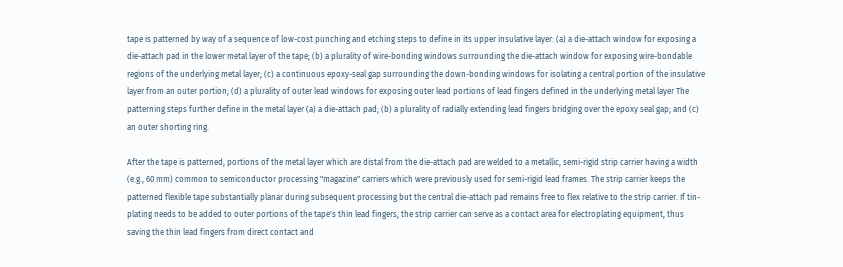tape is patterned by way of a sequence of low-cost punching and etching steps to define in its upper insulative layer: (a) a die-attach window for exposing a die-attach pad in the lower metal layer of the tape; (b) a plurality of wire-bonding windows surrounding the die-attach window for exposing wire-bondable regions of the underlying metal layer; (c) a continuous epoxy-seal gap surrounding the down-bonding windows for isolating a central portion of the insulative layer from an outer portion; (d) a plurality of outer lead windows for exposing outer lead portions of lead fingers defined in the underlying metal layer The patterning steps further define in the metal layer (a) a die-attach pad; (b) a plurality of radially extending lead fingers bridging over the epoxy seal gap; and (c) an outer shorting ring.

After the tape is patterned, portions of the metal layer which are distal from the die-attach pad are welded to a metallic, semi-rigid strip carrier having a width (e.g., 60 mm) common to semiconductor processing "magazine" carriers which were previously used for semi-rigid lead frames. The strip carrier keeps the patterned flexible tape substantially planar during subsequent processing but the central die-attach pad remains free to flex relative to the strip carrier. If tin-plating needs to be added to outer portions of the tape's thin lead fingers, the strip carrier can serve as a contact area for electroplating equipment, thus saving the thin lead fingers from direct contact and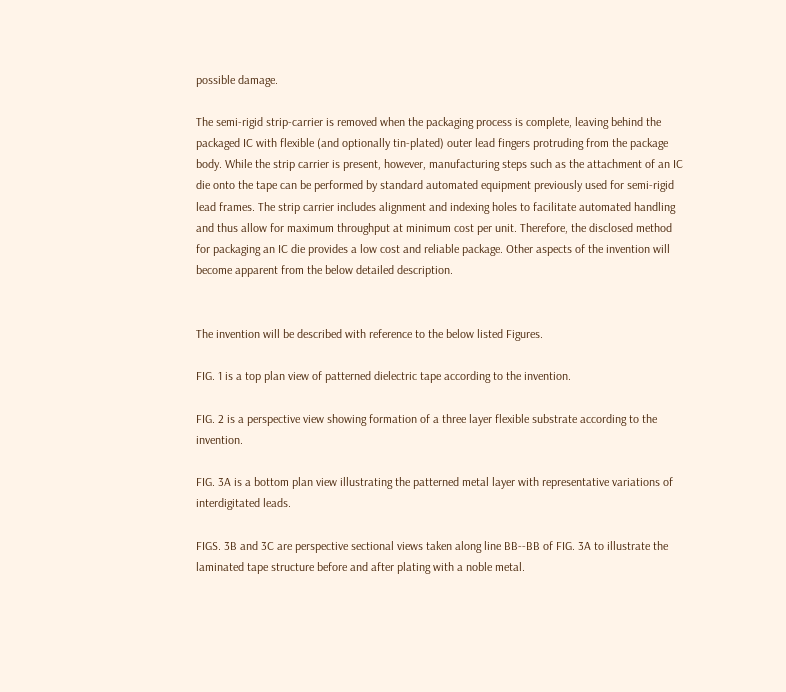possible damage.

The semi-rigid strip-carrier is removed when the packaging process is complete, leaving behind the packaged IC with flexible (and optionally tin-plated) outer lead fingers protruding from the package body. While the strip carrier is present, however, manufacturing steps such as the attachment of an IC die onto the tape can be performed by standard automated equipment previously used for semi-rigid lead frames. The strip carrier includes alignment and indexing holes to facilitate automated handling and thus allow for maximum throughput at minimum cost per unit. Therefore, the disclosed method for packaging an IC die provides a low cost and reliable package. Other aspects of the invention will become apparent from the below detailed description.


The invention will be described with reference to the below listed Figures.

FIG. 1 is a top plan view of patterned dielectric tape according to the invention.

FIG. 2 is a perspective view showing formation of a three layer flexible substrate according to the invention.

FIG. 3A is a bottom plan view illustrating the patterned metal layer with representative variations of interdigitated leads.

FIGS. 3B and 3C are perspective sectional views taken along line BB--BB of FIG. 3A to illustrate the laminated tape structure before and after plating with a noble metal.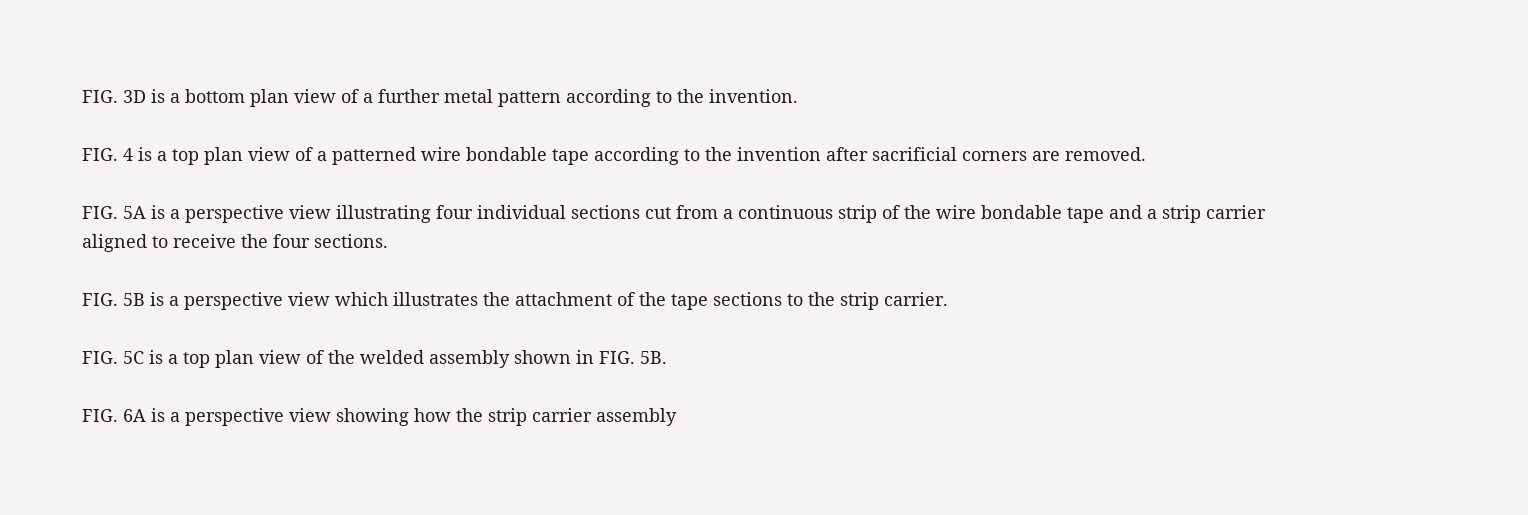FIG. 3D is a bottom plan view of a further metal pattern according to the invention.

FIG. 4 is a top plan view of a patterned wire bondable tape according to the invention after sacrificial corners are removed.

FIG. 5A is a perspective view illustrating four individual sections cut from a continuous strip of the wire bondable tape and a strip carrier aligned to receive the four sections.

FIG. 5B is a perspective view which illustrates the attachment of the tape sections to the strip carrier.

FIG. 5C is a top plan view of the welded assembly shown in FIG. 5B.

FIG. 6A is a perspective view showing how the strip carrier assembly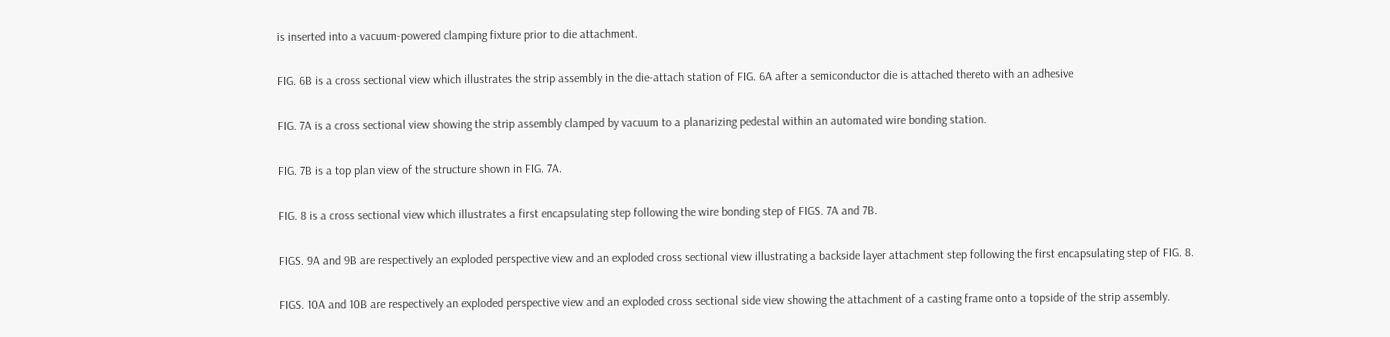is inserted into a vacuum-powered clamping fixture prior to die attachment.

FIG. 6B is a cross sectional view which illustrates the strip assembly in the die-attach station of FIG. 6A after a semiconductor die is attached thereto with an adhesive

FIG. 7A is a cross sectional view showing the strip assembly clamped by vacuum to a planarizing pedestal within an automated wire bonding station.

FIG. 7B is a top plan view of the structure shown in FIG. 7A.

FIG. 8 is a cross sectional view which illustrates a first encapsulating step following the wire bonding step of FIGS. 7A and 7B.

FIGS. 9A and 9B are respectively an exploded perspective view and an exploded cross sectional view illustrating a backside layer attachment step following the first encapsulating step of FIG. 8.

FIGS. 10A and 10B are respectively an exploded perspective view and an exploded cross sectional side view showing the attachment of a casting frame onto a topside of the strip assembly.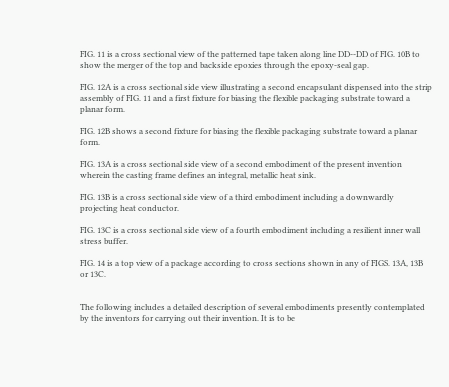FIG. 11 is a cross sectional view of the patterned tape taken along line DD--DD of FIG. 10B to show the merger of the top and backside epoxies through the epoxy-seal gap.

FIG. 12A is a cross sectional side view illustrating a second encapsulant dispensed into the strip assembly of FIG. 11 and a first fixture for biasing the flexible packaging substrate toward a planar form.

FIG. 12B shows a second fixture for biasing the flexible packaging substrate toward a planar form.

FIG. 13A is a cross sectional side view of a second embodiment of the present invention wherein the casting frame defines an integral, metallic heat sink.

FIG. 13B is a cross sectional side view of a third embodiment including a downwardly projecting heat conductor.

FIG. 13C is a cross sectional side view of a fourth embodiment including a resilient inner wall stress buffer.

FIG. 14 is a top view of a package according to cross sections shown in any of FIGS. 13A, 13B or 13C.


The following includes a detailed description of several embodiments presently contemplated by the inventors for carrying out their invention. It is to be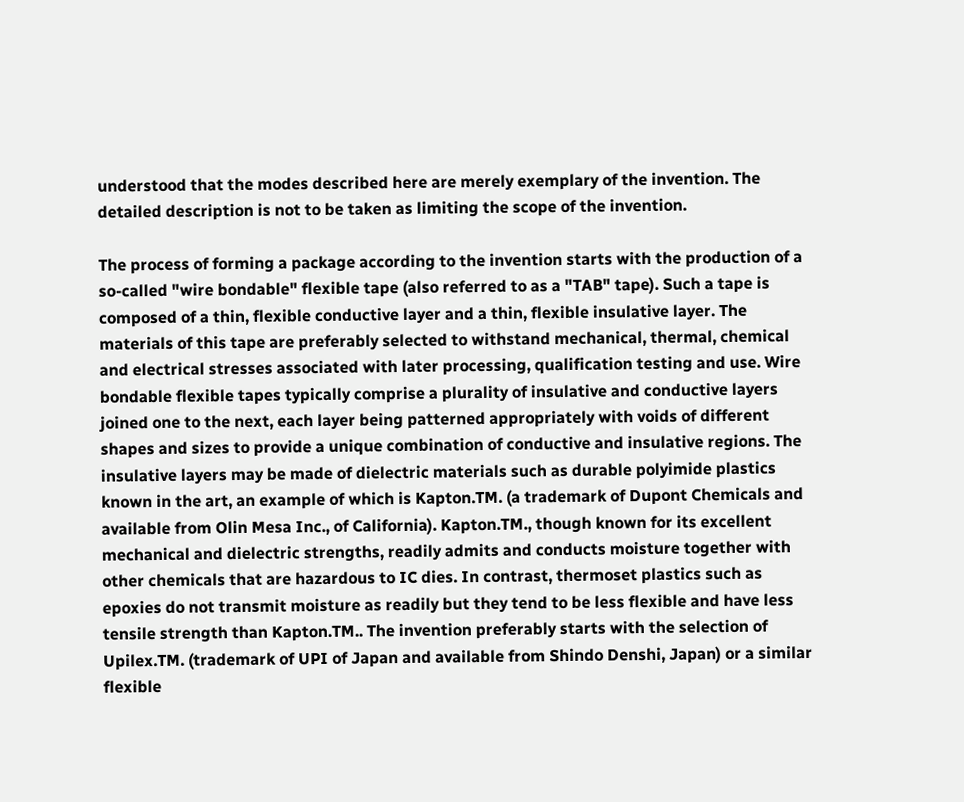understood that the modes described here are merely exemplary of the invention. The detailed description is not to be taken as limiting the scope of the invention.

The process of forming a package according to the invention starts with the production of a so-called "wire bondable" flexible tape (also referred to as a "TAB" tape). Such a tape is composed of a thin, flexible conductive layer and a thin, flexible insulative layer. The materials of this tape are preferably selected to withstand mechanical, thermal, chemical and electrical stresses associated with later processing, qualification testing and use. Wire bondable flexible tapes typically comprise a plurality of insulative and conductive layers joined one to the next, each layer being patterned appropriately with voids of different shapes and sizes to provide a unique combination of conductive and insulative regions. The insulative layers may be made of dielectric materials such as durable polyimide plastics known in the art, an example of which is Kapton.TM. (a trademark of Dupont Chemicals and available from Olin Mesa Inc., of California). Kapton.TM., though known for its excellent mechanical and dielectric strengths, readily admits and conducts moisture together with other chemicals that are hazardous to IC dies. In contrast, thermoset plastics such as epoxies do not transmit moisture as readily but they tend to be less flexible and have less tensile strength than Kapton.TM.. The invention preferably starts with the selection of Upilex.TM. (trademark of UPI of Japan and available from Shindo Denshi, Japan) or a similar flexible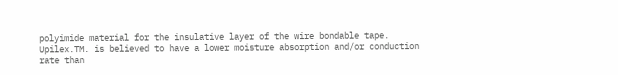polyimide material for the insulative layer of the wire bondable tape. Upilex.TM. is believed to have a lower moisture absorption and/or conduction rate than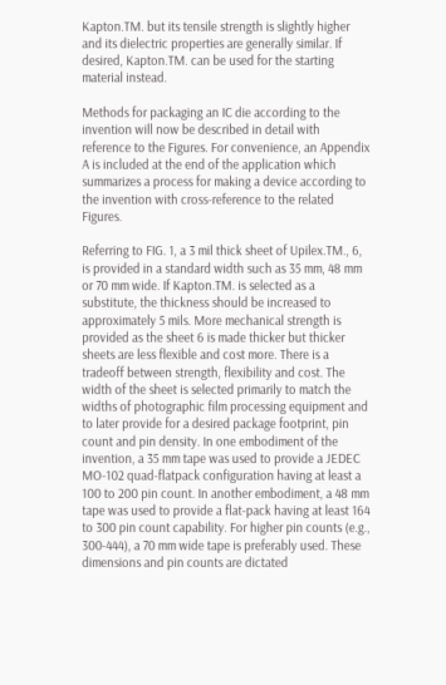Kapton.TM. but its tensile strength is slightly higher and its dielectric properties are generally similar. If desired, Kapton.TM. can be used for the starting material instead.

Methods for packaging an IC die according to the invention will now be described in detail with reference to the Figures. For convenience, an Appendix A is included at the end of the application which summarizes a process for making a device according to the invention with cross-reference to the related Figures.

Referring to FIG. 1, a 3 mil thick sheet of Upilex.TM., 6, is provided in a standard width such as 35 mm, 48 mm or 70 mm wide. If Kapton.TM. is selected as a substitute, the thickness should be increased to approximately 5 mils. More mechanical strength is provided as the sheet 6 is made thicker but thicker sheets are less flexible and cost more. There is a tradeoff between strength, flexibility and cost. The width of the sheet is selected primarily to match the widths of photographic film processing equipment and to later provide for a desired package footprint, pin count and pin density. In one embodiment of the invention, a 35 mm tape was used to provide a JEDEC MO-102 quad-flatpack configuration having at least a 100 to 200 pin count. In another embodiment, a 48 mm tape was used to provide a flat-pack having at least 164 to 300 pin count capability. For higher pin counts (e.g., 300-444), a 70 mm wide tape is preferably used. These dimensions and pin counts are dictated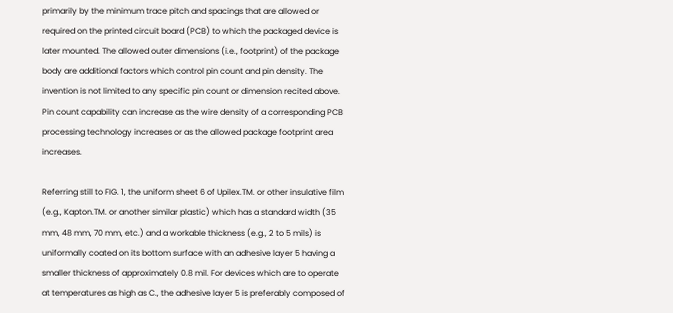primarily by the minimum trace pitch and spacings that are allowed or required on the printed circuit board (PCB) to which the packaged device is later mounted. The allowed outer dimensions (i.e., footprint) of the package body are additional factors which control pin count and pin density. The invention is not limited to any specific pin count or dimension recited above. Pin count capability can increase as the wire density of a corresponding PCB processing technology increases or as the allowed package footprint area increases.

Referring still to FIG. 1, the uniform sheet 6 of Upilex.TM. or other insulative film (e.g., Kapton.TM. or another similar plastic) which has a standard width (35 mm, 48 mm, 70 mm, etc.) and a workable thickness (e.g., 2 to 5 mils) is uniformally coated on its bottom surface with an adhesive layer 5 having a smaller thickness of approximately 0.8 mil. For devices which are to operate at temperatures as high as C., the adhesive layer 5 is preferably composed of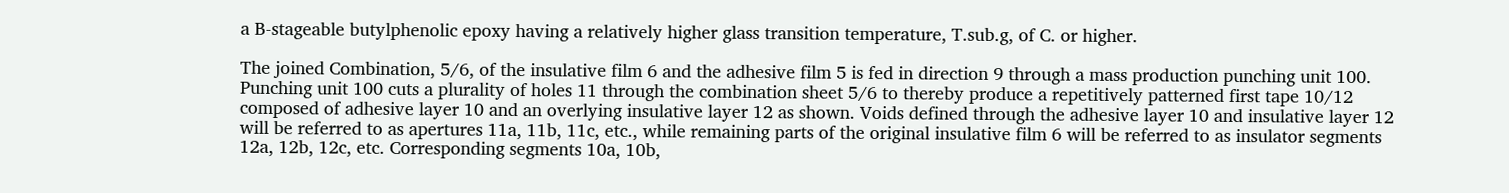a B-stageable butylphenolic epoxy having a relatively higher glass transition temperature, T.sub.g, of C. or higher.

The joined Combination, 5/6, of the insulative film 6 and the adhesive film 5 is fed in direction 9 through a mass production punching unit 100. Punching unit 100 cuts a plurality of holes 11 through the combination sheet 5/6 to thereby produce a repetitively patterned first tape 10/12 composed of adhesive layer 10 and an overlying insulative layer 12 as shown. Voids defined through the adhesive layer 10 and insulative layer 12 will be referred to as apertures 11a, 11b, 11c, etc., while remaining parts of the original insulative film 6 will be referred to as insulator segments 12a, 12b, 12c, etc. Corresponding segments 10a, 10b,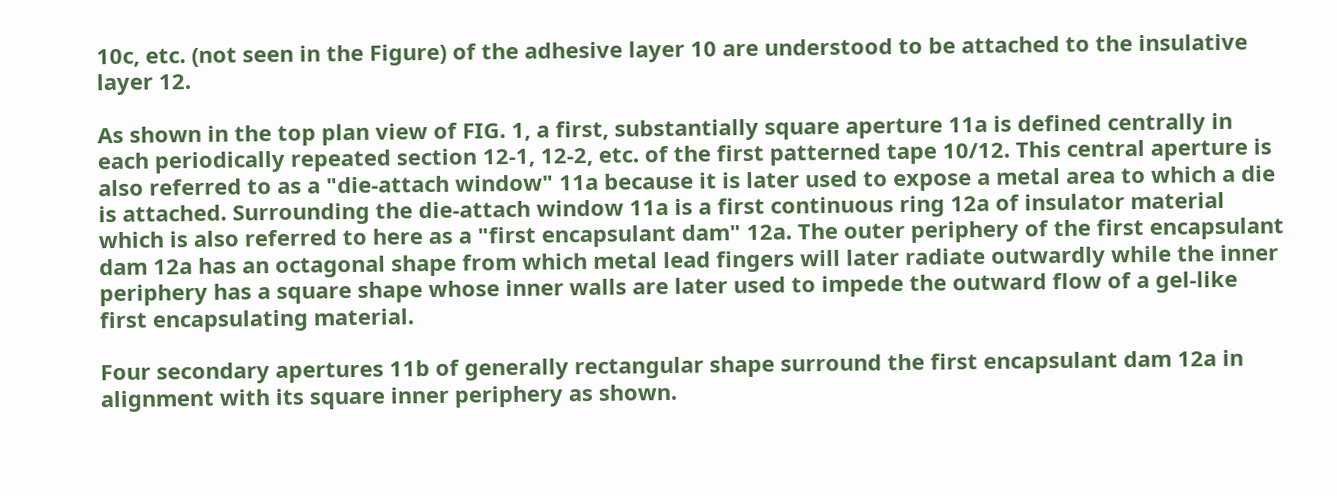10c, etc. (not seen in the Figure) of the adhesive layer 10 are understood to be attached to the insulative layer 12.

As shown in the top plan view of FIG. 1, a first, substantially square aperture 11a is defined centrally in each periodically repeated section 12-1, 12-2, etc. of the first patterned tape 10/12. This central aperture is also referred to as a "die-attach window" 11a because it is later used to expose a metal area to which a die is attached. Surrounding the die-attach window 11a is a first continuous ring 12a of insulator material which is also referred to here as a "first encapsulant dam" 12a. The outer periphery of the first encapsulant dam 12a has an octagonal shape from which metal lead fingers will later radiate outwardly while the inner periphery has a square shape whose inner walls are later used to impede the outward flow of a gel-like first encapsulating material.

Four secondary apertures 11b of generally rectangular shape surround the first encapsulant dam 12a in alignment with its square inner periphery as shown.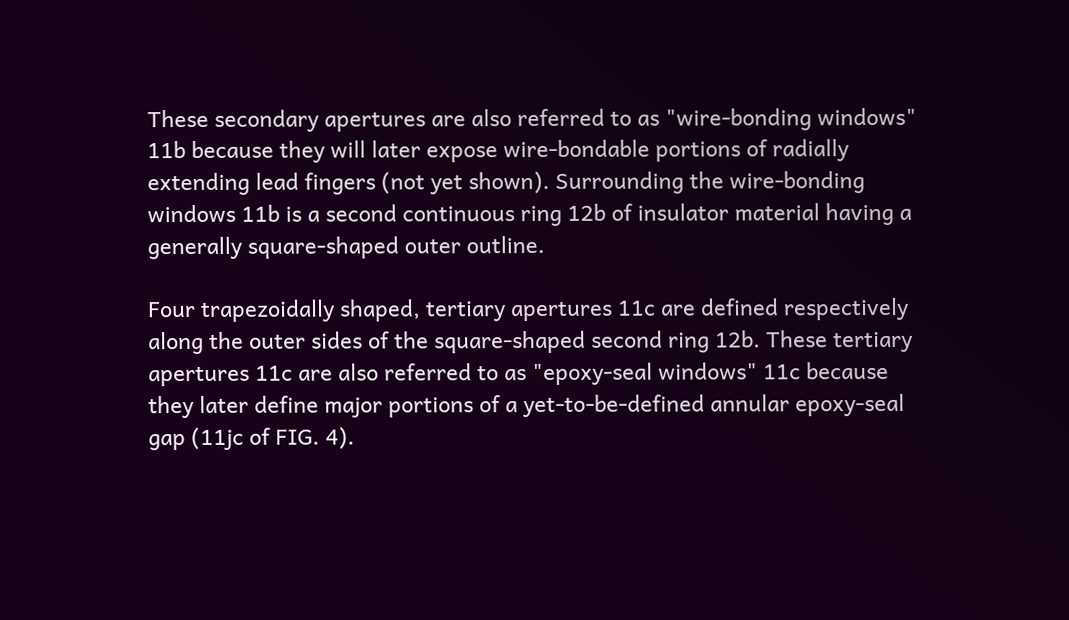These secondary apertures are also referred to as "wire-bonding windows" 11b because they will later expose wire-bondable portions of radially extending lead fingers (not yet shown). Surrounding the wire-bonding windows 11b is a second continuous ring 12b of insulator material having a generally square-shaped outer outline.

Four trapezoidally shaped, tertiary apertures 11c are defined respectively along the outer sides of the square-shaped second ring 12b. These tertiary apertures 11c are also referred to as "epoxy-seal windows" 11c because they later define major portions of a yet-to-be-defined annular epoxy-seal gap (11jc of FIG. 4).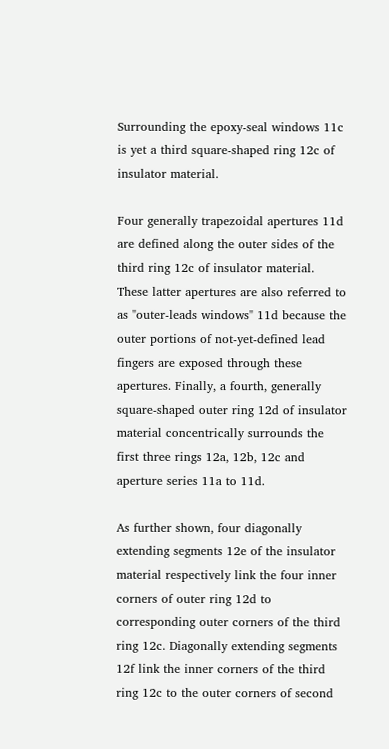Surrounding the epoxy-seal windows 11c is yet a third square-shaped ring 12c of insulator material.

Four generally trapezoidal apertures 11d are defined along the outer sides of the third ring 12c of insulator material. These latter apertures are also referred to as "outer-leads windows" 11d because the outer portions of not-yet-defined lead fingers are exposed through these apertures. Finally, a fourth, generally square-shaped outer ring 12d of insulator material concentrically surrounds the first three rings 12a, 12b, 12c and aperture series 11a to 11d.

As further shown, four diagonally extending segments 12e of the insulator material respectively link the four inner corners of outer ring 12d to corresponding outer corners of the third ring 12c. Diagonally extending segments 12f link the inner corners of the third ring 12c to the outer corners of second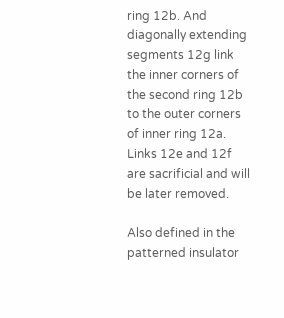ring 12b. And diagonally extending segments 12g link the inner corners of the second ring 12b to the outer corners of inner ring 12a. Links 12e and 12f are sacrificial and will be later removed.

Also defined in the patterned insulator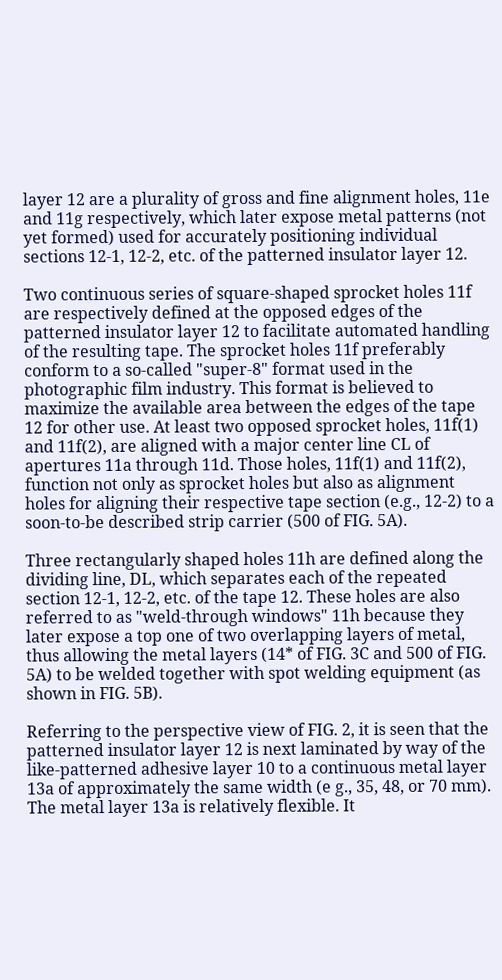layer 12 are a plurality of gross and fine alignment holes, 11e and 11g respectively, which later expose metal patterns (not yet formed) used for accurately positioning individual sections 12-1, 12-2, etc. of the patterned insulator layer 12.

Two continuous series of square-shaped sprocket holes 11f are respectively defined at the opposed edges of the patterned insulator layer 12 to facilitate automated handling of the resulting tape. The sprocket holes 11f preferably conform to a so-called "super-8" format used in the photographic film industry. This format is believed to maximize the available area between the edges of the tape 12 for other use. At least two opposed sprocket holes, 11f(1) and 11f(2), are aligned with a major center line CL of apertures 11a through 11d. Those holes, 11f(1) and 11f(2), function not only as sprocket holes but also as alignment holes for aligning their respective tape section (e.g., 12-2) to a soon-to-be described strip carrier (500 of FIG. 5A).

Three rectangularly shaped holes 11h are defined along the dividing line, DL, which separates each of the repeated section 12-1, 12-2, etc. of the tape 12. These holes are also referred to as "weld-through windows" 11h because they later expose a top one of two overlapping layers of metal, thus allowing the metal layers (14* of FIG. 3C and 500 of FIG. 5A) to be welded together with spot welding equipment (as shown in FIG. 5B).

Referring to the perspective view of FIG. 2, it is seen that the patterned insulator layer 12 is next laminated by way of the like-patterned adhesive layer 10 to a continuous metal layer 13a of approximately the same width (e g., 35, 48, or 70 mm). The metal layer 13a is relatively flexible. It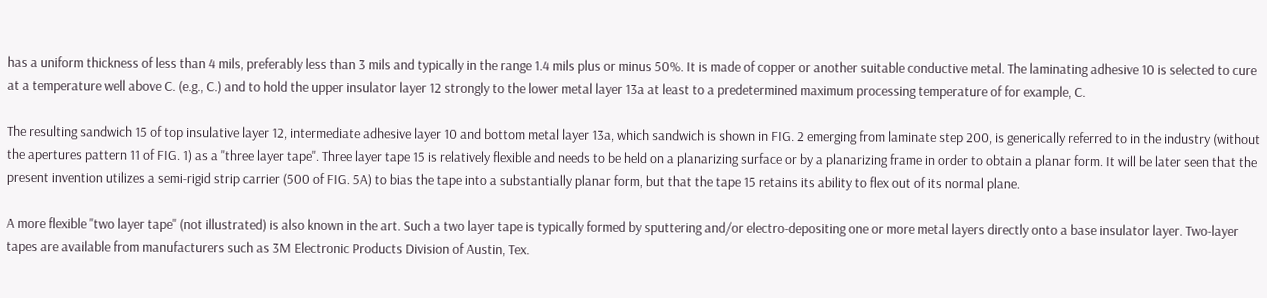has a uniform thickness of less than 4 mils, preferably less than 3 mils and typically in the range 1.4 mils plus or minus 50%. It is made of copper or another suitable conductive metal. The laminating adhesive 10 is selected to cure at a temperature well above C. (e.g., C.) and to hold the upper insulator layer 12 strongly to the lower metal layer 13a at least to a predetermined maximum processing temperature of for example, C.

The resulting sandwich 15 of top insulative layer 12, intermediate adhesive layer 10 and bottom metal layer 13a, which sandwich is shown in FIG. 2 emerging from laminate step 200, is generically referred to in the industry (without the apertures pattern 11 of FIG. 1) as a "three layer tape". Three layer tape 15 is relatively flexible and needs to be held on a planarizing surface or by a planarizing frame in order to obtain a planar form. It will be later seen that the present invention utilizes a semi-rigid strip carrier (500 of FIG. 5A) to bias the tape into a substantially planar form, but that the tape 15 retains its ability to flex out of its normal plane.

A more flexible "two layer tape" (not illustrated) is also known in the art. Such a two layer tape is typically formed by sputtering and/or electro-depositing one or more metal layers directly onto a base insulator layer. Two-layer tapes are available from manufacturers such as 3M Electronic Products Division of Austin, Tex.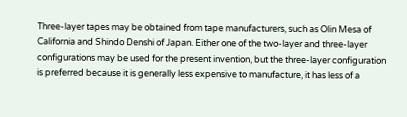Three-layer tapes may be obtained from tape manufacturers, such as Olin Mesa of California and Shindo Denshi of Japan. Either one of the two-layer and three-layer configurations may be used for the present invention, but the three-layer configuration is preferred because it is generally less expensive to manufacture, it has less of a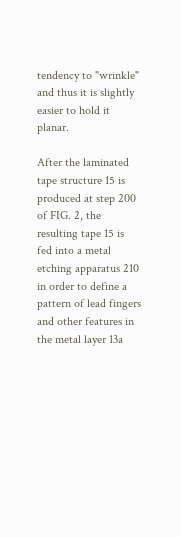tendency to "wrinkle" and thus it is slightly easier to hold it planar.

After the laminated tape structure 15 is produced at step 200 of FIG. 2, the resulting tape 15 is fed into a metal etching apparatus 210 in order to define a pattern of lead fingers and other features in the metal layer 13a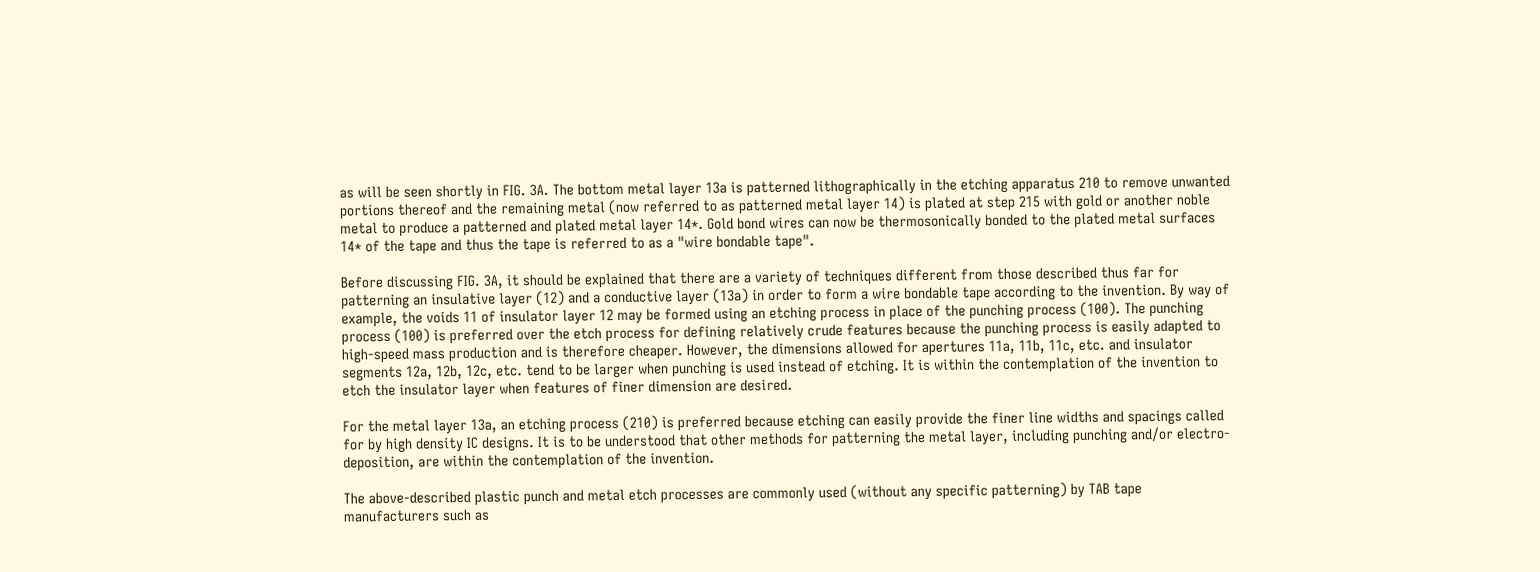as will be seen shortly in FIG. 3A. The bottom metal layer 13a is patterned lithographically in the etching apparatus 210 to remove unwanted portions thereof and the remaining metal (now referred to as patterned metal layer 14) is plated at step 215 with gold or another noble metal to produce a patterned and plated metal layer 14*. Gold bond wires can now be thermosonically bonded to the plated metal surfaces 14* of the tape and thus the tape is referred to as a "wire bondable tape".

Before discussing FIG. 3A, it should be explained that there are a variety of techniques different from those described thus far for patterning an insulative layer (12) and a conductive layer (13a) in order to form a wire bondable tape according to the invention. By way of example, the voids 11 of insulator layer 12 may be formed using an etching process in place of the punching process (100). The punching process (100) is preferred over the etch process for defining relatively crude features because the punching process is easily adapted to high-speed mass production and is therefore cheaper. However, the dimensions allowed for apertures 11a, 11b, 11c, etc. and insulator segments 12a, 12b, 12c, etc. tend to be larger when punching is used instead of etching. It is within the contemplation of the invention to etch the insulator layer when features of finer dimension are desired.

For the metal layer 13a, an etching process (210) is preferred because etching can easily provide the finer line widths and spacings called for by high density IC designs. It is to be understood that other methods for patterning the metal layer, including punching and/or electro-deposition, are within the contemplation of the invention.

The above-described plastic punch and metal etch processes are commonly used (without any specific patterning) by TAB tape manufacturers such as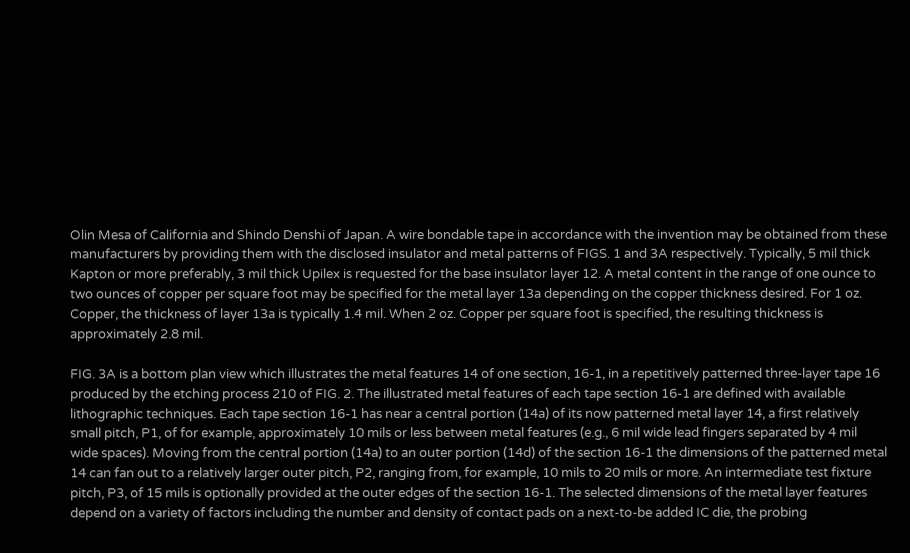Olin Mesa of California and Shindo Denshi of Japan. A wire bondable tape in accordance with the invention may be obtained from these manufacturers by providing them with the disclosed insulator and metal patterns of FIGS. 1 and 3A respectively. Typically, 5 mil thick Kapton or more preferably, 3 mil thick Upilex is requested for the base insulator layer 12. A metal content in the range of one ounce to two ounces of copper per square foot may be specified for the metal layer 13a depending on the copper thickness desired. For 1 oz. Copper, the thickness of layer 13a is typically 1.4 mil. When 2 oz. Copper per square foot is specified, the resulting thickness is approximately 2.8 mil.

FIG. 3A is a bottom plan view which illustrates the metal features 14 of one section, 16-1, in a repetitively patterned three-layer tape 16 produced by the etching process 210 of FIG. 2. The illustrated metal features of each tape section 16-1 are defined with available lithographic techniques. Each tape section 16-1 has near a central portion (14a) of its now patterned metal layer 14, a first relatively small pitch, P1, of for example, approximately 10 mils or less between metal features (e.g., 6 mil wide lead fingers separated by 4 mil wide spaces). Moving from the central portion (14a) to an outer portion (14d) of the section 16-1 the dimensions of the patterned metal 14 can fan out to a relatively larger outer pitch, P2, ranging from, for example, 10 mils to 20 mils or more. An intermediate test fixture pitch, P3, of 15 mils is optionally provided at the outer edges of the section 16-1. The selected dimensions of the metal layer features depend on a variety of factors including the number and density of contact pads on a next-to-be added IC die, the probing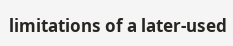limitations of a later-used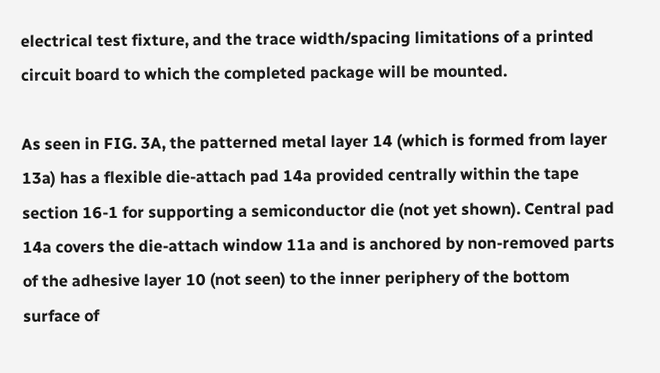electrical test fixture, and the trace width/spacing limitations of a printed circuit board to which the completed package will be mounted.

As seen in FIG. 3A, the patterned metal layer 14 (which is formed from layer 13a) has a flexible die-attach pad 14a provided centrally within the tape section 16-1 for supporting a semiconductor die (not yet shown). Central pad 14a covers the die-attach window 11a and is anchored by non-removed parts of the adhesive layer 10 (not seen) to the inner periphery of the bottom surface of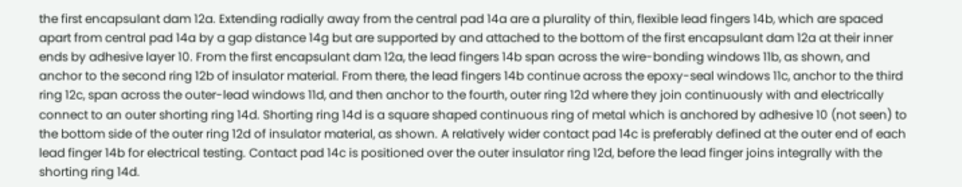the first encapsulant dam 12a. Extending radially away from the central pad 14a are a plurality of thin, flexible lead fingers 14b, which are spaced apart from central pad 14a by a gap distance 14g but are supported by and attached to the bottom of the first encapsulant dam 12a at their inner ends by adhesive layer 10. From the first encapsulant dam 12a, the lead fingers 14b span across the wire-bonding windows 11b, as shown, and anchor to the second ring 12b of insulator material. From there, the lead fingers 14b continue across the epoxy-seal windows 11c, anchor to the third ring 12c, span across the outer-lead windows 11d, and then anchor to the fourth, outer ring 12d where they join continuously with and electrically connect to an outer shorting ring 14d. Shorting ring 14d is a square shaped continuous ring of metal which is anchored by adhesive 10 (not seen) to the bottom side of the outer ring 12d of insulator material, as shown. A relatively wider contact pad 14c is preferably defined at the outer end of each lead finger 14b for electrical testing. Contact pad 14c is positioned over the outer insulator ring 12d, before the lead finger joins integrally with the shorting ring 14d.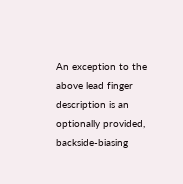An exception to the above lead finger description is an optionally provided, backside-biasing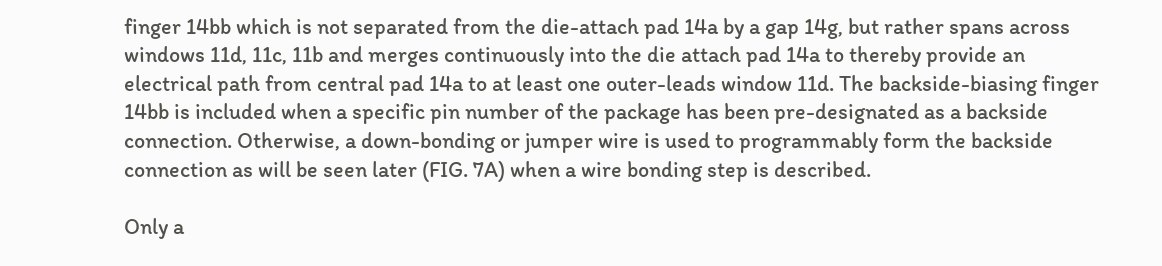finger 14bb which is not separated from the die-attach pad 14a by a gap 14g, but rather spans across windows 11d, 11c, 11b and merges continuously into the die attach pad 14a to thereby provide an electrical path from central pad 14a to at least one outer-leads window 11d. The backside-biasing finger 14bb is included when a specific pin number of the package has been pre-designated as a backside connection. Otherwise, a down-bonding or jumper wire is used to programmably form the backside connection as will be seen later (FIG. 7A) when a wire bonding step is described.

Only a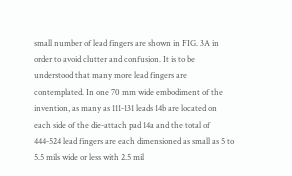small number of lead fingers are shown in FIG. 3A in order to avoid clutter and confusion. It is to be understood that many more lead fingers are contemplated. In one 70 mm wide embodiment of the invention, as many as 111-131 leads 14b are located on each side of the die-attach pad 14a and the total of 444-524 lead fingers are each dimensioned as small as 5 to 5.5 mils wide or less with 2.5 mil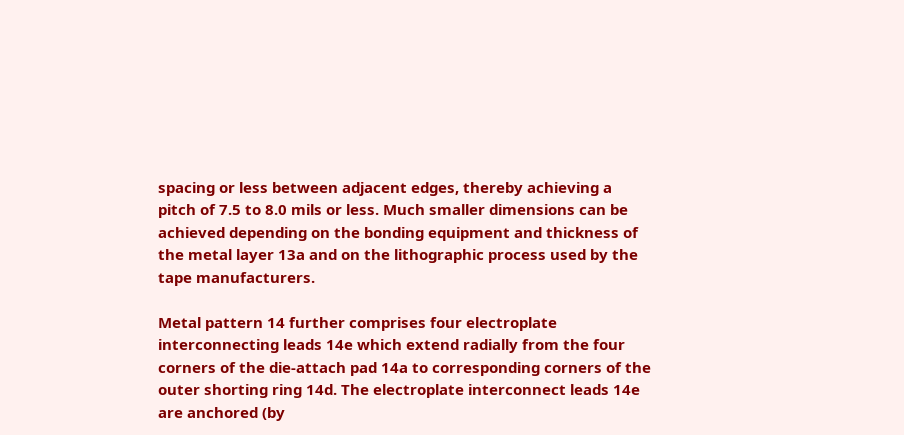spacing or less between adjacent edges, thereby achieving a pitch of 7.5 to 8.0 mils or less. Much smaller dimensions can be achieved depending on the bonding equipment and thickness of the metal layer 13a and on the lithographic process used by the tape manufacturers.

Metal pattern 14 further comprises four electroplate interconnecting leads 14e which extend radially from the four corners of the die-attach pad 14a to corresponding corners of the outer shorting ring 14d. The electroplate interconnect leads 14e are anchored (by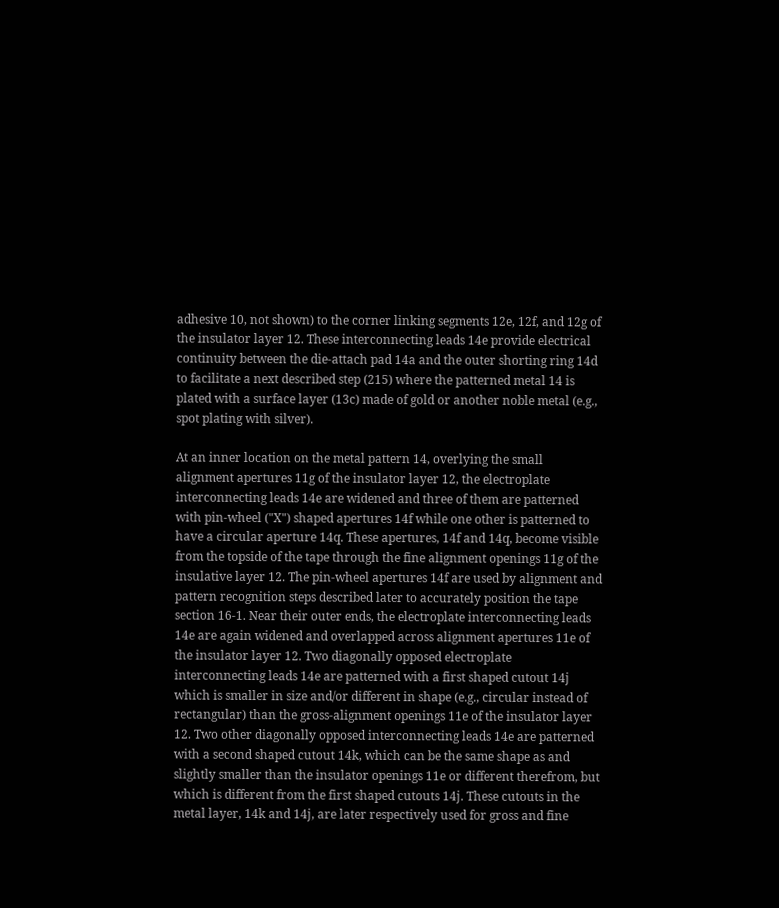adhesive 10, not shown) to the corner linking segments 12e, 12f, and 12g of the insulator layer 12. These interconnecting leads 14e provide electrical continuity between the die-attach pad 14a and the outer shorting ring 14d to facilitate a next described step (215) where the patterned metal 14 is plated with a surface layer (13c) made of gold or another noble metal (e.g., spot plating with silver).

At an inner location on the metal pattern 14, overlying the small alignment apertures 11g of the insulator layer 12, the electroplate interconnecting leads 14e are widened and three of them are patterned with pin-wheel ("X") shaped apertures 14f while one other is patterned to have a circular aperture 14q. These apertures, 14f and 14q, become visible from the topside of the tape through the fine alignment openings 11g of the insulative layer 12. The pin-wheel apertures 14f are used by alignment and pattern recognition steps described later to accurately position the tape section 16-1. Near their outer ends, the electroplate interconnecting leads 14e are again widened and overlapped across alignment apertures 11e of the insulator layer 12. Two diagonally opposed electroplate interconnecting leads 14e are patterned with a first shaped cutout 14j which is smaller in size and/or different in shape (e.g., circular instead of rectangular) than the gross-alignment openings 11e of the insulator layer 12. Two other diagonally opposed interconnecting leads 14e are patterned with a second shaped cutout 14k, which can be the same shape as and slightly smaller than the insulator openings 11e or different therefrom, but which is different from the first shaped cutouts 14j. These cutouts in the metal layer, 14k and 14j, are later respectively used for gross and fine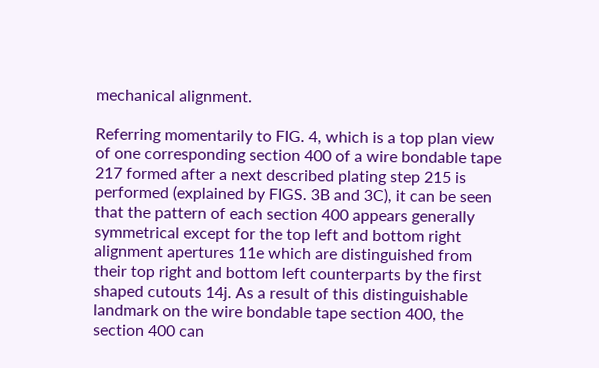mechanical alignment.

Referring momentarily to FIG. 4, which is a top plan view of one corresponding section 400 of a wire bondable tape 217 formed after a next described plating step 215 is performed (explained by FIGS. 3B and 3C), it can be seen that the pattern of each section 400 appears generally symmetrical except for the top left and bottom right alignment apertures 11e which are distinguished from their top right and bottom left counterparts by the first shaped cutouts 14j. As a result of this distinguishable landmark on the wire bondable tape section 400, the section 400 can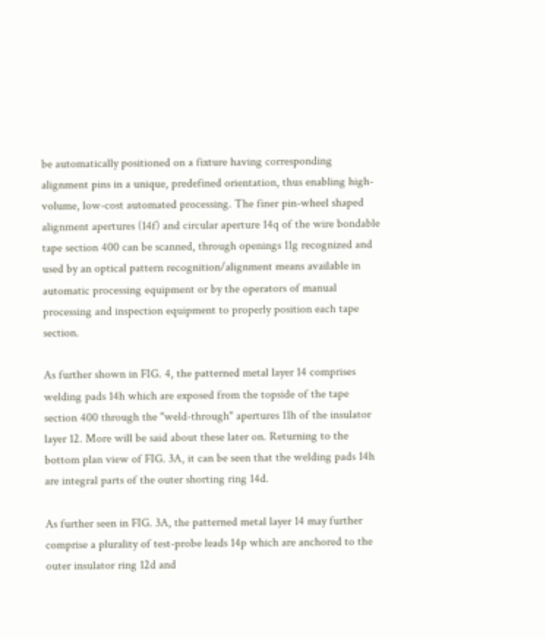be automatically positioned on a fixture having corresponding alignment pins in a unique, predefined orientation, thus enabling high-volume, low-cost automated processing. The finer pin-wheel shaped alignment apertures (14f) and circular aperture 14q of the wire bondable tape section 400 can be scanned, through openings 11g recognized and used by an optical pattern recognition/alignment means available in automatic processing equipment or by the operators of manual processing and inspection equipment to properly position each tape section.

As further shown in FIG. 4, the patterned metal layer 14 comprises welding pads 14h which are exposed from the topside of the tape section 400 through the "weld-through" apertures 11h of the insulator layer 12. More will be said about these later on. Returning to the bottom plan view of FIG. 3A, it can be seen that the welding pads 14h are integral parts of the outer shorting ring 14d.

As further seen in FIG. 3A, the patterned metal layer 14 may further comprise a plurality of test-probe leads 14p which are anchored to the outer insulator ring 12d and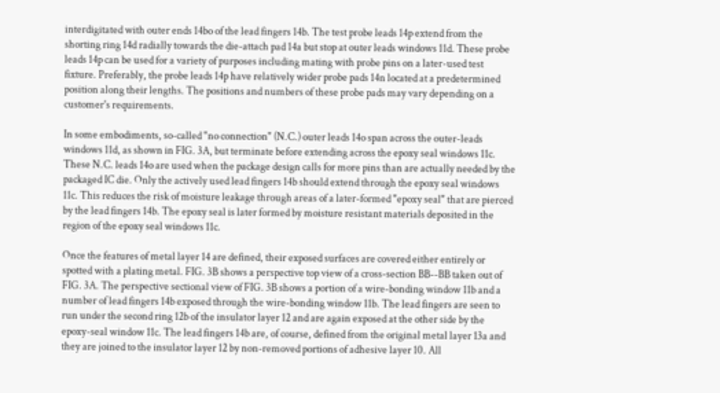interdigitated with outer ends 14bo of the lead fingers 14b. The test probe leads 14p extend from the shorting ring 14d radially towards the die-attach pad 14a but stop at outer leads windows 11d. These probe leads 14p can be used for a variety of purposes including mating with probe pins on a later-used test fixture. Preferably, the probe leads 14p have relatively wider probe pads 14n located at a predetermined position along their lengths. The positions and numbers of these probe pads may vary depending on a customer's requirements.

In some embodiments, so-called "no connection" (N.C.) outer leads 14o span across the outer-leads windows 11d, as shown in FIG. 3A, but terminate before extending across the epoxy seal windows 11c. These N.C. leads 14o are used when the package design calls for more pins than are actually needed by the packaged IC die. Only the actively used lead fingers 14b should extend through the epoxy seal windows 11c. This reduces the risk of moisture leakage through areas of a later-formed "epoxy seal" that are pierced by the lead fingers 14b. The epoxy seal is later formed by moisture resistant materials deposited in the region of the epoxy seal windows 11c.

Once the features of metal layer 14 are defined, their exposed surfaces are covered either entirely or spotted with a plating metal. FIG. 3B shows a perspective top view of a cross-section BB--BB taken out of FIG. 3A. The perspective sectional view of FIG. 3B shows a portion of a wire-bonding window 11b and a number of lead fingers 14b exposed through the wire-bonding window 11b. The lead fingers are seen to run under the second ring 12b of the insulator layer 12 and are again exposed at the other side by the epoxy-seal window 11c. The lead fingers 14b are, of course, defined from the original metal layer 13a and they are joined to the insulator layer 12 by non-removed portions of adhesive layer 10. All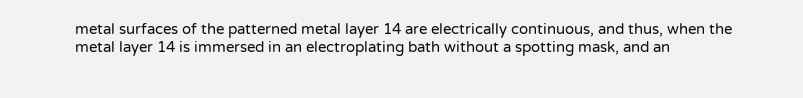metal surfaces of the patterned metal layer 14 are electrically continuous, and thus, when the metal layer 14 is immersed in an electroplating bath without a spotting mask, and an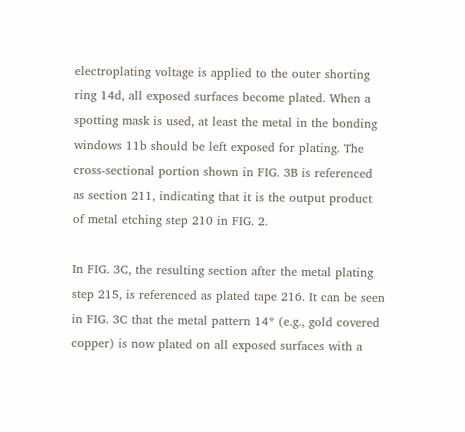electroplating voltage is applied to the outer shorting ring 14d, all exposed surfaces become plated. When a spotting mask is used, at least the metal in the bonding windows 11b should be left exposed for plating. The cross-sectional portion shown in FIG. 3B is referenced as section 211, indicating that it is the output product of metal etching step 210 in FIG. 2.

In FIG. 3C, the resulting section after the metal plating step 215, is referenced as plated tape 216. It can be seen in FIG. 3C that the metal pattern 14* (e.g., gold covered copper) is now plated on all exposed surfaces with a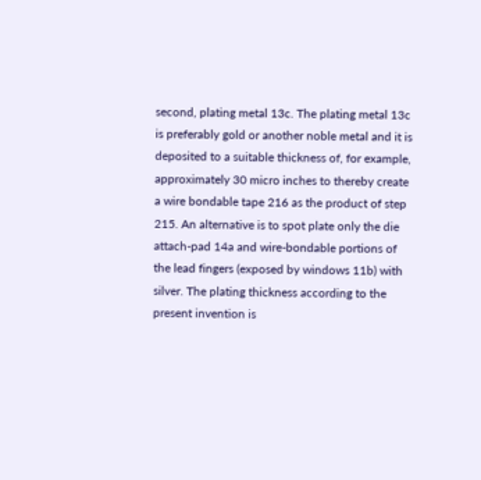second, plating metal 13c. The plating metal 13c is preferably gold or another noble metal and it is deposited to a suitable thickness of, for example, approximately 30 micro inches to thereby create a wire bondable tape 216 as the product of step 215. An alternative is to spot plate only the die attach-pad 14a and wire-bondable portions of the lead fingers (exposed by windows 11b) with silver. The plating thickness according to the present invention is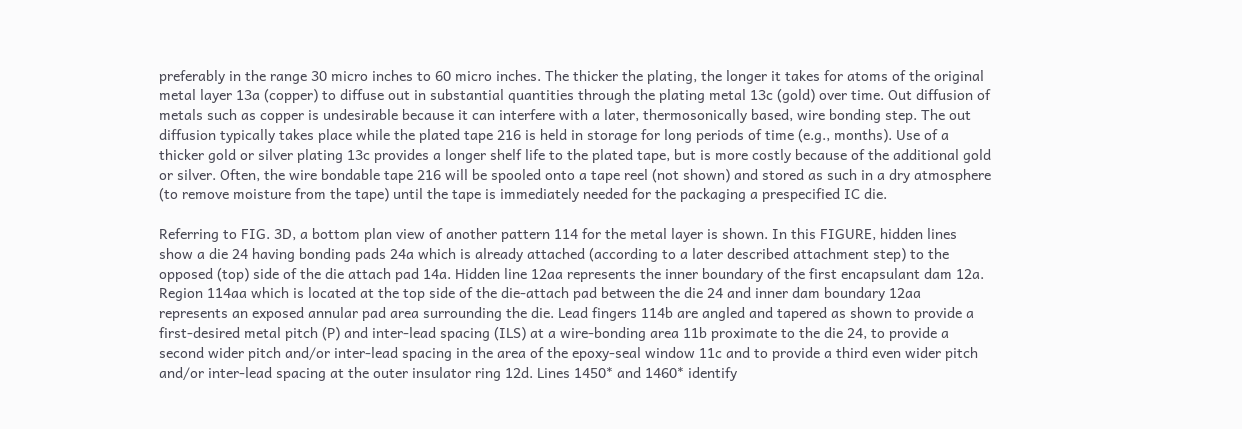preferably in the range 30 micro inches to 60 micro inches. The thicker the plating, the longer it takes for atoms of the original metal layer 13a (copper) to diffuse out in substantial quantities through the plating metal 13c (gold) over time. Out diffusion of metals such as copper is undesirable because it can interfere with a later, thermosonically based, wire bonding step. The out diffusion typically takes place while the plated tape 216 is held in storage for long periods of time (e.g., months). Use of a thicker gold or silver plating 13c provides a longer shelf life to the plated tape, but is more costly because of the additional gold or silver. Often, the wire bondable tape 216 will be spooled onto a tape reel (not shown) and stored as such in a dry atmosphere (to remove moisture from the tape) until the tape is immediately needed for the packaging a prespecified IC die.

Referring to FIG. 3D, a bottom plan view of another pattern 114 for the metal layer is shown. In this FIGURE, hidden lines show a die 24 having bonding pads 24a which is already attached (according to a later described attachment step) to the opposed (top) side of the die attach pad 14a. Hidden line 12aa represents the inner boundary of the first encapsulant dam 12a. Region 114aa which is located at the top side of the die-attach pad between the die 24 and inner dam boundary 12aa represents an exposed annular pad area surrounding the die. Lead fingers 114b are angled and tapered as shown to provide a first-desired metal pitch (P) and inter-lead spacing (ILS) at a wire-bonding area 11b proximate to the die 24, to provide a second wider pitch and/or inter-lead spacing in the area of the epoxy-seal window 11c and to provide a third even wider pitch and/or inter-lead spacing at the outer insulator ring 12d. Lines 1450* and 1460* identify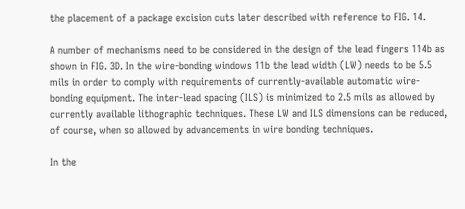the placement of a package excision cuts later described with reference to FIG. 14.

A number of mechanisms need to be considered in the design of the lead fingers 114b as shown in FIG. 3D. In the wire-bonding windows 11b the lead width (LW) needs to be 5.5 mils in order to comply with requirements of currently-available automatic wire-bonding equipment. The inter-lead spacing (ILS) is minimized to 2.5 mils as allowed by currently available lithographic techniques. These LW and ILS dimensions can be reduced, of course, when so allowed by advancements in wire bonding techniques.

In the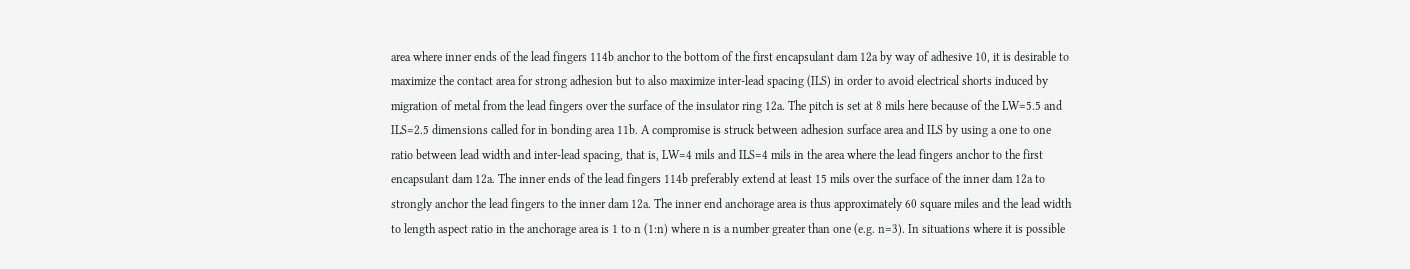area where inner ends of the lead fingers 114b anchor to the bottom of the first encapsulant dam 12a by way of adhesive 10, it is desirable to maximize the contact area for strong adhesion but to also maximize inter-lead spacing (ILS) in order to avoid electrical shorts induced by migration of metal from the lead fingers over the surface of the insulator ring 12a. The pitch is set at 8 mils here because of the LW=5.5 and ILS=2.5 dimensions called for in bonding area 11b. A compromise is struck between adhesion surface area and ILS by using a one to one ratio between lead width and inter-lead spacing, that is, LW=4 mils and ILS=4 mils in the area where the lead fingers anchor to the first encapsulant dam 12a. The inner ends of the lead fingers 114b preferably extend at least 15 mils over the surface of the inner dam 12a to strongly anchor the lead fingers to the inner dam 12a. The inner end anchorage area is thus approximately 60 square miles and the lead width to length aspect ratio in the anchorage area is 1 to n (1:n) where n is a number greater than one (e.g. n=3). In situations where it is possible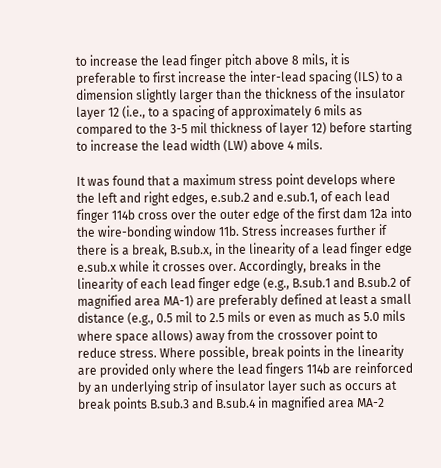to increase the lead finger pitch above 8 mils, it is preferable to first increase the inter-lead spacing (ILS) to a dimension slightly larger than the thickness of the insulator layer 12 (i.e., to a spacing of approximately 6 mils as compared to the 3-5 mil thickness of layer 12) before starting to increase the lead width (LW) above 4 mils.

It was found that a maximum stress point develops where the left and right edges, e.sub.2 and e.sub.1, of each lead finger 114b cross over the outer edge of the first dam 12a into the wire-bonding window 11b. Stress increases further if there is a break, B.sub.x, in the linearity of a lead finger edge e.sub.x while it crosses over. Accordingly, breaks in the linearity of each lead finger edge (e.g., B.sub.1 and B.sub.2 of magnified area MA-1) are preferably defined at least a small distance (e.g., 0.5 mil to 2.5 mils or even as much as 5.0 mils where space allows) away from the crossover point to reduce stress. Where possible, break points in the linearity are provided only where the lead fingers 114b are reinforced by an underlying strip of insulator layer such as occurs at break points B.sub.3 and B.sub.4 in magnified area MA-2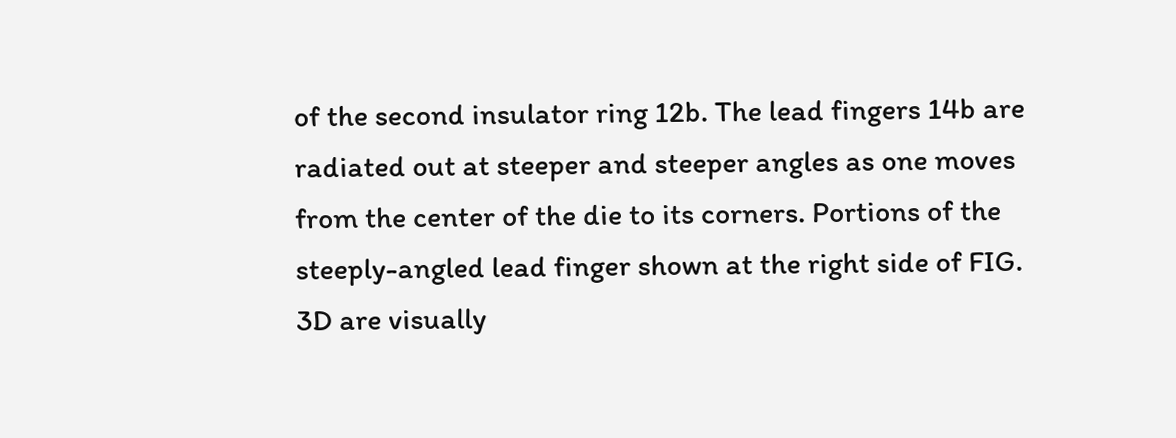of the second insulator ring 12b. The lead fingers 14b are radiated out at steeper and steeper angles as one moves from the center of the die to its corners. Portions of the steeply-angled lead finger shown at the right side of FIG. 3D are visually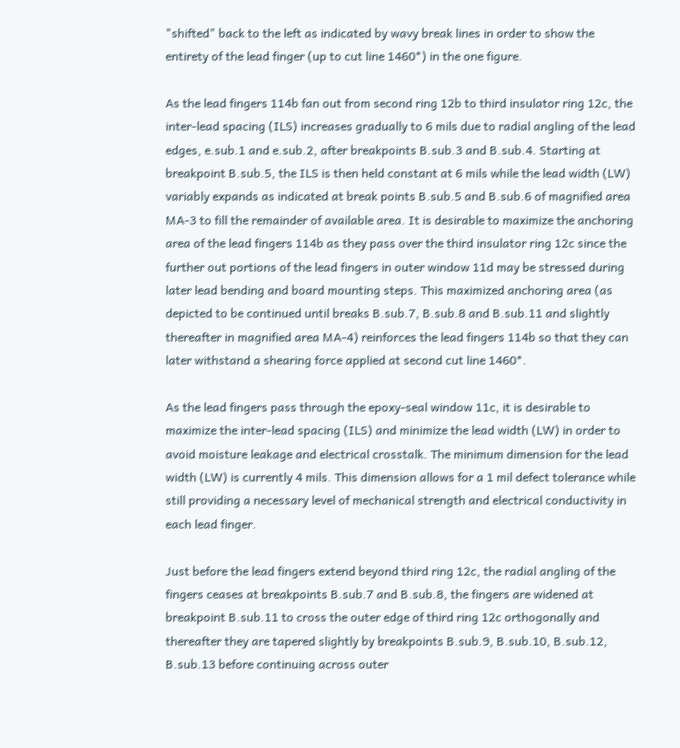"shifted" back to the left as indicated by wavy break lines in order to show the entirety of the lead finger (up to cut line 1460*) in the one figure.

As the lead fingers 114b fan out from second ring 12b to third insulator ring 12c, the inter-lead spacing (ILS) increases gradually to 6 mils due to radial angling of the lead edges, e.sub.1 and e.sub.2, after breakpoints B.sub.3 and B.sub.4. Starting at breakpoint B.sub.5, the ILS is then held constant at 6 mils while the lead width (LW) variably expands as indicated at break points B.sub.5 and B.sub.6 of magnified area MA-3 to fill the remainder of available area. It is desirable to maximize the anchoring area of the lead fingers 114b as they pass over the third insulator ring 12c since the further out portions of the lead fingers in outer window 11d may be stressed during later lead bending and board mounting steps. This maximized anchoring area (as depicted to be continued until breaks B.sub.7, B.sub.8 and B.sub.11 and slightly thereafter in magnified area MA-4) reinforces the lead fingers 114b so that they can later withstand a shearing force applied at second cut line 1460*.

As the lead fingers pass through the epoxy-seal window 11c, it is desirable to maximize the inter-lead spacing (ILS) and minimize the lead width (LW) in order to avoid moisture leakage and electrical crosstalk. The minimum dimension for the lead width (LW) is currently 4 mils. This dimension allows for a 1 mil defect tolerance while still providing a necessary level of mechanical strength and electrical conductivity in each lead finger.

Just before the lead fingers extend beyond third ring 12c, the radial angling of the fingers ceases at breakpoints B.sub.7 and B.sub.8, the fingers are widened at breakpoint B.sub.11 to cross the outer edge of third ring 12c orthogonally and thereafter they are tapered slightly by breakpoints B.sub.9, B.sub.10, B.sub.12, B.sub.13 before continuing across outer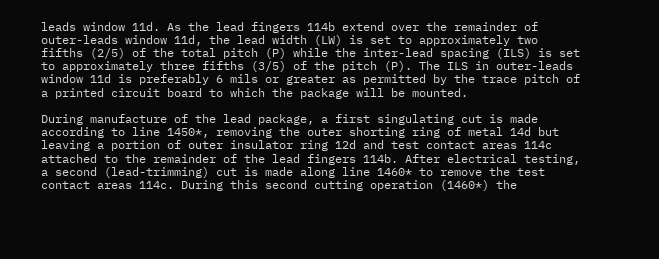leads window 11d. As the lead fingers 114b extend over the remainder of outer-leads window 11d, the lead width (LW) is set to approximately two fifths (2/5) of the total pitch (P) while the inter-lead spacing (ILS) is set to approximately three fifths (3/5) of the pitch (P). The ILS in outer-leads window 11d is preferably 6 mils or greater as permitted by the trace pitch of a printed circuit board to which the package will be mounted.

During manufacture of the lead package, a first singulating cut is made according to line 1450*, removing the outer shorting ring of metal 14d but leaving a portion of outer insulator ring 12d and test contact areas 114c attached to the remainder of the lead fingers 114b. After electrical testing, a second (lead-trimming) cut is made along line 1460* to remove the test contact areas 114c. During this second cutting operation (1460*) the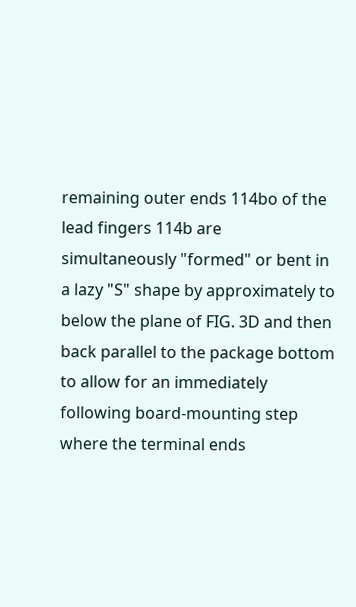remaining outer ends 114bo of the lead fingers 114b are simultaneously "formed" or bent in a lazy "S" shape by approximately to below the plane of FIG. 3D and then back parallel to the package bottom to allow for an immediately following board-mounting step where the terminal ends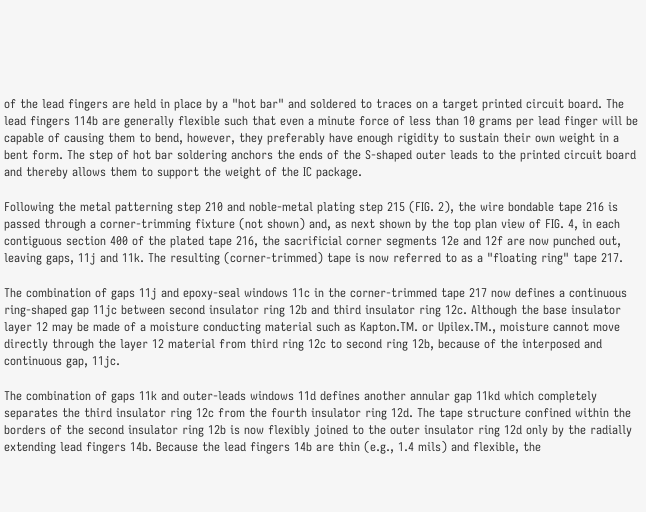of the lead fingers are held in place by a "hot bar" and soldered to traces on a target printed circuit board. The lead fingers 114b are generally flexible such that even a minute force of less than 10 grams per lead finger will be capable of causing them to bend, however, they preferably have enough rigidity to sustain their own weight in a bent form. The step of hot bar soldering anchors the ends of the S-shaped outer leads to the printed circuit board and thereby allows them to support the weight of the IC package.

Following the metal patterning step 210 and noble-metal plating step 215 (FIG. 2), the wire bondable tape 216 is passed through a corner-trimming fixture (not shown) and, as next shown by the top plan view of FIG. 4, in each contiguous section 400 of the plated tape 216, the sacrificial corner segments 12e and 12f are now punched out, leaving gaps, 11j and 11k. The resulting (corner-trimmed) tape is now referred to as a "floating ring" tape 217.

The combination of gaps 11j and epoxy-seal windows 11c in the corner-trimmed tape 217 now defines a continuous ring-shaped gap 11jc between second insulator ring 12b and third insulator ring 12c. Although the base insulator layer 12 may be made of a moisture conducting material such as Kapton.TM. or Upilex.TM., moisture cannot move directly through the layer 12 material from third ring 12c to second ring 12b, because of the interposed and continuous gap, 11jc.

The combination of gaps 11k and outer-leads windows 11d defines another annular gap 11kd which completely separates the third insulator ring 12c from the fourth insulator ring 12d. The tape structure confined within the borders of the second insulator ring 12b is now flexibly joined to the outer insulator ring 12d only by the radially extending lead fingers 14b. Because the lead fingers 14b are thin (e.g., 1.4 mils) and flexible, the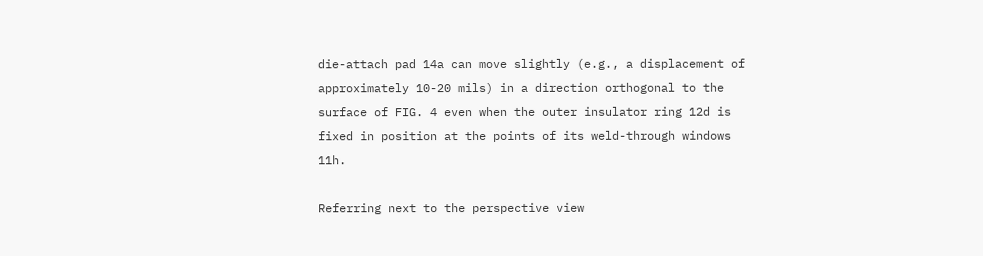die-attach pad 14a can move slightly (e.g., a displacement of approximately 10-20 mils) in a direction orthogonal to the surface of FIG. 4 even when the outer insulator ring 12d is fixed in position at the points of its weld-through windows 11h.

Referring next to the perspective view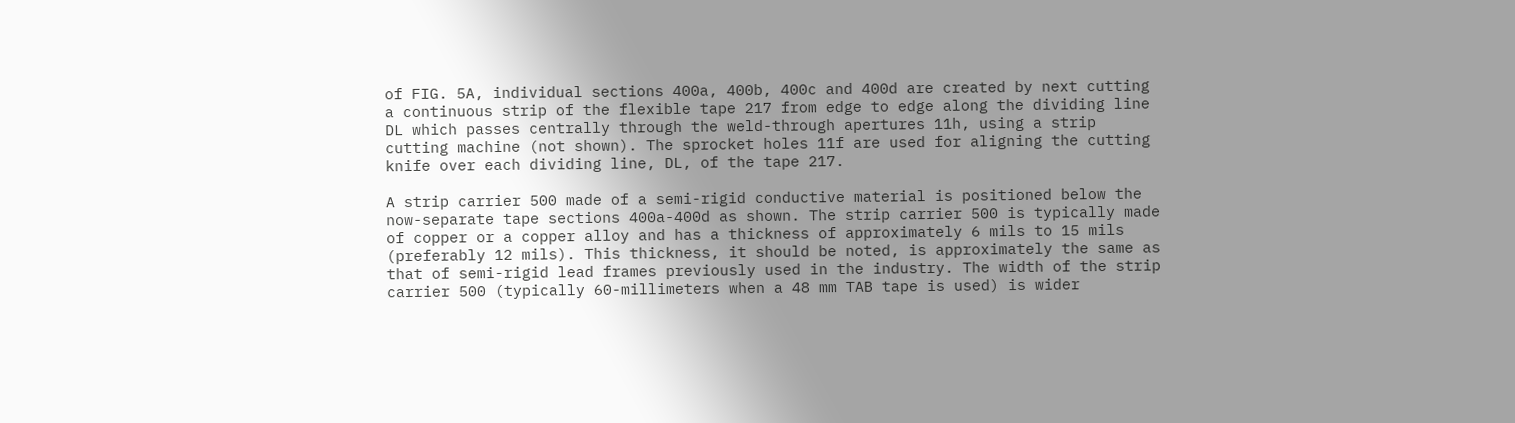of FIG. 5A, individual sections 400a, 400b, 400c and 400d are created by next cutting a continuous strip of the flexible tape 217 from edge to edge along the dividing line DL which passes centrally through the weld-through apertures 11h, using a strip cutting machine (not shown). The sprocket holes 11f are used for aligning the cutting knife over each dividing line, DL, of the tape 217.

A strip carrier 500 made of a semi-rigid conductive material is positioned below the now-separate tape sections 400a-400d as shown. The strip carrier 500 is typically made of copper or a copper alloy and has a thickness of approximately 6 mils to 15 mils (preferably 12 mils). This thickness, it should be noted, is approximately the same as that of semi-rigid lead frames previously used in the industry. The width of the strip carrier 500 (typically 60-millimeters when a 48 mm TAB tape is used) is wider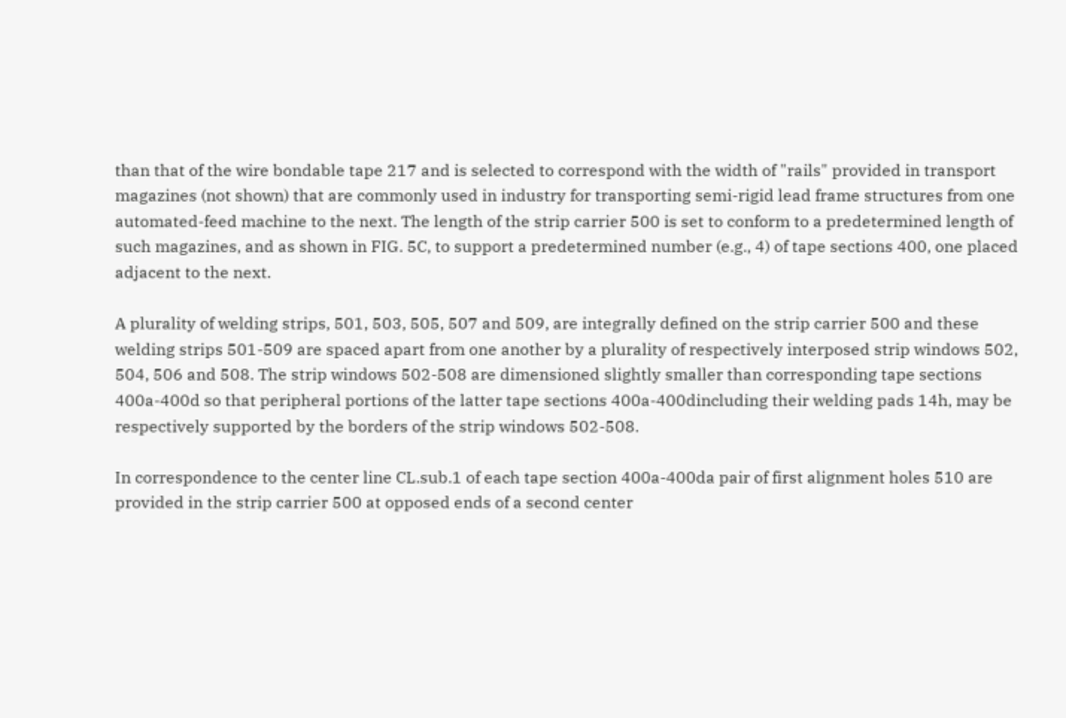than that of the wire bondable tape 217 and is selected to correspond with the width of "rails" provided in transport magazines (not shown) that are commonly used in industry for transporting semi-rigid lead frame structures from one automated-feed machine to the next. The length of the strip carrier 500 is set to conform to a predetermined length of such magazines, and as shown in FIG. 5C, to support a predetermined number (e.g., 4) of tape sections 400, one placed adjacent to the next.

A plurality of welding strips, 501, 503, 505, 507 and 509, are integrally defined on the strip carrier 500 and these welding strips 501-509 are spaced apart from one another by a plurality of respectively interposed strip windows 502, 504, 506 and 508. The strip windows 502-508 are dimensioned slightly smaller than corresponding tape sections 400a-400d so that peripheral portions of the latter tape sections 400a-400dincluding their welding pads 14h, may be respectively supported by the borders of the strip windows 502-508.

In correspondence to the center line CL.sub.1 of each tape section 400a-400da pair of first alignment holes 510 are provided in the strip carrier 500 at opposed ends of a second center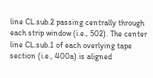line CL.sub.2 passing centrally through each strip window (i.e., 502). The center line CL.sub.1 of each overlying tape section (i.e., 400a) is aligned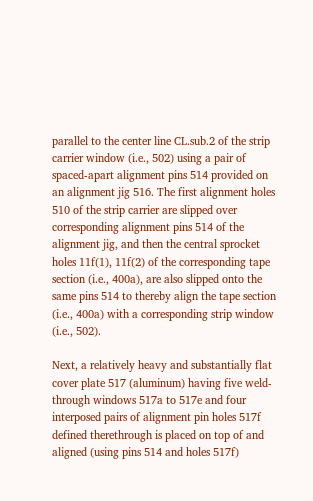parallel to the center line CL.sub.2 of the strip carrier window (i.e., 502) using a pair of spaced-apart alignment pins 514 provided on an alignment jig 516. The first alignment holes 510 of the strip carrier are slipped over corresponding alignment pins 514 of the alignment jig, and then the central sprocket holes 11f(1), 11f(2) of the corresponding tape section (i.e., 400a), are also slipped onto the same pins 514 to thereby align the tape section (i.e., 400a) with a corresponding strip window (i.e., 502).

Next, a relatively heavy and substantially flat cover plate 517 (aluminum) having five weld-through windows 517a to 517e and four interposed pairs of alignment pin holes 517f defined therethrough is placed on top of and aligned (using pins 514 and holes 517f)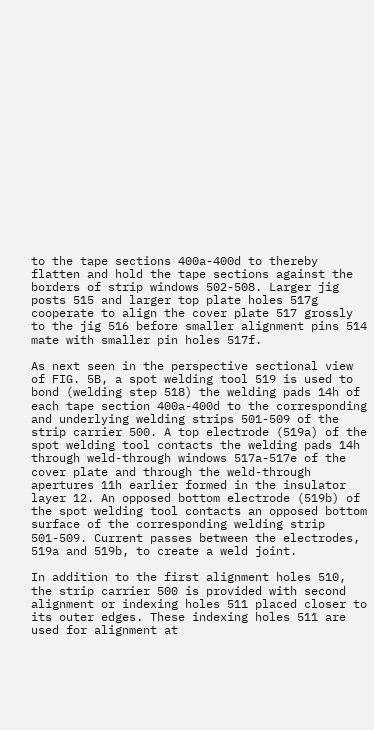to the tape sections 400a-400d to thereby flatten and hold the tape sections against the borders of strip windows 502-508. Larger jig posts 515 and larger top plate holes 517g cooperate to align the cover plate 517 grossly to the jig 516 before smaller alignment pins 514 mate with smaller pin holes 517f.

As next seen in the perspective sectional view of FIG. 5B, a spot welding tool 519 is used to bond (welding step 518) the welding pads 14h of each tape section 400a-400d to the corresponding and underlying welding strips 501-509 of the strip carrier 500. A top electrode (519a) of the spot welding tool contacts the welding pads 14h through weld-through windows 517a-517e of the cover plate and through the weld-through apertures 11h earlier formed in the insulator layer 12. An opposed bottom electrode (519b) of the spot welding tool contacts an opposed bottom surface of the corresponding welding strip 501-509. Current passes between the electrodes, 519a and 519b, to create a weld joint.

In addition to the first alignment holes 510, the strip carrier 500 is provided with second alignment or indexing holes 511 placed closer to its outer edges. These indexing holes 511 are used for alignment at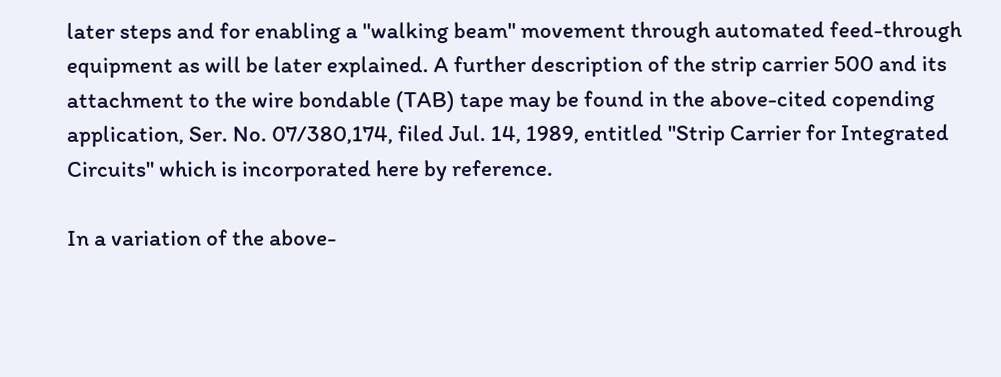later steps and for enabling a "walking beam" movement through automated feed-through equipment as will be later explained. A further description of the strip carrier 500 and its attachment to the wire bondable (TAB) tape may be found in the above-cited copending application, Ser. No. 07/380,174, filed Jul. 14, 1989, entitled "Strip Carrier for Integrated Circuits" which is incorporated here by reference.

In a variation of the above-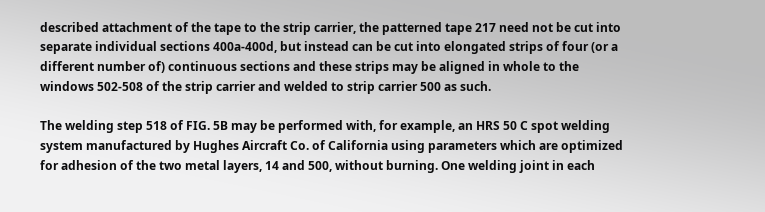described attachment of the tape to the strip carrier, the patterned tape 217 need not be cut into separate individual sections 400a-400d, but instead can be cut into elongated strips of four (or a different number of) continuous sections and these strips may be aligned in whole to the windows 502-508 of the strip carrier and welded to strip carrier 500 as such.

The welding step 518 of FIG. 5B may be performed with, for example, an HRS 50 C spot welding system manufactured by Hughes Aircraft Co. of California using parameters which are optimized for adhesion of the two metal layers, 14 and 500, without burning. One welding joint in each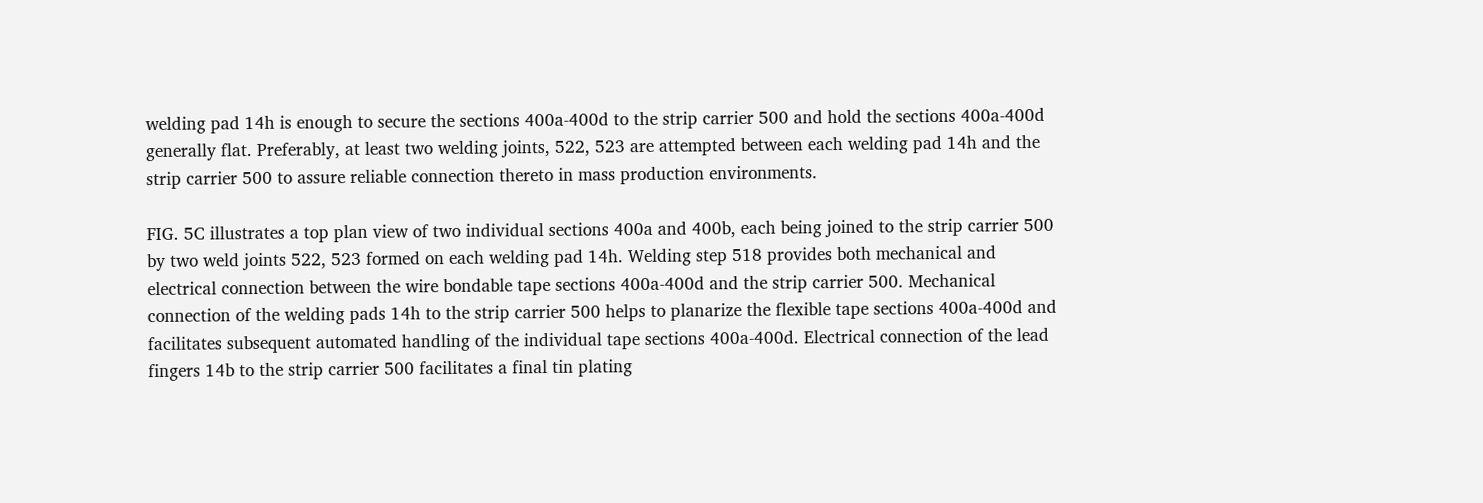welding pad 14h is enough to secure the sections 400a-400d to the strip carrier 500 and hold the sections 400a-400d generally flat. Preferably, at least two welding joints, 522, 523 are attempted between each welding pad 14h and the strip carrier 500 to assure reliable connection thereto in mass production environments.

FIG. 5C illustrates a top plan view of two individual sections 400a and 400b, each being joined to the strip carrier 500 by two weld joints 522, 523 formed on each welding pad 14h. Welding step 518 provides both mechanical and electrical connection between the wire bondable tape sections 400a-400d and the strip carrier 500. Mechanical connection of the welding pads 14h to the strip carrier 500 helps to planarize the flexible tape sections 400a-400d and facilitates subsequent automated handling of the individual tape sections 400a-400d. Electrical connection of the lead fingers 14b to the strip carrier 500 facilitates a final tin plating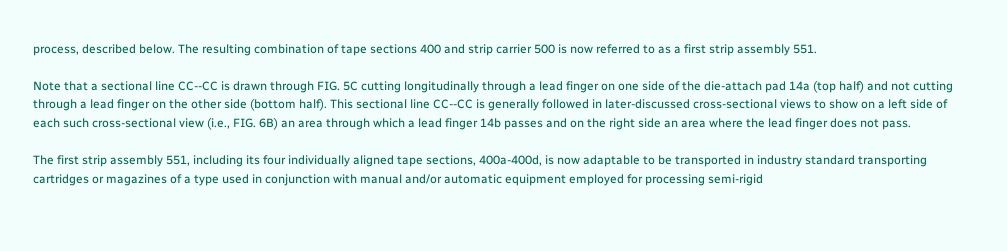process, described below. The resulting combination of tape sections 400 and strip carrier 500 is now referred to as a first strip assembly 551.

Note that a sectional line CC--CC is drawn through FIG. 5C cutting longitudinally through a lead finger on one side of the die-attach pad 14a (top half) and not cutting through a lead finger on the other side (bottom half). This sectional line CC--CC is generally followed in later-discussed cross-sectional views to show on a left side of each such cross-sectional view (i.e., FIG. 6B) an area through which a lead finger 14b passes and on the right side an area where the lead finger does not pass.

The first strip assembly 551, including its four individually aligned tape sections, 400a-400d, is now adaptable to be transported in industry standard transporting cartridges or magazines of a type used in conjunction with manual and/or automatic equipment employed for processing semi-rigid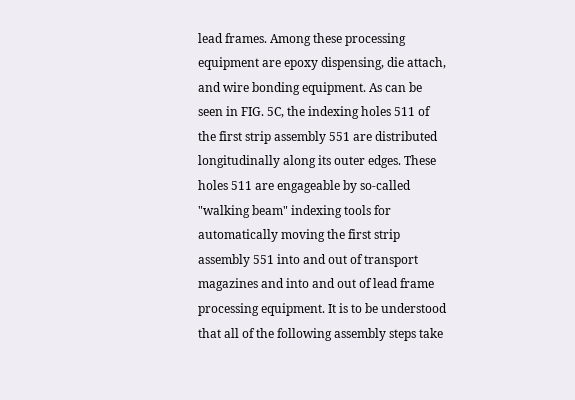lead frames. Among these processing equipment are epoxy dispensing, die attach, and wire bonding equipment. As can be seen in FIG. 5C, the indexing holes 511 of the first strip assembly 551 are distributed longitudinally along its outer edges. These holes 511 are engageable by so-called "walking beam" indexing tools for automatically moving the first strip assembly 551 into and out of transport magazines and into and out of lead frame processing equipment. It is to be understood that all of the following assembly steps take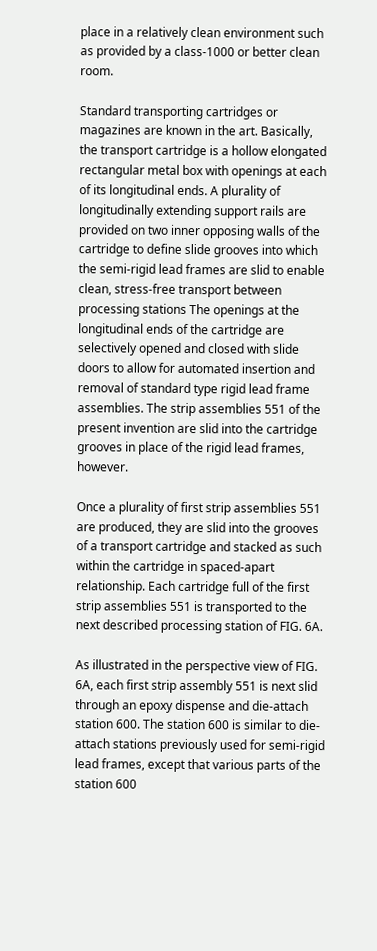place in a relatively clean environment such as provided by a class-1000 or better clean room.

Standard transporting cartridges or magazines are known in the art. Basically, the transport cartridge is a hollow elongated rectangular metal box with openings at each of its longitudinal ends. A plurality of longitudinally extending support rails are provided on two inner opposing walls of the cartridge to define slide grooves into which the semi-rigid lead frames are slid to enable clean, stress-free transport between processing stations The openings at the longitudinal ends of the cartridge are selectively opened and closed with slide doors to allow for automated insertion and removal of standard type rigid lead frame assemblies. The strip assemblies 551 of the present invention are slid into the cartridge grooves in place of the rigid lead frames, however.

Once a plurality of first strip assemblies 551 are produced, they are slid into the grooves of a transport cartridge and stacked as such within the cartridge in spaced-apart relationship. Each cartridge full of the first strip assemblies 551 is transported to the next described processing station of FIG. 6A.

As illustrated in the perspective view of FIG. 6A, each first strip assembly 551 is next slid through an epoxy dispense and die-attach station 600. The station 600 is similar to die-attach stations previously used for semi-rigid lead frames, except that various parts of the station 600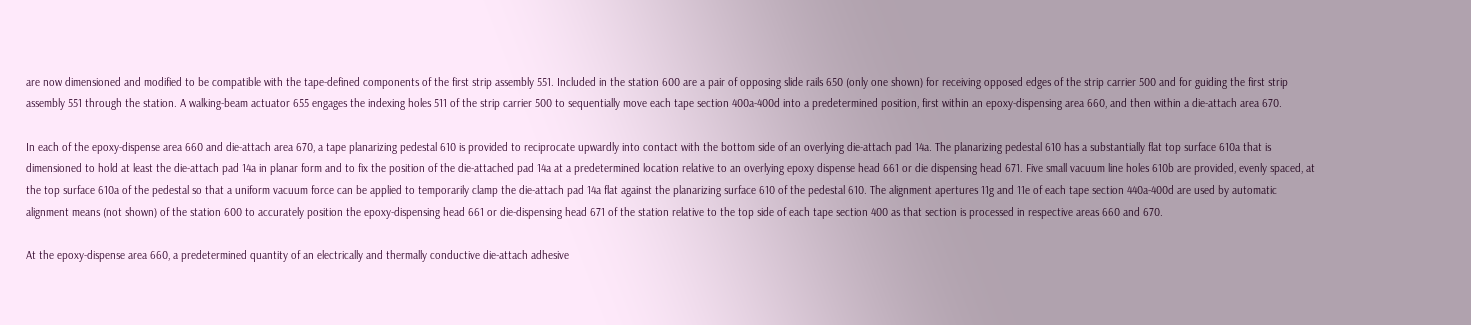are now dimensioned and modified to be compatible with the tape-defined components of the first strip assembly 551. Included in the station 600 are a pair of opposing slide rails 650 (only one shown) for receiving opposed edges of the strip carrier 500 and for guiding the first strip assembly 551 through the station. A walking-beam actuator 655 engages the indexing holes 511 of the strip carrier 500 to sequentially move each tape section 400a-400d into a predetermined position, first within an epoxy-dispensing area 660, and then within a die-attach area 670.

In each of the epoxy-dispense area 660 and die-attach area 670, a tape planarizing pedestal 610 is provided to reciprocate upwardly into contact with the bottom side of an overlying die-attach pad 14a. The planarizing pedestal 610 has a substantially flat top surface 610a that is dimensioned to hold at least the die-attach pad 14a in planar form and to fix the position of the die-attached pad 14a at a predetermined location relative to an overlying epoxy dispense head 661 or die dispensing head 671. Five small vacuum line holes 610b are provided, evenly spaced, at the top surface 610a of the pedestal so that a uniform vacuum force can be applied to temporarily clamp the die-attach pad 14a flat against the planarizing surface 610 of the pedestal 610. The alignment apertures 11g and 11e of each tape section 440a-400d are used by automatic alignment means (not shown) of the station 600 to accurately position the epoxy-dispensing head 661 or die-dispensing head 671 of the station relative to the top side of each tape section 400 as that section is processed in respective areas 660 and 670.

At the epoxy-dispense area 660, a predetermined quantity of an electrically and thermally conductive die-attach adhesive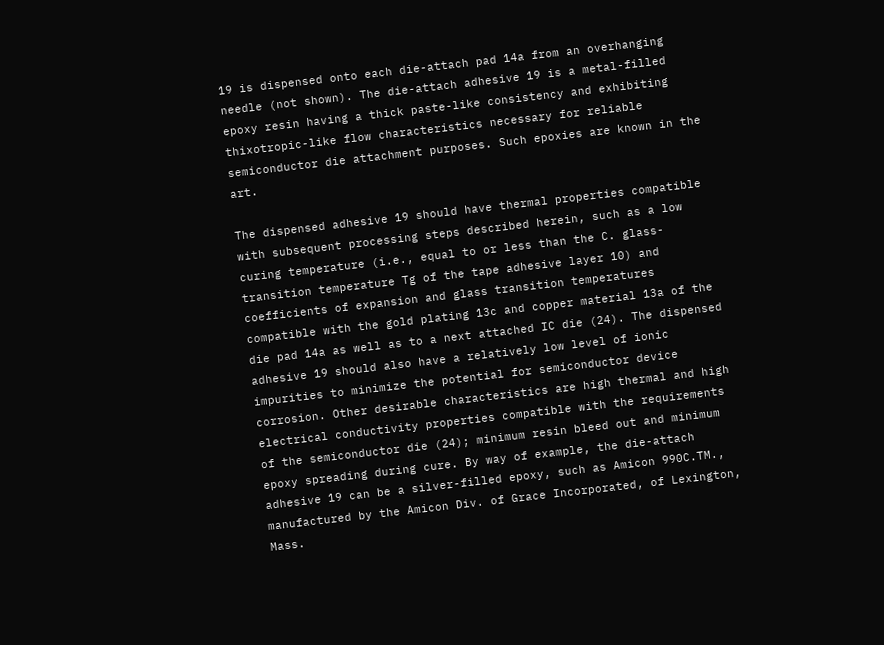19 is dispensed onto each die-attach pad 14a from an overhanging needle (not shown). The die-attach adhesive 19 is a metal-filled epoxy resin having a thick paste-like consistency and exhibiting thixotropic-like flow characteristics necessary for reliable semiconductor die attachment purposes. Such epoxies are known in the art.

The dispensed adhesive 19 should have thermal properties compatible with subsequent processing steps described herein, such as a low curing temperature (i.e., equal to or less than the C. glass-transition temperature Tg of the tape adhesive layer 10) and coefficients of expansion and glass transition temperatures compatible with the gold plating 13c and copper material 13a of the die pad 14a as well as to a next attached IC die (24). The dispensed adhesive 19 should also have a relatively low level of ionic impurities to minimize the potential for semiconductor device corrosion. Other desirable characteristics are high thermal and high electrical conductivity properties compatible with the requirements of the semiconductor die (24); minimum resin bleed out and minimum epoxy spreading during cure. By way of example, the die-attach adhesive 19 can be a silver-filled epoxy, such as Amicon 990C.TM., manufactured by the Amicon Div. of Grace Incorporated, of Lexington, Mass.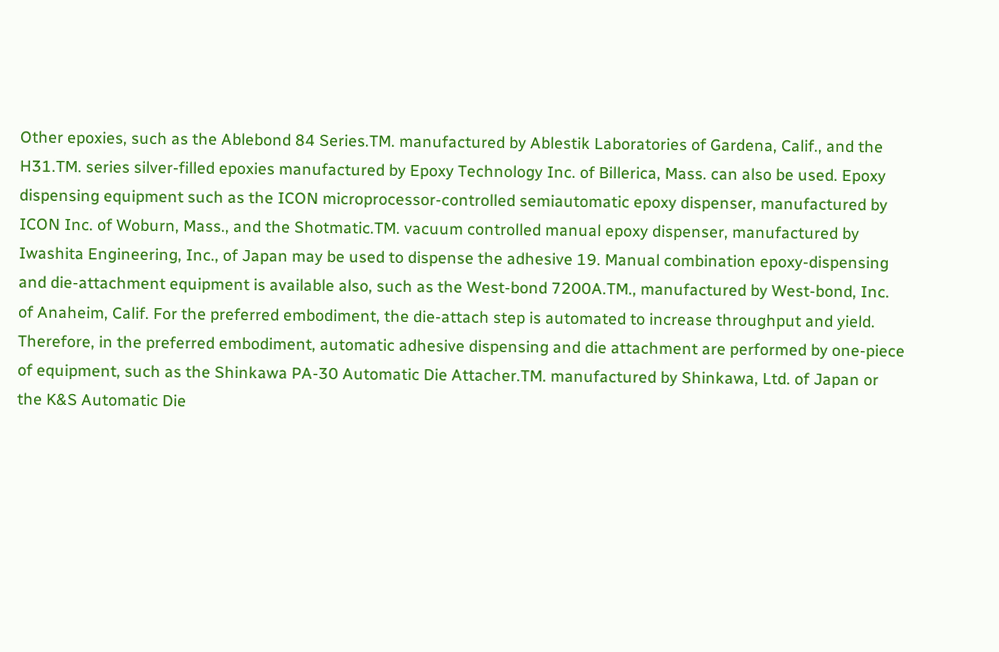Other epoxies, such as the Ablebond 84 Series.TM. manufactured by Ablestik Laboratories of Gardena, Calif., and the H31.TM. series silver-filled epoxies manufactured by Epoxy Technology Inc. of Billerica, Mass. can also be used. Epoxy dispensing equipment such as the ICON microprocessor-controlled semiautomatic epoxy dispenser, manufactured by ICON Inc. of Woburn, Mass., and the Shotmatic.TM. vacuum controlled manual epoxy dispenser, manufactured by Iwashita Engineering, Inc., of Japan may be used to dispense the adhesive 19. Manual combination epoxy-dispensing and die-attachment equipment is available also, such as the West-bond 7200A.TM., manufactured by West-bond, Inc. of Anaheim, Calif. For the preferred embodiment, the die-attach step is automated to increase throughput and yield. Therefore, in the preferred embodiment, automatic adhesive dispensing and die attachment are performed by one-piece of equipment, such as the Shinkawa PA-30 Automatic Die Attacher.TM. manufactured by Shinkawa, Ltd. of Japan or the K&S Automatic Die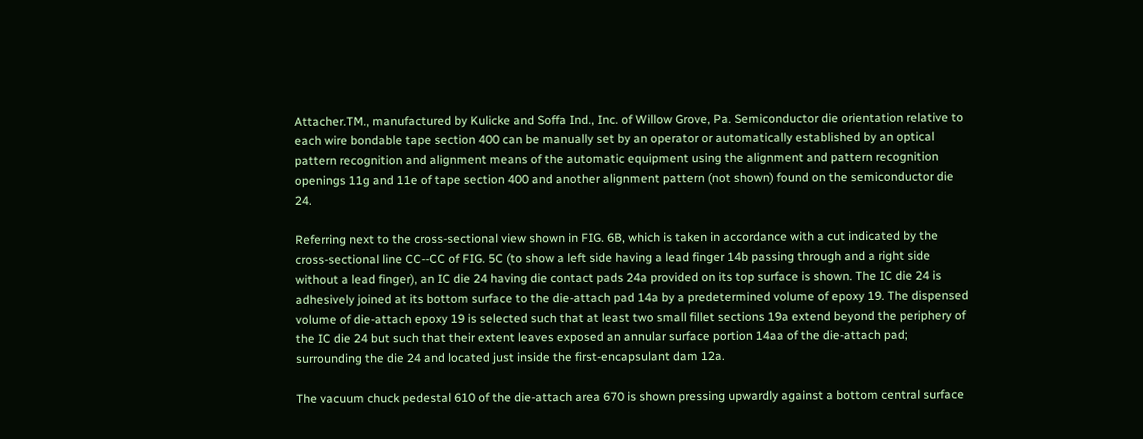Attacher.TM., manufactured by Kulicke and Soffa Ind., Inc. of Willow Grove, Pa. Semiconductor die orientation relative to each wire bondable tape section 400 can be manually set by an operator or automatically established by an optical pattern recognition and alignment means of the automatic equipment using the alignment and pattern recognition openings 11g and 11e of tape section 400 and another alignment pattern (not shown) found on the semiconductor die 24.

Referring next to the cross-sectional view shown in FIG. 6B, which is taken in accordance with a cut indicated by the cross-sectional line CC--CC of FIG. 5C (to show a left side having a lead finger 14b passing through and a right side without a lead finger), an IC die 24 having die contact pads 24a provided on its top surface is shown. The IC die 24 is adhesively joined at its bottom surface to the die-attach pad 14a by a predetermined volume of epoxy 19. The dispensed volume of die-attach epoxy 19 is selected such that at least two small fillet sections 19a extend beyond the periphery of the IC die 24 but such that their extent leaves exposed an annular surface portion 14aa of the die-attach pad; surrounding the die 24 and located just inside the first-encapsulant dam 12a.

The vacuum chuck pedestal 610 of the die-attach area 670 is shown pressing upwardly against a bottom central surface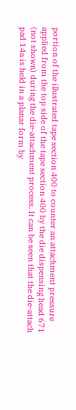portion of the illustrated tape section 400 to counter an attachment pressure applied from the top side of the tape section 400 by the die dispensing head 671 (not shown) during the die-attachment process. It can be seen that the die-attach pad 14a is held in a planar form by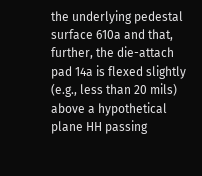the underlying pedestal surface 610a and that, further, the die-attach pad 14a is flexed slightly (e.g., less than 20 mils) above a hypothetical plane HH passing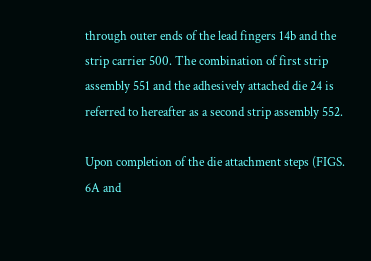through outer ends of the lead fingers 14b and the strip carrier 500. The combination of first strip assembly 551 and the adhesively attached die 24 is referred to hereafter as a second strip assembly 552.

Upon completion of the die attachment steps (FIGS. 6A and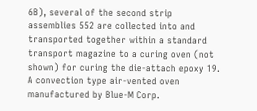6B), several of the second strip assemblies 552 are collected into and transported together within a standard transport magazine to a curing oven (not shown) for curing the die-attach epoxy 19. A convection type air-vented oven manufactured by Blue-M Corp.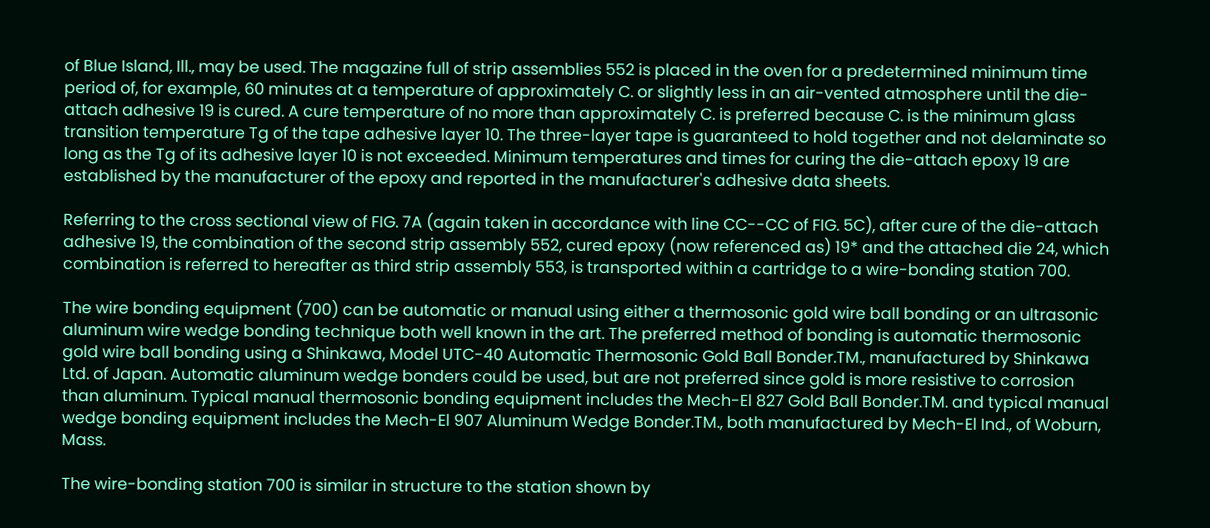of Blue Island, Ill., may be used. The magazine full of strip assemblies 552 is placed in the oven for a predetermined minimum time period of, for example, 60 minutes at a temperature of approximately C. or slightly less in an air-vented atmosphere until the die-attach adhesive 19 is cured. A cure temperature of no more than approximately C. is preferred because C. is the minimum glass transition temperature Tg of the tape adhesive layer 10. The three-layer tape is guaranteed to hold together and not delaminate so long as the Tg of its adhesive layer 10 is not exceeded. Minimum temperatures and times for curing the die-attach epoxy 19 are established by the manufacturer of the epoxy and reported in the manufacturer's adhesive data sheets.

Referring to the cross sectional view of FIG. 7A (again taken in accordance with line CC--CC of FIG. 5C), after cure of the die-attach adhesive 19, the combination of the second strip assembly 552, cured epoxy (now referenced as) 19* and the attached die 24, which combination is referred to hereafter as third strip assembly 553, is transported within a cartridge to a wire-bonding station 700.

The wire bonding equipment (700) can be automatic or manual using either a thermosonic gold wire ball bonding or an ultrasonic aluminum wire wedge bonding technique both well known in the art. The preferred method of bonding is automatic thermosonic gold wire ball bonding using a Shinkawa, Model UTC-40 Automatic Thermosonic Gold Ball Bonder.TM., manufactured by Shinkawa Ltd. of Japan. Automatic aluminum wedge bonders could be used, but are not preferred since gold is more resistive to corrosion than aluminum. Typical manual thermosonic bonding equipment includes the Mech-El 827 Gold Ball Bonder.TM. and typical manual wedge bonding equipment includes the Mech-El 907 Aluminum Wedge Bonder.TM., both manufactured by Mech-El Ind., of Woburn, Mass.

The wire-bonding station 700 is similar in structure to the station shown by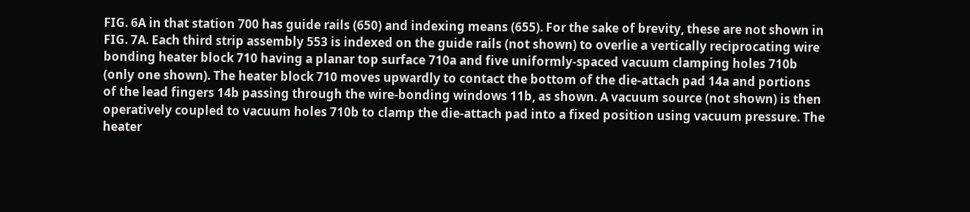FIG. 6A in that station 700 has guide rails (650) and indexing means (655). For the sake of brevity, these are not shown in FIG. 7A. Each third strip assembly 553 is indexed on the guide rails (not shown) to overlie a vertically reciprocating wire bonding heater block 710 having a planar top surface 710a and five uniformly-spaced vacuum clamping holes 710b (only one shown). The heater block 710 moves upwardly to contact the bottom of the die-attach pad 14a and portions of the lead fingers 14b passing through the wire-bonding windows 11b, as shown. A vacuum source (not shown) is then operatively coupled to vacuum holes 710b to clamp the die-attach pad into a fixed position using vacuum pressure. The heater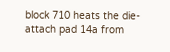block 710 heats the die-attach pad 14a from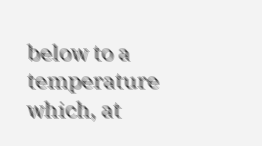below to a temperature which, at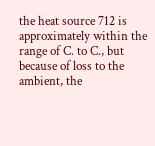the heat source 712 is approximately within the range of C. to C., but because of loss to the ambient, the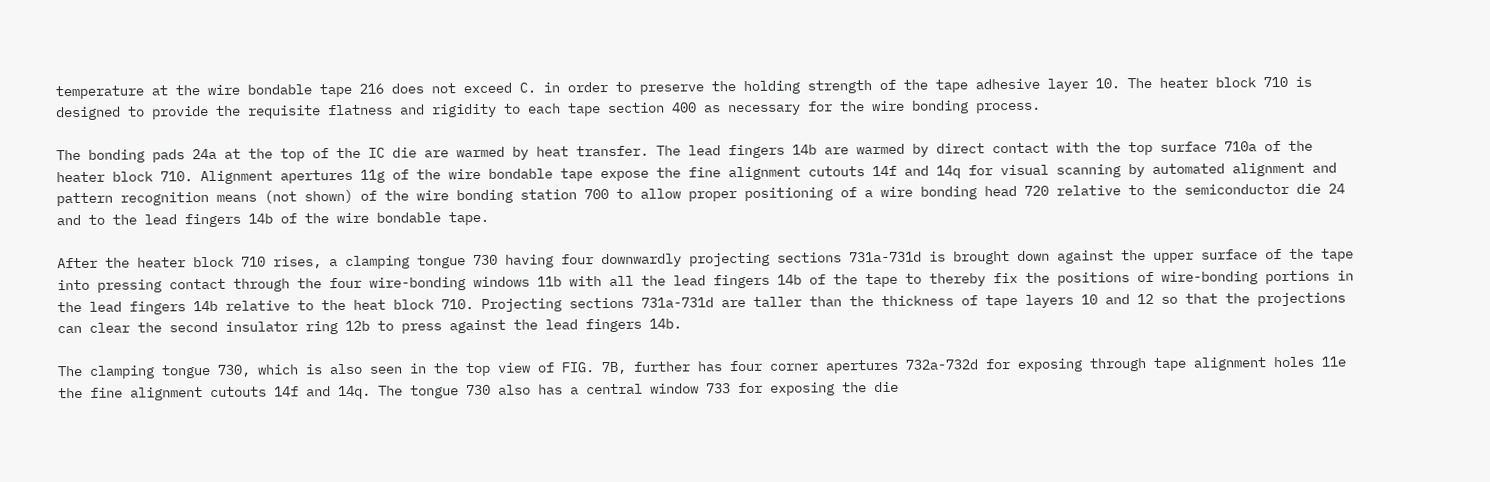temperature at the wire bondable tape 216 does not exceed C. in order to preserve the holding strength of the tape adhesive layer 10. The heater block 710 is designed to provide the requisite flatness and rigidity to each tape section 400 as necessary for the wire bonding process.

The bonding pads 24a at the top of the IC die are warmed by heat transfer. The lead fingers 14b are warmed by direct contact with the top surface 710a of the heater block 710. Alignment apertures 11g of the wire bondable tape expose the fine alignment cutouts 14f and 14q for visual scanning by automated alignment and pattern recognition means (not shown) of the wire bonding station 700 to allow proper positioning of a wire bonding head 720 relative to the semiconductor die 24 and to the lead fingers 14b of the wire bondable tape.

After the heater block 710 rises, a clamping tongue 730 having four downwardly projecting sections 731a-731d is brought down against the upper surface of the tape into pressing contact through the four wire-bonding windows 11b with all the lead fingers 14b of the tape to thereby fix the positions of wire-bonding portions in the lead fingers 14b relative to the heat block 710. Projecting sections 731a-731d are taller than the thickness of tape layers 10 and 12 so that the projections can clear the second insulator ring 12b to press against the lead fingers 14b.

The clamping tongue 730, which is also seen in the top view of FIG. 7B, further has four corner apertures 732a-732d for exposing through tape alignment holes 11e the fine alignment cutouts 14f and 14q. The tongue 730 also has a central window 733 for exposing the die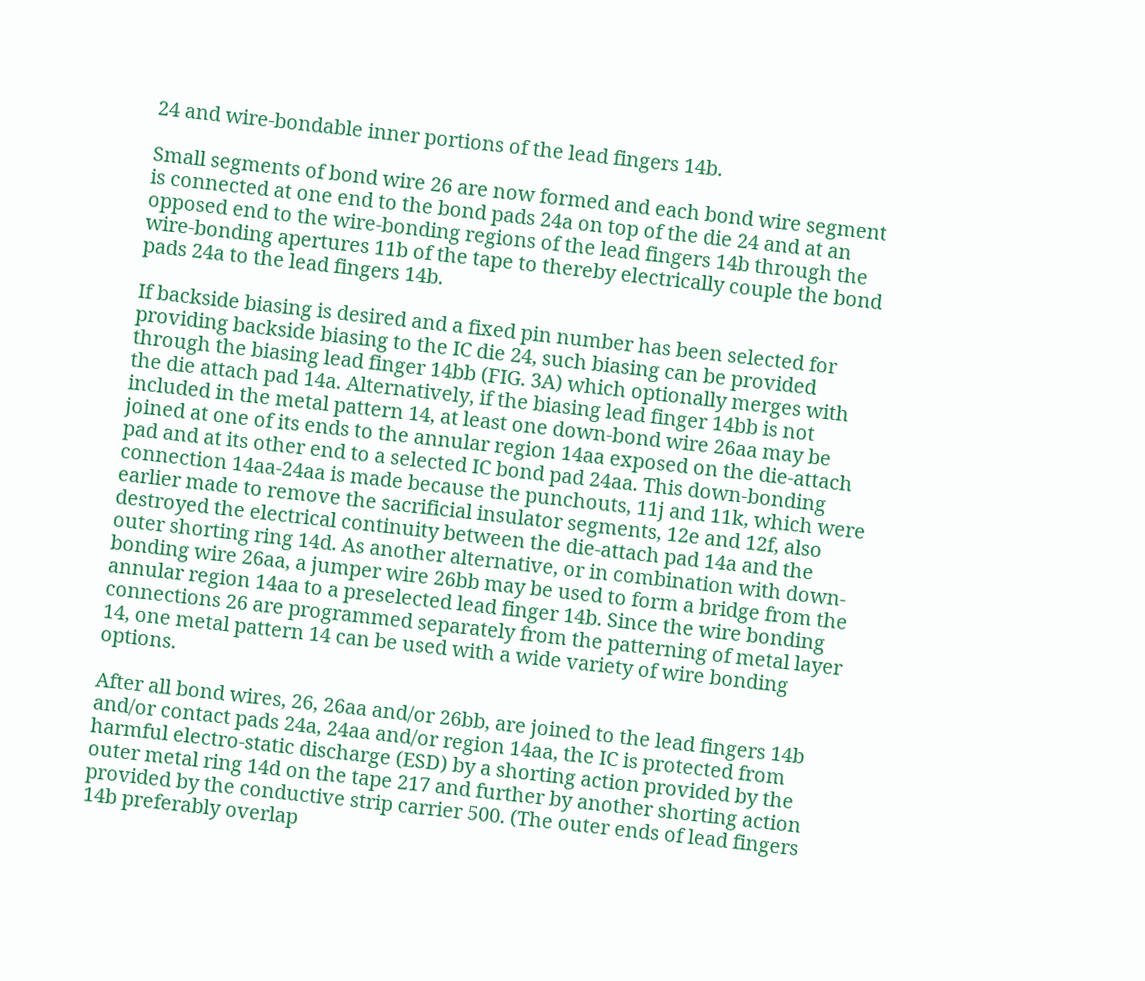24 and wire-bondable inner portions of the lead fingers 14b.

Small segments of bond wire 26 are now formed and each bond wire segment is connected at one end to the bond pads 24a on top of the die 24 and at an opposed end to the wire-bonding regions of the lead fingers 14b through the wire-bonding apertures 11b of the tape to thereby electrically couple the bond pads 24a to the lead fingers 14b.

If backside biasing is desired and a fixed pin number has been selected for providing backside biasing to the IC die 24, such biasing can be provided through the biasing lead finger 14bb (FIG. 3A) which optionally merges with the die attach pad 14a. Alternatively, if the biasing lead finger 14bb is not included in the metal pattern 14, at least one down-bond wire 26aa may be joined at one of its ends to the annular region 14aa exposed on the die-attach pad and at its other end to a selected IC bond pad 24aa. This down-bonding connection 14aa-24aa is made because the punchouts, 11j and 11k, which were earlier made to remove the sacrificial insulator segments, 12e and 12f, also destroyed the electrical continuity between the die-attach pad 14a and the outer shorting ring 14d. As another alternative, or in combination with down-bonding wire 26aa, a jumper wire 26bb may be used to form a bridge from the annular region 14aa to a preselected lead finger 14b. Since the wire bonding connections 26 are programmed separately from the patterning of metal layer 14, one metal pattern 14 can be used with a wide variety of wire bonding options.

After all bond wires, 26, 26aa and/or 26bb, are joined to the lead fingers 14b and/or contact pads 24a, 24aa and/or region 14aa, the IC is protected from harmful electro-static discharge (ESD) by a shorting action provided by the outer metal ring 14d on the tape 217 and further by another shorting action provided by the conductive strip carrier 500. (The outer ends of lead fingers 14b preferably overlap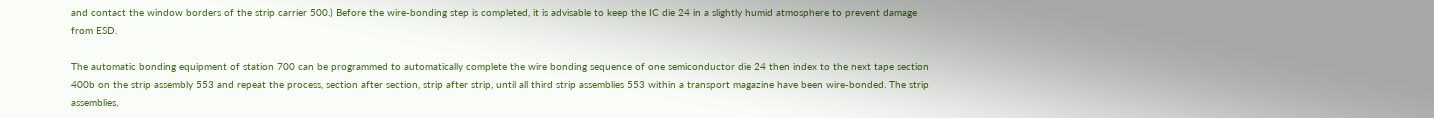and contact the window borders of the strip carrier 500.) Before the wire-bonding step is completed, it is advisable to keep the IC die 24 in a slightly humid atmosphere to prevent damage from ESD.

The automatic bonding equipment of station 700 can be programmed to automatically complete the wire bonding sequence of one semiconductor die 24 then index to the next tape section 400b on the strip assembly 553 and repeat the process, section after section, strip after strip, until all third strip assemblies 553 within a transport magazine have been wire-bonded. The strip assemblies,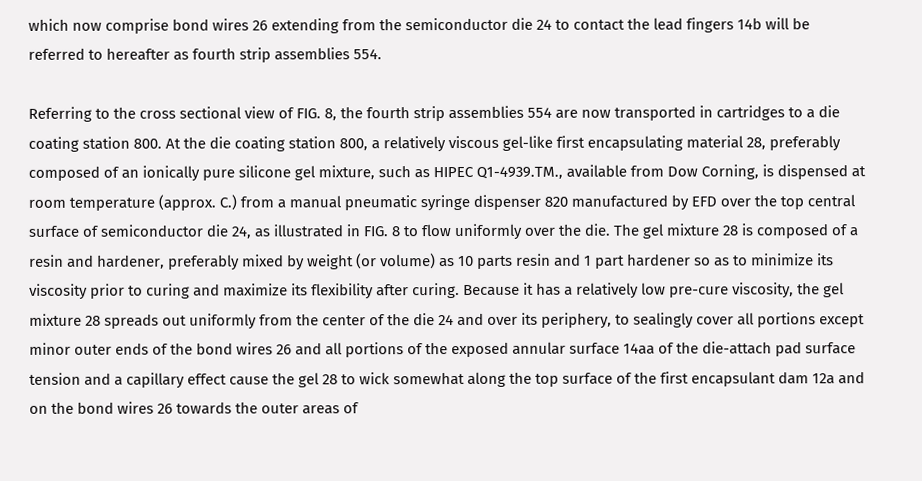which now comprise bond wires 26 extending from the semiconductor die 24 to contact the lead fingers 14b will be referred to hereafter as fourth strip assemblies 554.

Referring to the cross sectional view of FIG. 8, the fourth strip assemblies 554 are now transported in cartridges to a die coating station 800. At the die coating station 800, a relatively viscous gel-like first encapsulating material 28, preferably composed of an ionically pure silicone gel mixture, such as HIPEC Q1-4939.TM., available from Dow Corning, is dispensed at room temperature (approx. C.) from a manual pneumatic syringe dispenser 820 manufactured by EFD over the top central surface of semiconductor die 24, as illustrated in FIG. 8 to flow uniformly over the die. The gel mixture 28 is composed of a resin and hardener, preferably mixed by weight (or volume) as 10 parts resin and 1 part hardener so as to minimize its viscosity prior to curing and maximize its flexibility after curing. Because it has a relatively low pre-cure viscosity, the gel mixture 28 spreads out uniformly from the center of the die 24 and over its periphery, to sealingly cover all portions except minor outer ends of the bond wires 26 and all portions of the exposed annular surface 14aa of the die-attach pad surface tension and a capillary effect cause the gel 28 to wick somewhat along the top surface of the first encapsulant dam 12a and on the bond wires 26 towards the outer areas of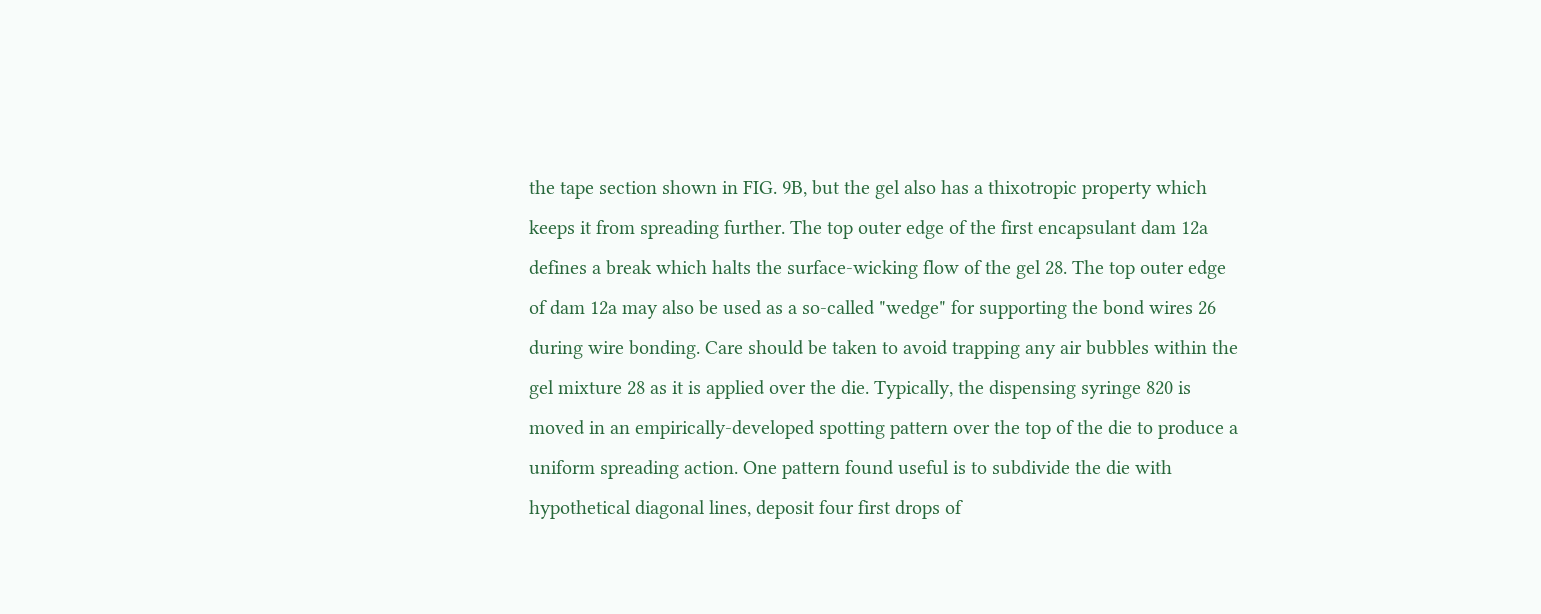the tape section shown in FIG. 9B, but the gel also has a thixotropic property which keeps it from spreading further. The top outer edge of the first encapsulant dam 12a defines a break which halts the surface-wicking flow of the gel 28. The top outer edge of dam 12a may also be used as a so-called "wedge" for supporting the bond wires 26 during wire bonding. Care should be taken to avoid trapping any air bubbles within the gel mixture 28 as it is applied over the die. Typically, the dispensing syringe 820 is moved in an empirically-developed spotting pattern over the top of the die to produce a uniform spreading action. One pattern found useful is to subdivide the die with hypothetical diagonal lines, deposit four first drops of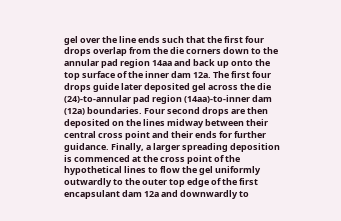gel over the line ends such that the first four drops overlap from the die corners down to the annular pad region 14aa and back up onto the top surface of the inner dam 12a. The first four drops guide later deposited gel across the die (24)-to-annular pad region (14aa)-to-inner dam (12a) boundaries. Four second drops are then deposited on the lines midway between their central cross point and their ends for further guidance. Finally, a larger spreading deposition is commenced at the cross point of the hypothetical lines to flow the gel uniformly outwardly to the outer top edge of the first encapsulant dam 12a and downwardly to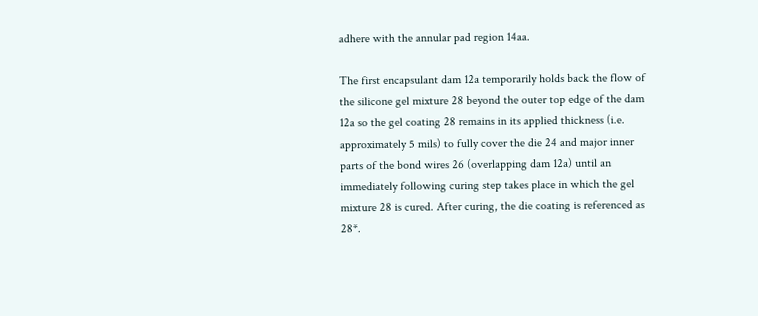adhere with the annular pad region 14aa.

The first encapsulant dam 12a temporarily holds back the flow of the silicone gel mixture 28 beyond the outer top edge of the dam 12a so the gel coating 28 remains in its applied thickness (i.e. approximately 5 mils) to fully cover the die 24 and major inner parts of the bond wires 26 (overlapping dam 12a) until an immediately following curing step takes place in which the gel mixture 28 is cured. After curing, the die coating is referenced as 28*.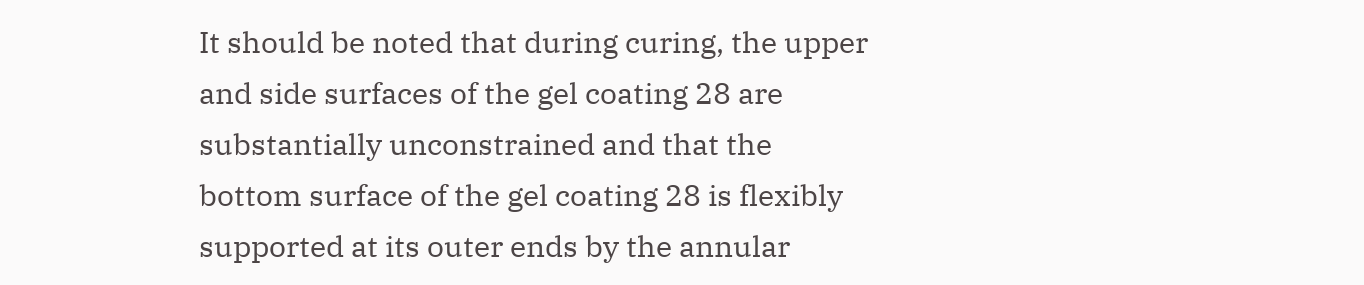It should be noted that during curing, the upper and side surfaces of the gel coating 28 are substantially unconstrained and that the bottom surface of the gel coating 28 is flexibly supported at its outer ends by the annular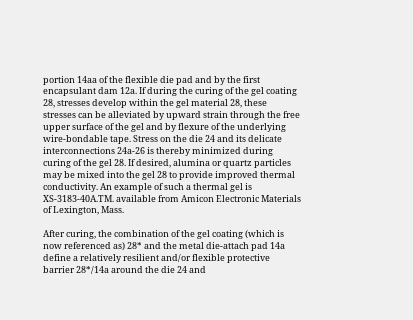portion 14aa of the flexible die pad and by the first encapsulant dam 12a. If during the curing of the gel coating 28, stresses develop within the gel material 28, these stresses can be alleviated by upward strain through the free upper surface of the gel and by flexure of the underlying wire-bondable tape. Stress on the die 24 and its delicate interconnections 24a-26 is thereby minimized during curing of the gel 28. If desired, alumina or quartz particles may be mixed into the gel 28 to provide improved thermal conductivity. An example of such a thermal gel is XS-3183-40A.TM. available from Amicon Electronic Materials of Lexington, Mass.

After curing, the combination of the gel coating (which is now referenced as) 28* and the metal die-attach pad 14a define a relatively resilient and/or flexible protective barrier 28*/14a around the die 24 and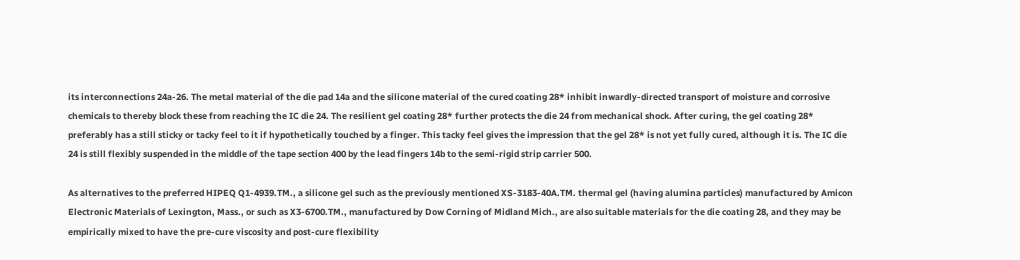its interconnections 24a-26. The metal material of the die pad 14a and the silicone material of the cured coating 28* inhibit inwardly-directed transport of moisture and corrosive chemicals to thereby block these from reaching the IC die 24. The resilient gel coating 28* further protects the die 24 from mechanical shock. After curing, the gel coating 28* preferably has a still sticky or tacky feel to it if hypothetically touched by a finger. This tacky feel gives the impression that the gel 28* is not yet fully cured, although it is. The IC die 24 is still flexibly suspended in the middle of the tape section 400 by the lead fingers 14b to the semi-rigid strip carrier 500.

As alternatives to the preferred HIPEQ Q1-4939.TM., a silicone gel such as the previously mentioned XS-3183-40A.TM. thermal gel (having alumina particles) manufactured by Amicon Electronic Materials of Lexington, Mass., or such as X3-6700.TM., manufactured by Dow Corning of Midland Mich., are also suitable materials for the die coating 28, and they may be empirically mixed to have the pre-cure viscosity and post-cure flexibility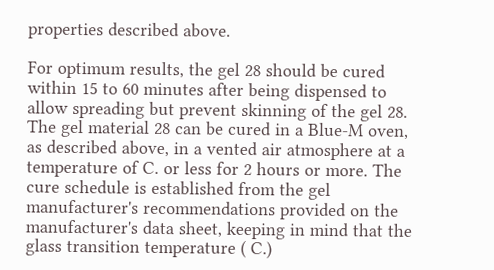properties described above.

For optimum results, the gel 28 should be cured within 15 to 60 minutes after being dispensed to allow spreading but prevent skinning of the gel 28. The gel material 28 can be cured in a Blue-M oven, as described above, in a vented air atmosphere at a temperature of C. or less for 2 hours or more. The cure schedule is established from the gel manufacturer's recommendations provided on the manufacturer's data sheet, keeping in mind that the glass transition temperature ( C.)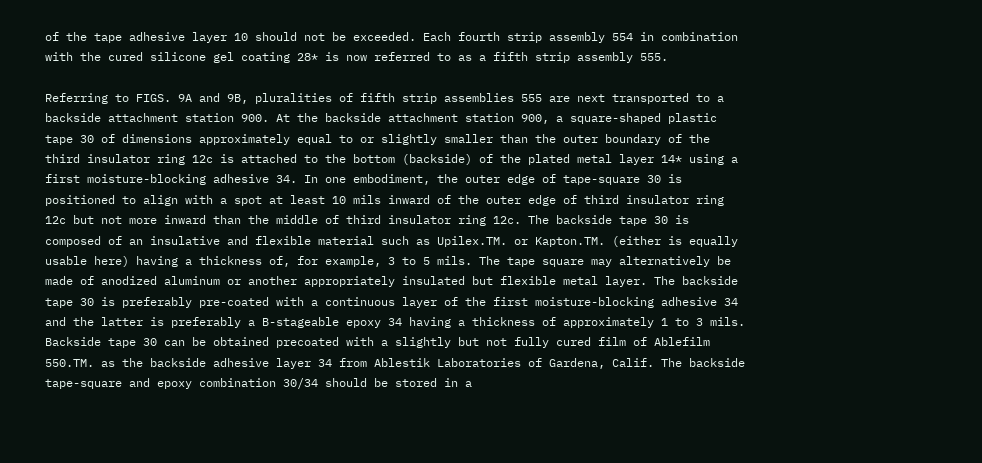of the tape adhesive layer 10 should not be exceeded. Each fourth strip assembly 554 in combination with the cured silicone gel coating 28* is now referred to as a fifth strip assembly 555.

Referring to FIGS. 9A and 9B, pluralities of fifth strip assemblies 555 are next transported to a backside attachment station 900. At the backside attachment station 900, a square-shaped plastic tape 30 of dimensions approximately equal to or slightly smaller than the outer boundary of the third insulator ring 12c is attached to the bottom (backside) of the plated metal layer 14* using a first moisture-blocking adhesive 34. In one embodiment, the outer edge of tape-square 30 is positioned to align with a spot at least 10 mils inward of the outer edge of third insulator ring 12c but not more inward than the middle of third insulator ring 12c. The backside tape 30 is composed of an insulative and flexible material such as Upilex.TM. or Kapton.TM. (either is equally usable here) having a thickness of, for example, 3 to 5 mils. The tape square may alternatively be made of anodized aluminum or another appropriately insulated but flexible metal layer. The backside tape 30 is preferably pre-coated with a continuous layer of the first moisture-blocking adhesive 34 and the latter is preferably a B-stageable epoxy 34 having a thickness of approximately 1 to 3 mils. Backside tape 30 can be obtained precoated with a slightly but not fully cured film of Ablefilm 550.TM. as the backside adhesive layer 34 from Ablestik Laboratories of Gardena, Calif. The backside tape-square and epoxy combination 30/34 should be stored in a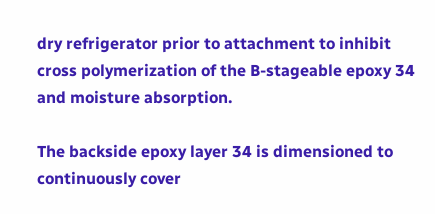dry refrigerator prior to attachment to inhibit cross polymerization of the B-stageable epoxy 34 and moisture absorption.

The backside epoxy layer 34 is dimensioned to continuously cover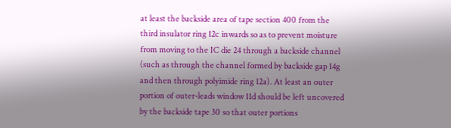at least the backside area of tape section 400 from the third insulator ring 12c inwards so as to prevent moisture from moving to the IC die 24 through a backside channel (such as through the channel formed by backside gap 14g and then through polyimide ring 12a). At least an outer portion of outer-leads window 11d should be left uncovered by the backside tape 30 so that outer portions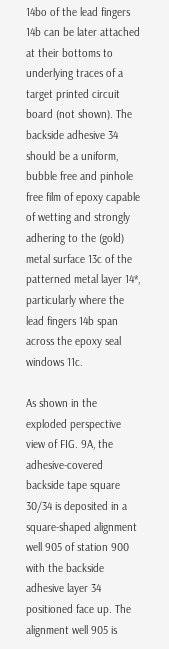14bo of the lead fingers 14b can be later attached at their bottoms to underlying traces of a target printed circuit board (not shown). The backside adhesive 34 should be a uniform, bubble free and pinhole free film of epoxy capable of wetting and strongly adhering to the (gold) metal surface 13c of the patterned metal layer 14*, particularly where the lead fingers 14b span across the epoxy seal windows 11c.

As shown in the exploded perspective view of FIG. 9A, the adhesive-covered backside tape square 30/34 is deposited in a square-shaped alignment well 905 of station 900 with the backside adhesive layer 34 positioned face up. The alignment well 905 is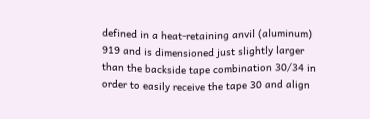defined in a heat-retaining anvil (aluminum) 919 and is dimensioned just slightly larger than the backside tape combination 30/34 in order to easily receive the tape 30 and align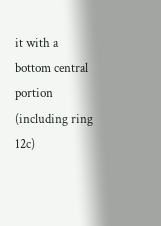it with a bottom central portion (including ring 12c)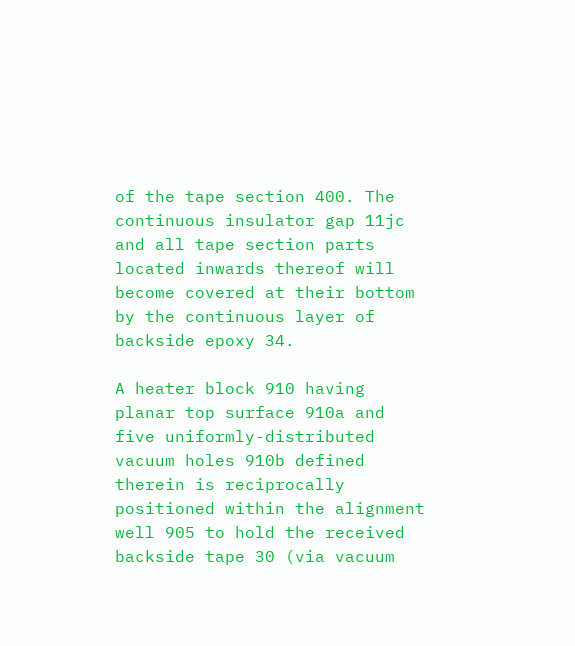of the tape section 400. The continuous insulator gap 11jc and all tape section parts located inwards thereof will become covered at their bottom by the continuous layer of backside epoxy 34.

A heater block 910 having planar top surface 910a and five uniformly-distributed vacuum holes 910b defined therein is reciprocally positioned within the alignment well 905 to hold the received backside tape 30 (via vacuum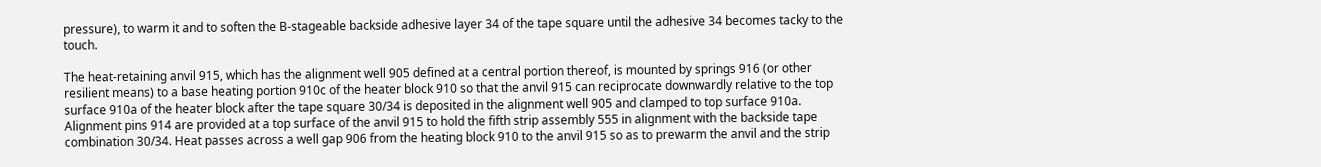pressure), to warm it and to soften the B-stageable backside adhesive layer 34 of the tape square until the adhesive 34 becomes tacky to the touch.

The heat-retaining anvil 915, which has the alignment well 905 defined at a central portion thereof, is mounted by springs 916 (or other resilient means) to a base heating portion 910c of the heater block 910 so that the anvil 915 can reciprocate downwardly relative to the top surface 910a of the heater block after the tape square 30/34 is deposited in the alignment well 905 and clamped to top surface 910a. Alignment pins 914 are provided at a top surface of the anvil 915 to hold the fifth strip assembly 555 in alignment with the backside tape combination 30/34. Heat passes across a well gap 906 from the heating block 910 to the anvil 915 so as to prewarm the anvil and the strip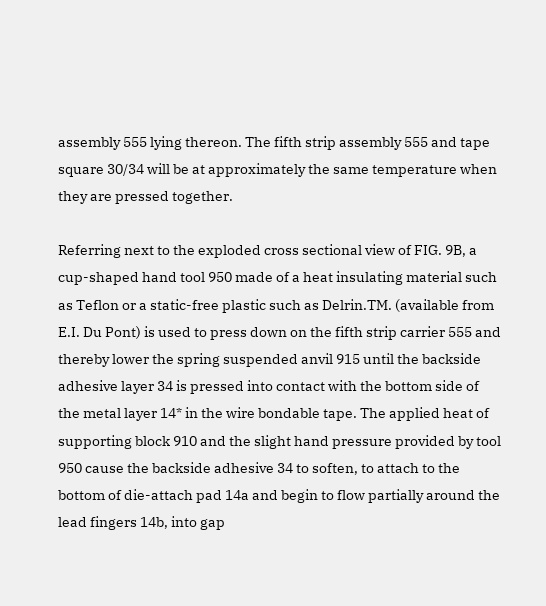assembly 555 lying thereon. The fifth strip assembly 555 and tape square 30/34 will be at approximately the same temperature when they are pressed together.

Referring next to the exploded cross sectional view of FIG. 9B, a cup-shaped hand tool 950 made of a heat insulating material such as Teflon or a static-free plastic such as Delrin.TM. (available from E.I. Du Pont) is used to press down on the fifth strip carrier 555 and thereby lower the spring suspended anvil 915 until the backside adhesive layer 34 is pressed into contact with the bottom side of the metal layer 14* in the wire bondable tape. The applied heat of supporting block 910 and the slight hand pressure provided by tool 950 cause the backside adhesive 34 to soften, to attach to the bottom of die-attach pad 14a and begin to flow partially around the lead fingers 14b, into gap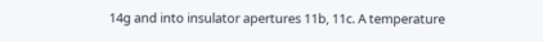14g and into insulator apertures 11b, 11c. A temperature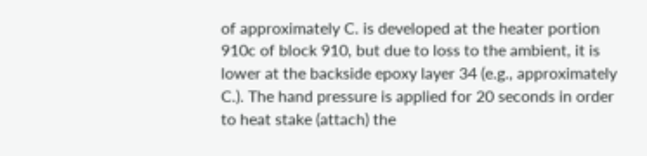of approximately C. is developed at the heater portion 910c of block 910, but due to loss to the ambient, it is lower at the backside epoxy layer 34 (e.g., approximately C.). The hand pressure is applied for 20 seconds in order to heat stake (attach) the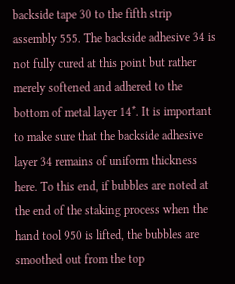backside tape 30 to the fifth strip assembly 555. The backside adhesive 34 is not fully cured at this point but rather merely softened and adhered to the bottom of metal layer 14*. It is important to make sure that the backside adhesive layer 34 remains of uniform thickness here. To this end, if bubbles are noted at the end of the staking process when the hand tool 950 is lifted, the bubbles are smoothed out from the top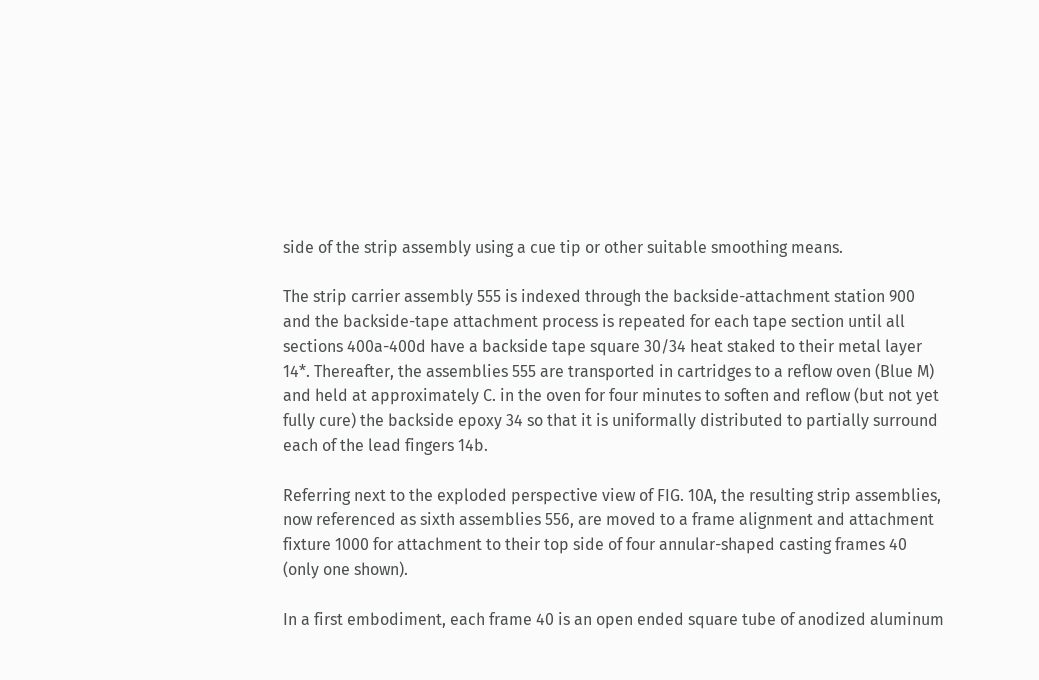side of the strip assembly using a cue tip or other suitable smoothing means.

The strip carrier assembly 555 is indexed through the backside-attachment station 900 and the backside-tape attachment process is repeated for each tape section until all sections 400a-400d have a backside tape square 30/34 heat staked to their metal layer 14*. Thereafter, the assemblies 555 are transported in cartridges to a reflow oven (Blue M) and held at approximately C. in the oven for four minutes to soften and reflow (but not yet fully cure) the backside epoxy 34 so that it is uniformally distributed to partially surround each of the lead fingers 14b.

Referring next to the exploded perspective view of FIG. 10A, the resulting strip assemblies, now referenced as sixth assemblies 556, are moved to a frame alignment and attachment fixture 1000 for attachment to their top side of four annular-shaped casting frames 40 (only one shown).

In a first embodiment, each frame 40 is an open ended square tube of anodized aluminum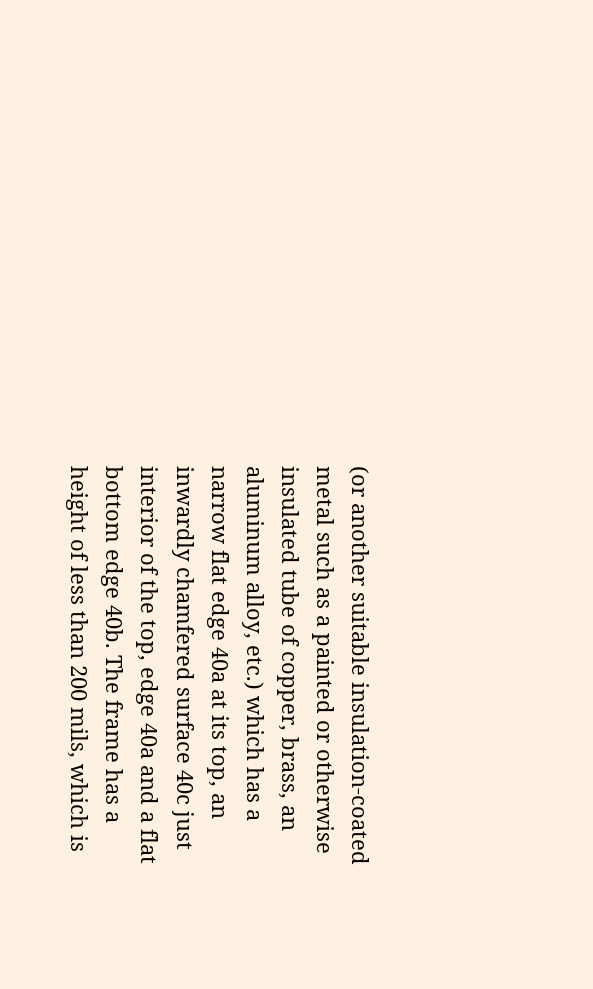(or another suitable insulation-coated metal such as a painted or otherwise insulated tube of copper, brass, an aluminum alloy, etc.) which has a narrow flat edge 40a at its top, an inwardly chamfered surface 40c just interior of the top, edge 40a and a flat bottom edge 40b. The frame has a height of less than 200 mils, which is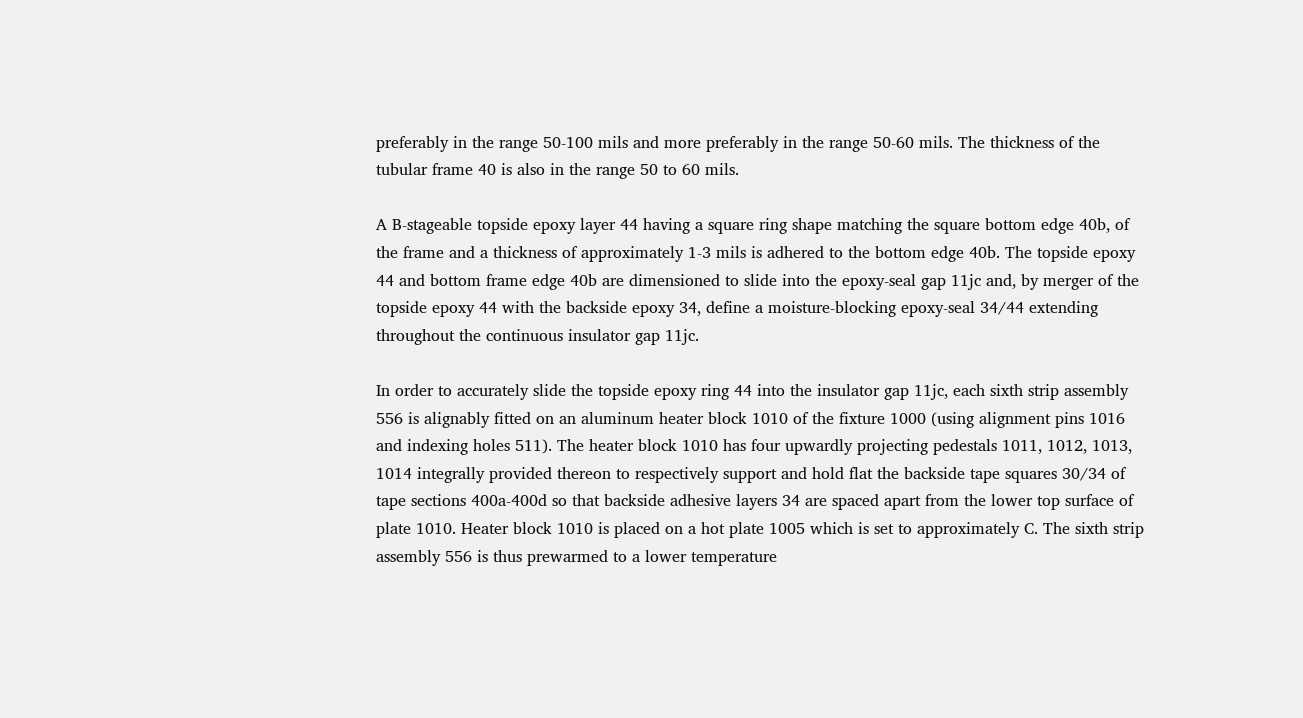preferably in the range 50-100 mils and more preferably in the range 50-60 mils. The thickness of the tubular frame 40 is also in the range 50 to 60 mils.

A B-stageable topside epoxy layer 44 having a square ring shape matching the square bottom edge 40b, of the frame and a thickness of approximately 1-3 mils is adhered to the bottom edge 40b. The topside epoxy 44 and bottom frame edge 40b are dimensioned to slide into the epoxy-seal gap 11jc and, by merger of the topside epoxy 44 with the backside epoxy 34, define a moisture-blocking epoxy-seal 34/44 extending throughout the continuous insulator gap 11jc.

In order to accurately slide the topside epoxy ring 44 into the insulator gap 11jc, each sixth strip assembly 556 is alignably fitted on an aluminum heater block 1010 of the fixture 1000 (using alignment pins 1016 and indexing holes 511). The heater block 1010 has four upwardly projecting pedestals 1011, 1012, 1013, 1014 integrally provided thereon to respectively support and hold flat the backside tape squares 30/34 of tape sections 400a-400d so that backside adhesive layers 34 are spaced apart from the lower top surface of plate 1010. Heater block 1010 is placed on a hot plate 1005 which is set to approximately C. The sixth strip assembly 556 is thus prewarmed to a lower temperature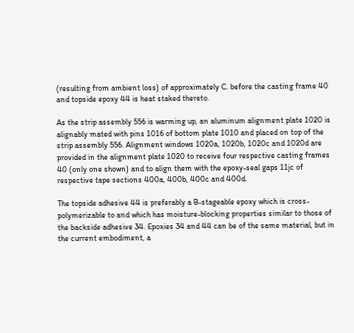(resulting from ambient loss) of approximately C. before the casting frame 40 and topside epoxy 44 is heat staked thereto.

As the strip assembly 556 is warming up, an aluminum alignment plate 1020 is alignably mated with pins 1016 of bottom plate 1010 and placed on top of the strip assembly 556. Alignment windows 1020a, 1020b, 1020c and 1020d are provided in the alignment plate 1020 to receive four respective casting frames 40 (only one shown) and to align them with the epoxy-seal gaps 11jc of respective tape sections 400a, 400b, 400c and 400d.

The topside adhesive 44 is preferably a B-stageable epoxy which is cross-polymerizable to and which has moisture-blocking properties similar to those of the backside adhesive 34. Epoxies 34 and 44 can be of the same material, but in the current embodiment, a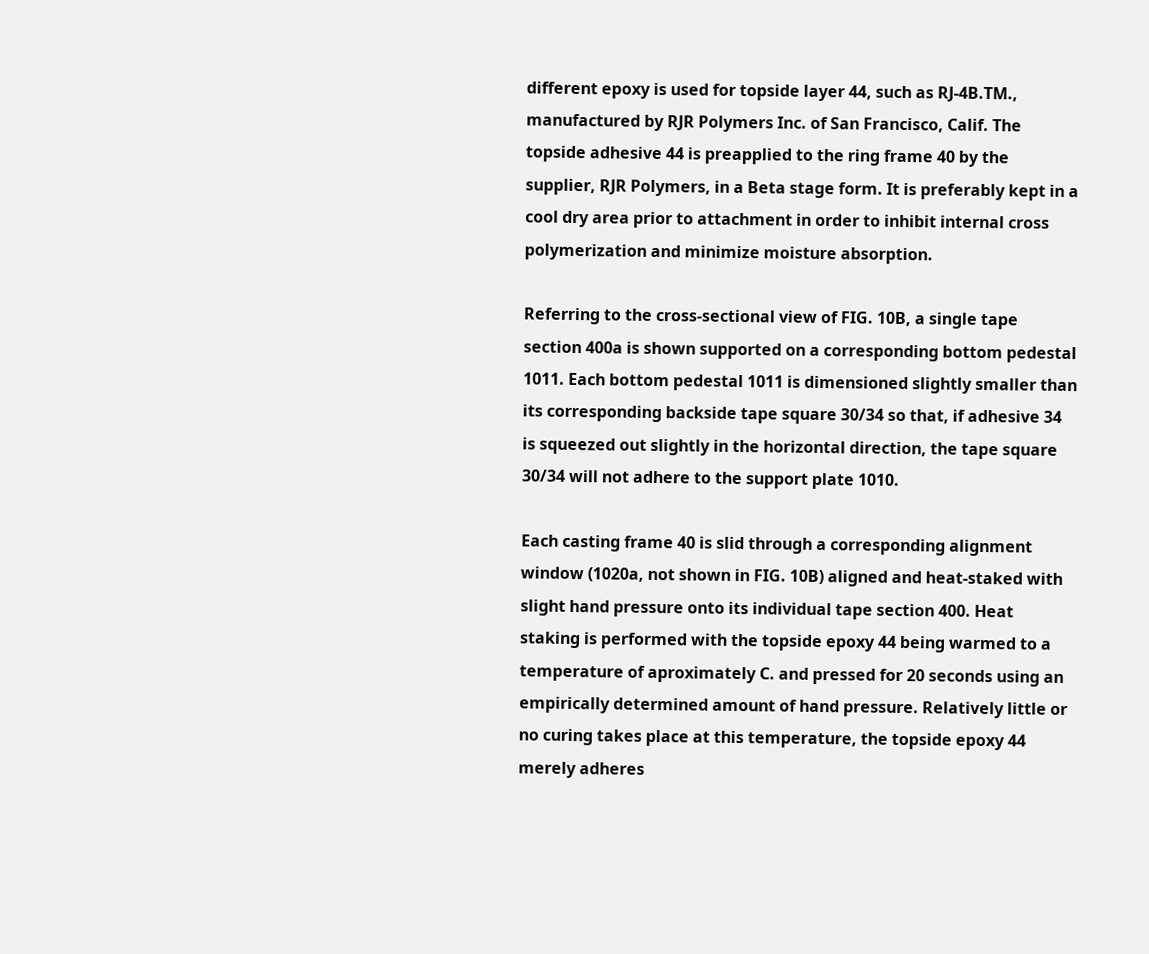different epoxy is used for topside layer 44, such as RJ-4B.TM., manufactured by RJR Polymers Inc. of San Francisco, Calif. The topside adhesive 44 is preapplied to the ring frame 40 by the supplier, RJR Polymers, in a Beta stage form. It is preferably kept in a cool dry area prior to attachment in order to inhibit internal cross polymerization and minimize moisture absorption.

Referring to the cross-sectional view of FIG. 10B, a single tape section 400a is shown supported on a corresponding bottom pedestal 1011. Each bottom pedestal 1011 is dimensioned slightly smaller than its corresponding backside tape square 30/34 so that, if adhesive 34 is squeezed out slightly in the horizontal direction, the tape square 30/34 will not adhere to the support plate 1010.

Each casting frame 40 is slid through a corresponding alignment window (1020a, not shown in FIG. 10B) aligned and heat-staked with slight hand pressure onto its individual tape section 400. Heat staking is performed with the topside epoxy 44 being warmed to a temperature of aproximately C. and pressed for 20 seconds using an empirically determined amount of hand pressure. Relatively little or no curing takes place at this temperature, the topside epoxy 44 merely adheres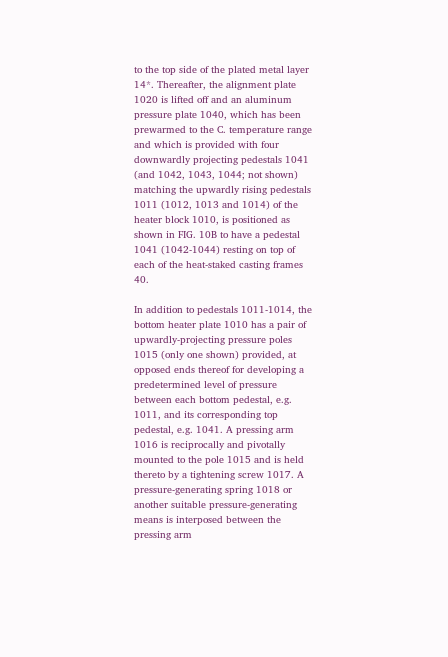to the top side of the plated metal layer 14*. Thereafter, the alignment plate 1020 is lifted off and an aluminum pressure plate 1040, which has been prewarmed to the C. temperature range and which is provided with four downwardly projecting pedestals 1041 (and 1042, 1043, 1044; not shown) matching the upwardly rising pedestals 1011 (1012, 1013 and 1014) of the heater block 1010, is positioned as shown in FIG. 10B to have a pedestal 1041 (1042-1044) resting on top of each of the heat-staked casting frames 40.

In addition to pedestals 1011-1014, the bottom heater plate 1010 has a pair of upwardly-projecting pressure poles 1015 (only one shown) provided, at opposed ends thereof for developing a predetermined level of pressure between each bottom pedestal, e.g. 1011, and its corresponding top pedestal, e.g. 1041. A pressing arm 1016 is reciprocally and pivotally mounted to the pole 1015 and is held thereto by a tightening screw 1017. A pressure-generating spring 1018 or another suitable pressure-generating means is interposed between the pressing arm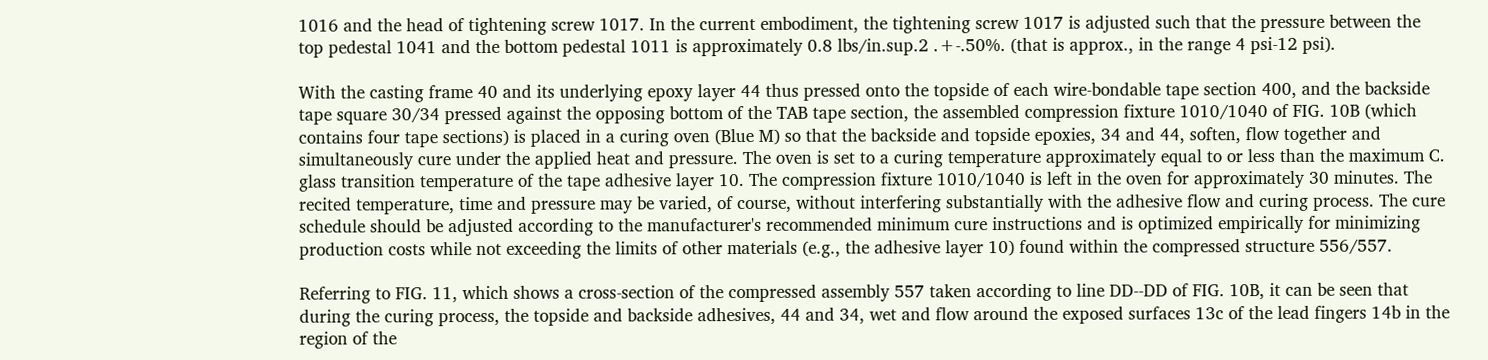1016 and the head of tightening screw 1017. In the current embodiment, the tightening screw 1017 is adjusted such that the pressure between the top pedestal 1041 and the bottom pedestal 1011 is approximately 0.8 lbs/in.sup.2 .+-.50%. (that is approx., in the range 4 psi-12 psi).

With the casting frame 40 and its underlying epoxy layer 44 thus pressed onto the topside of each wire-bondable tape section 400, and the backside tape square 30/34 pressed against the opposing bottom of the TAB tape section, the assembled compression fixture 1010/1040 of FIG. 10B (which contains four tape sections) is placed in a curing oven (Blue M) so that the backside and topside epoxies, 34 and 44, soften, flow together and simultaneously cure under the applied heat and pressure. The oven is set to a curing temperature approximately equal to or less than the maximum C. glass transition temperature of the tape adhesive layer 10. The compression fixture 1010/1040 is left in the oven for approximately 30 minutes. The recited temperature, time and pressure may be varied, of course, without interfering substantially with the adhesive flow and curing process. The cure schedule should be adjusted according to the manufacturer's recommended minimum cure instructions and is optimized empirically for minimizing production costs while not exceeding the limits of other materials (e.g., the adhesive layer 10) found within the compressed structure 556/557.

Referring to FIG. 11, which shows a cross-section of the compressed assembly 557 taken according to line DD--DD of FIG. 10B, it can be seen that during the curing process, the topside and backside adhesives, 44 and 34, wet and flow around the exposed surfaces 13c of the lead fingers 14b in the region of the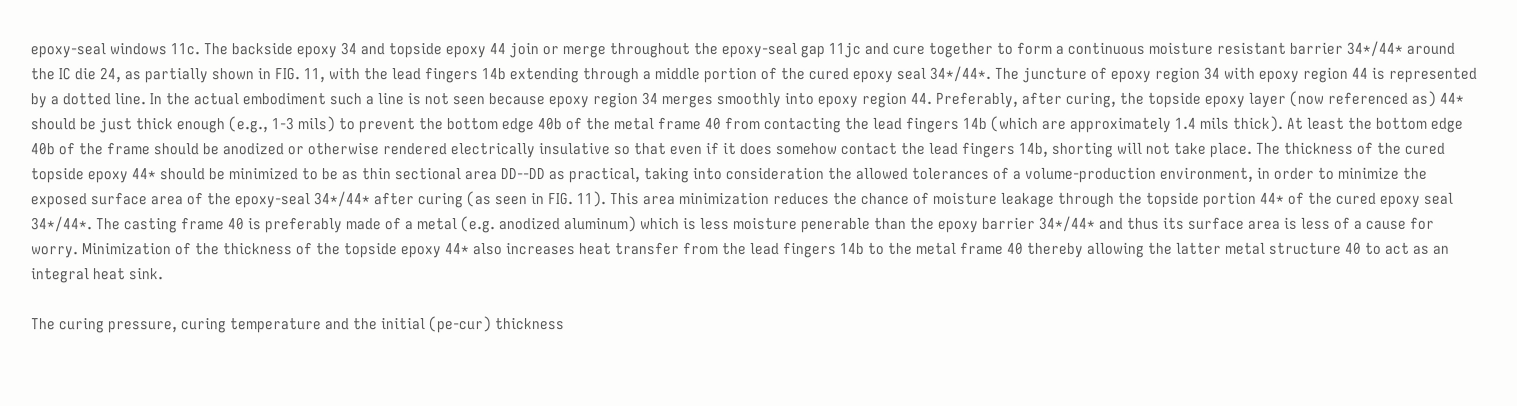epoxy-seal windows 11c. The backside epoxy 34 and topside epoxy 44 join or merge throughout the epoxy-seal gap 11jc and cure together to form a continuous moisture resistant barrier 34*/44* around the IC die 24, as partially shown in FIG. 11, with the lead fingers 14b extending through a middle portion of the cured epoxy seal 34*/44*. The juncture of epoxy region 34 with epoxy region 44 is represented by a dotted line. In the actual embodiment such a line is not seen because epoxy region 34 merges smoothly into epoxy region 44. Preferably, after curing, the topside epoxy layer (now referenced as) 44* should be just thick enough (e.g., 1-3 mils) to prevent the bottom edge 40b of the metal frame 40 from contacting the lead fingers 14b (which are approximately 1.4 mils thick). At least the bottom edge 40b of the frame should be anodized or otherwise rendered electrically insulative so that even if it does somehow contact the lead fingers 14b, shorting will not take place. The thickness of the cured topside epoxy 44* should be minimized to be as thin sectional area DD--DD as practical, taking into consideration the allowed tolerances of a volume-production environment, in order to minimize the exposed surface area of the epoxy-seal 34*/44* after curing (as seen in FIG. 11). This area minimization reduces the chance of moisture leakage through the topside portion 44* of the cured epoxy seal 34*/44*. The casting frame 40 is preferably made of a metal (e.g. anodized aluminum) which is less moisture penerable than the epoxy barrier 34*/44* and thus its surface area is less of a cause for worry. Minimization of the thickness of the topside epoxy 44* also increases heat transfer from the lead fingers 14b to the metal frame 40 thereby allowing the latter metal structure 40 to act as an integral heat sink.

The curing pressure, curing temperature and the initial (pe-cur) thickness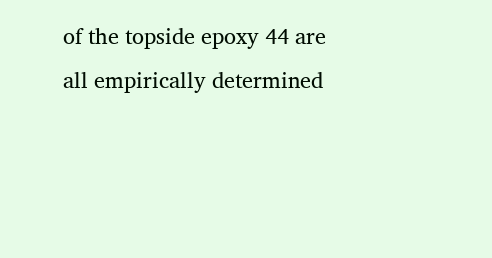of the topside epoxy 44 are all empirically determined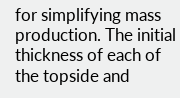for simplifying mass production. The initial thickness of each of the topside and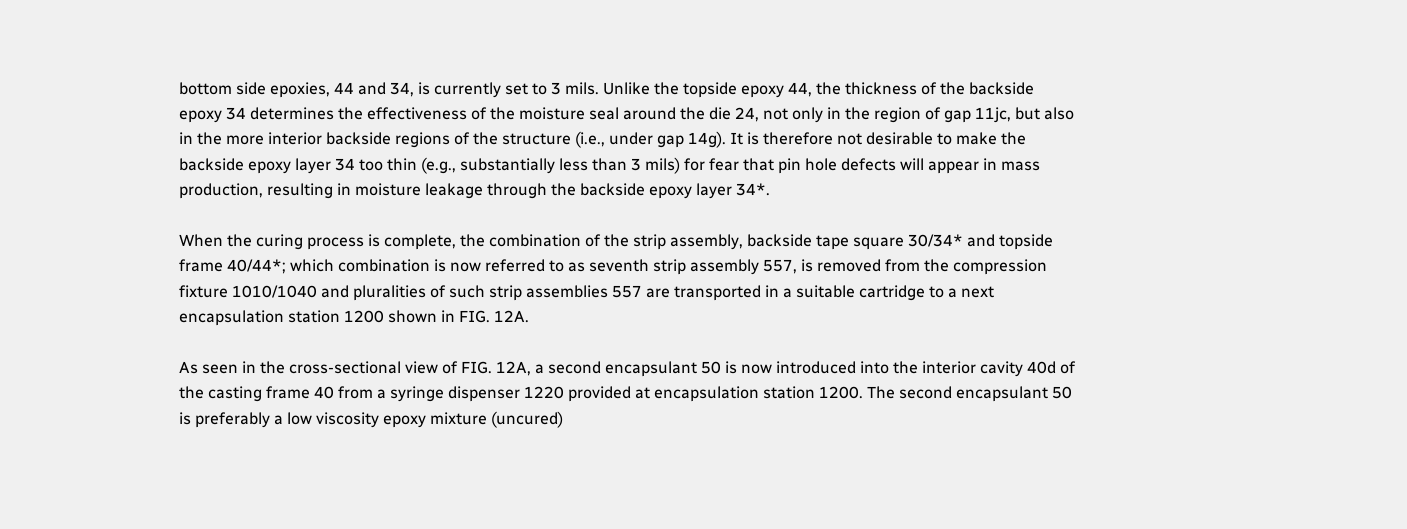bottom side epoxies, 44 and 34, is currently set to 3 mils. Unlike the topside epoxy 44, the thickness of the backside epoxy 34 determines the effectiveness of the moisture seal around the die 24, not only in the region of gap 11jc, but also in the more interior backside regions of the structure (i.e., under gap 14g). It is therefore not desirable to make the backside epoxy layer 34 too thin (e.g., substantially less than 3 mils) for fear that pin hole defects will appear in mass production, resulting in moisture leakage through the backside epoxy layer 34*.

When the curing process is complete, the combination of the strip assembly, backside tape square 30/34* and topside frame 40/44*; which combination is now referred to as seventh strip assembly 557, is removed from the compression fixture 1010/1040 and pluralities of such strip assemblies 557 are transported in a suitable cartridge to a next encapsulation station 1200 shown in FIG. 12A.

As seen in the cross-sectional view of FIG. 12A, a second encapsulant 50 is now introduced into the interior cavity 40d of the casting frame 40 from a syringe dispenser 1220 provided at encapsulation station 1200. The second encapsulant 50 is preferably a low viscosity epoxy mixture (uncured)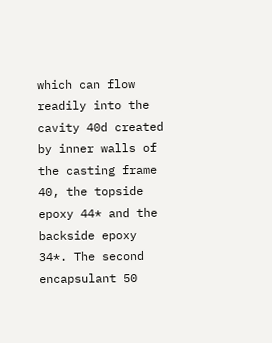which can flow readily into the cavity 40d created by inner walls of the casting frame 40, the topside epoxy 44* and the backside epoxy 34*. The second encapsulant 50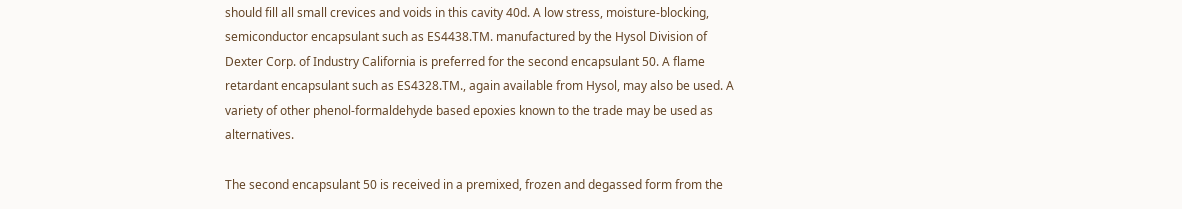should fill all small crevices and voids in this cavity 40d. A low stress, moisture-blocking, semiconductor encapsulant such as ES4438.TM. manufactured by the Hysol Division of Dexter Corp. of Industry California is preferred for the second encapsulant 50. A flame retardant encapsulant such as ES4328.TM., again available from Hysol, may also be used. A variety of other phenol-formaldehyde based epoxies known to the trade may be used as alternatives.

The second encapsulant 50 is received in a premixed, frozen and degassed form from the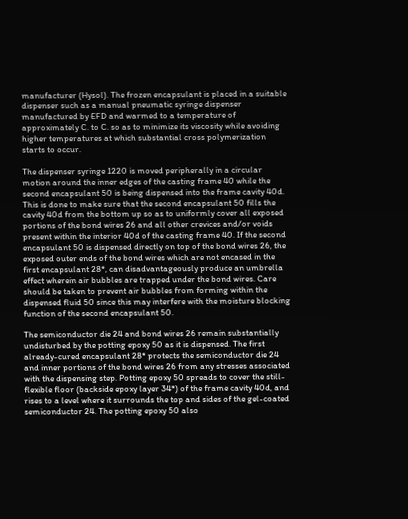manufacturer (Hysol). The frozen encapsulant is placed in a suitable dispenser such as a manual pneumatic syringe dispenser manufactured by EFD and warmed to a temperature of approximately C. to C. so as to minimize its viscosity while avoiding higher temperatures at which substantial cross polymerization starts to occur.

The dispenser syringe 1220 is moved peripherally in a circular motion around the inner edges of the casting frame 40 while the second encapsulant 50 is being dispensed into the frame cavity 40d. This is done to make sure that the second encapsulant 50 fills the cavity 40d from the bottom up so as to uniformly cover all exposed portions of the bond wires 26 and all other crevices and/or voids present within the interior 40d of the casting frame 40. If the second encapsulant 50 is dispensed directly on top of the bond wires 26, the exposed outer ends of the bond wires which are not encased in the first encapsulant 28*, can disadvantageously produce an umbrella effect wherein air bubbles are trapped under the bond wires. Care should be taken to prevent air bubbles from forming within the dispensed fluid 50 since this may interfere with the moisture blocking function of the second encapsulant 50.

The semiconductor die 24 and bond wires 26 remain substantially undisturbed by the potting epoxy 50 as it is dispensed. The first already-cured encapsulant 28* protects the semiconductor die 24 and inner portions of the bond wires 26 from any stresses associated with the dispensing step. Potting epoxy 50 spreads to cover the still-flexible floor (backside epoxy layer 34*) of the frame cavity 40d, and rises to a level where it surrounds the top and sides of the gel-coated semiconductor 24. The potting epoxy 50 also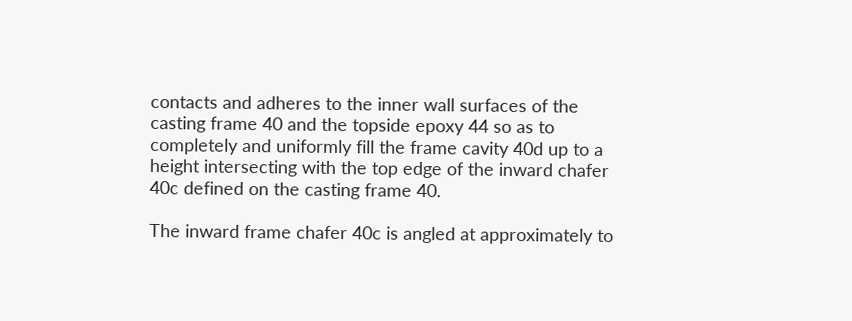contacts and adheres to the inner wall surfaces of the casting frame 40 and the topside epoxy 44 so as to completely and uniformly fill the frame cavity 40d up to a height intersecting with the top edge of the inward chafer 40c defined on the casting frame 40.

The inward frame chafer 40c is angled at approximately to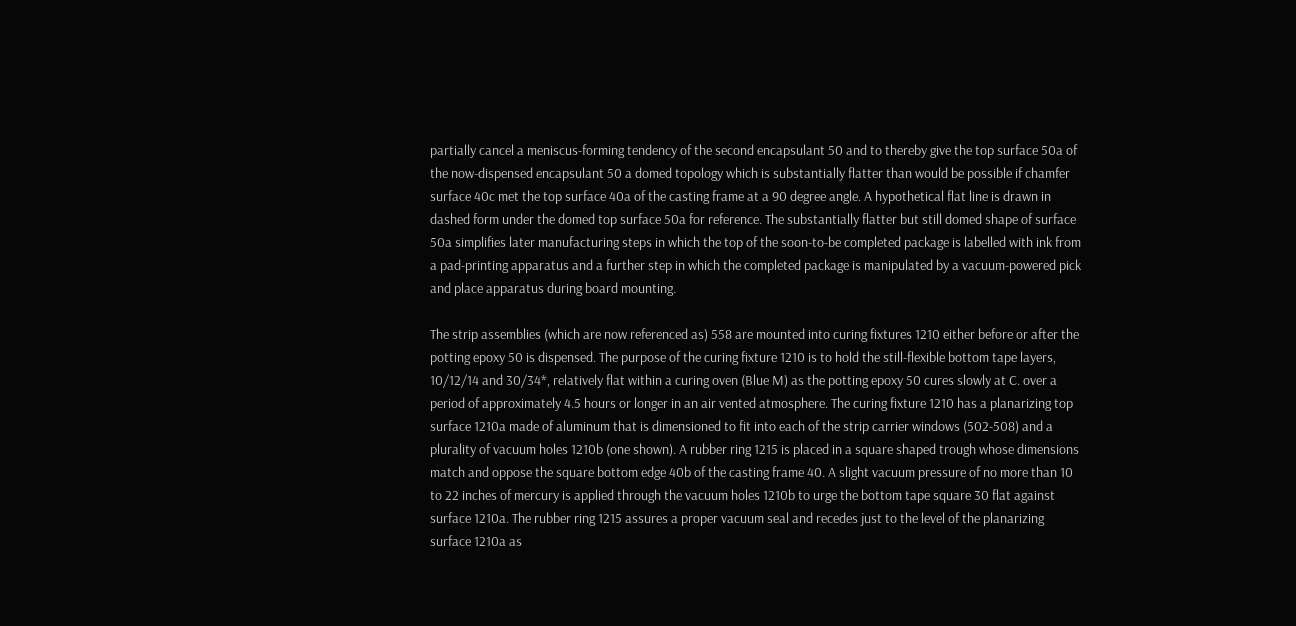partially cancel a meniscus-forming tendency of the second encapsulant 50 and to thereby give the top surface 50a of the now-dispensed encapsulant 50 a domed topology which is substantially flatter than would be possible if chamfer surface 40c met the top surface 40a of the casting frame at a 90 degree angle. A hypothetical flat line is drawn in dashed form under the domed top surface 50a for reference. The substantially flatter but still domed shape of surface 50a simplifies later manufacturing steps in which the top of the soon-to-be completed package is labelled with ink from a pad-printing apparatus and a further step in which the completed package is manipulated by a vacuum-powered pick and place apparatus during board mounting.

The strip assemblies (which are now referenced as) 558 are mounted into curing fixtures 1210 either before or after the potting epoxy 50 is dispensed. The purpose of the curing fixture 1210 is to hold the still-flexible bottom tape layers, 10/12/14 and 30/34*, relatively flat within a curing oven (Blue M) as the potting epoxy 50 cures slowly at C. over a period of approximately 4.5 hours or longer in an air vented atmosphere. The curing fixture 1210 has a planarizing top surface 1210a made of aluminum that is dimensioned to fit into each of the strip carrier windows (502-508) and a plurality of vacuum holes 1210b (one shown). A rubber ring 1215 is placed in a square shaped trough whose dimensions match and oppose the square bottom edge 40b of the casting frame 40. A slight vacuum pressure of no more than 10 to 22 inches of mercury is applied through the vacuum holes 1210b to urge the bottom tape square 30 flat against surface 1210a. The rubber ring 1215 assures a proper vacuum seal and recedes just to the level of the planarizing surface 1210a as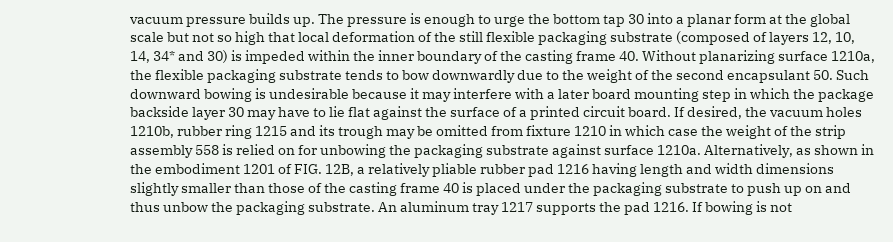vacuum pressure builds up. The pressure is enough to urge the bottom tap 30 into a planar form at the global scale but not so high that local deformation of the still flexible packaging substrate (composed of layers 12, 10, 14, 34* and 30) is impeded within the inner boundary of the casting frame 40. Without planarizing surface 1210a, the flexible packaging substrate tends to bow downwardly due to the weight of the second encapsulant 50. Such downward bowing is undesirable because it may interfere with a later board mounting step in which the package backside layer 30 may have to lie flat against the surface of a printed circuit board. If desired, the vacuum holes 1210b, rubber ring 1215 and its trough may be omitted from fixture 1210 in which case the weight of the strip assembly 558 is relied on for unbowing the packaging substrate against surface 1210a. Alternatively, as shown in the embodiment 1201 of FIG. 12B, a relatively pliable rubber pad 1216 having length and width dimensions slightly smaller than those of the casting frame 40 is placed under the packaging substrate to push up on and thus unbow the packaging substrate. An aluminum tray 1217 supports the pad 1216. If bowing is not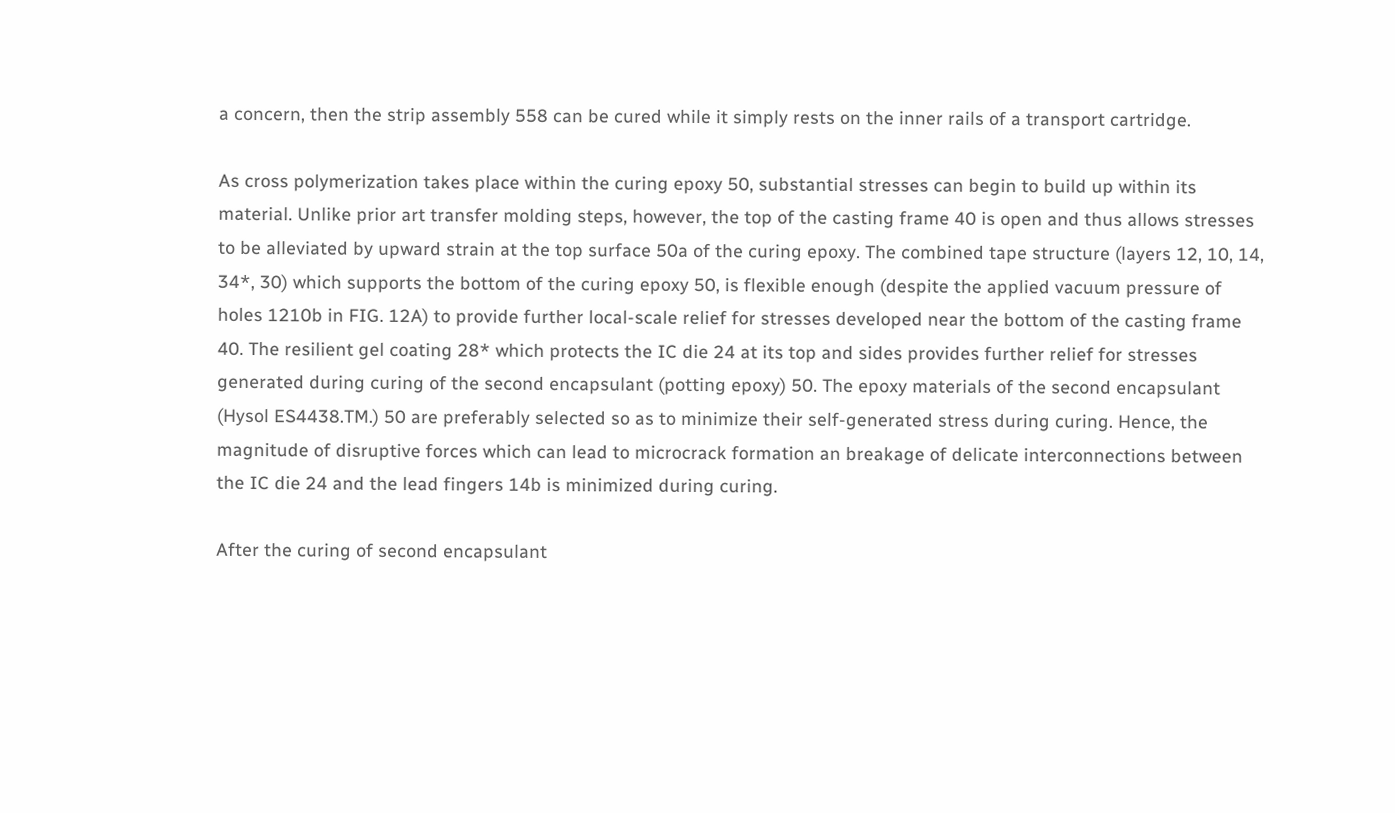a concern, then the strip assembly 558 can be cured while it simply rests on the inner rails of a transport cartridge.

As cross polymerization takes place within the curing epoxy 50, substantial stresses can begin to build up within its material. Unlike prior art transfer molding steps, however, the top of the casting frame 40 is open and thus allows stresses to be alleviated by upward strain at the top surface 50a of the curing epoxy. The combined tape structure (layers 12, 10, 14, 34*, 30) which supports the bottom of the curing epoxy 50, is flexible enough (despite the applied vacuum pressure of holes 1210b in FIG. 12A) to provide further local-scale relief for stresses developed near the bottom of the casting frame 40. The resilient gel coating 28* which protects the IC die 24 at its top and sides provides further relief for stresses generated during curing of the second encapsulant (potting epoxy) 50. The epoxy materials of the second encapsulant (Hysol ES4438.TM.) 50 are preferably selected so as to minimize their self-generated stress during curing. Hence, the magnitude of disruptive forces which can lead to microcrack formation an breakage of delicate interconnections between the IC die 24 and the lead fingers 14b is minimized during curing.

After the curing of second encapsulant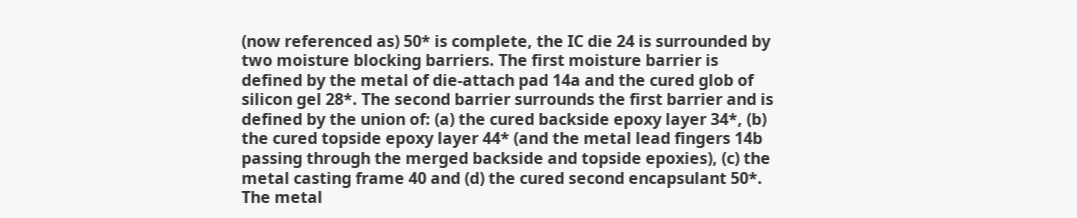(now referenced as) 50* is complete, the IC die 24 is surrounded by two moisture blocking barriers. The first moisture barrier is defined by the metal of die-attach pad 14a and the cured glob of silicon gel 28*. The second barrier surrounds the first barrier and is defined by the union of: (a) the cured backside epoxy layer 34*, (b) the cured topside epoxy layer 44* (and the metal lead fingers 14b passing through the merged backside and topside epoxies), (c) the metal casting frame 40 and (d) the cured second encapsulant 50*. The metal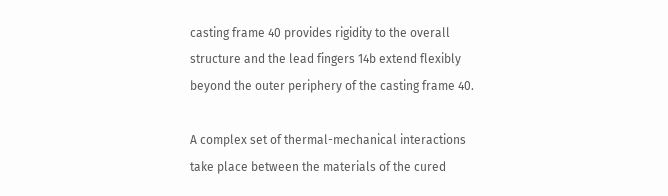casting frame 40 provides rigidity to the overall structure and the lead fingers 14b extend flexibly beyond the outer periphery of the casting frame 40.

A complex set of thermal-mechanical interactions take place between the materials of the cured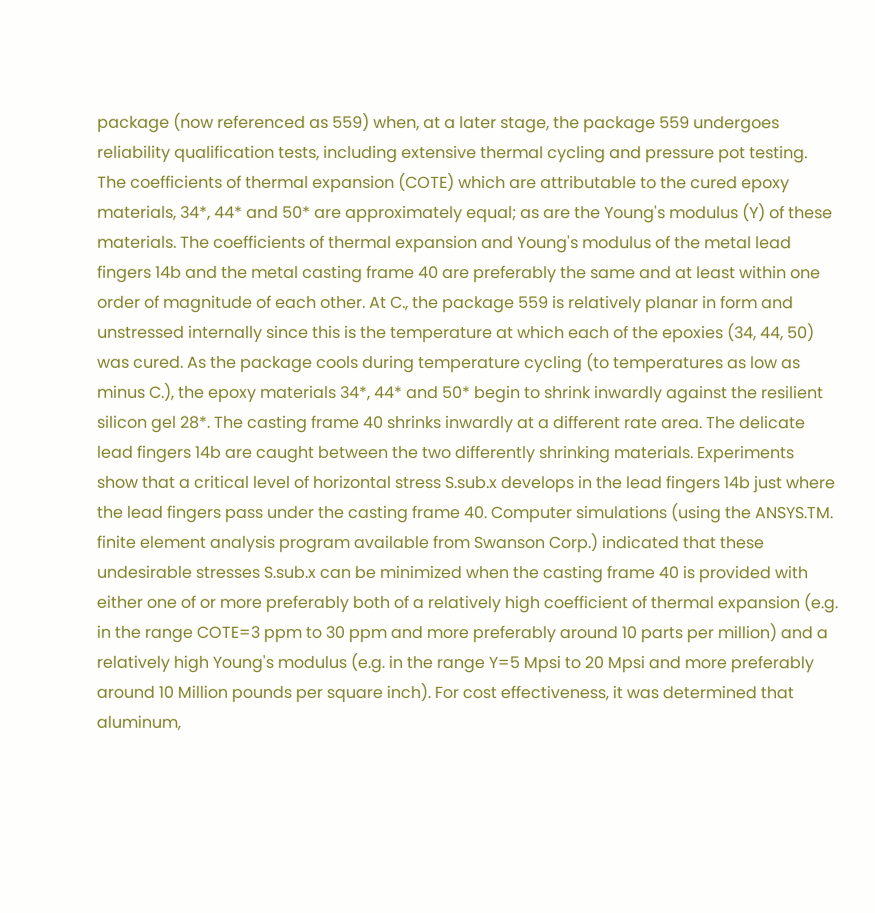package (now referenced as 559) when, at a later stage, the package 559 undergoes reliability qualification tests, including extensive thermal cycling and pressure pot testing. The coefficients of thermal expansion (COTE) which are attributable to the cured epoxy materials, 34*, 44* and 50* are approximately equal; as are the Young's modulus (Y) of these materials. The coefficients of thermal expansion and Young's modulus of the metal lead fingers 14b and the metal casting frame 40 are preferably the same and at least within one order of magnitude of each other. At C., the package 559 is relatively planar in form and unstressed internally since this is the temperature at which each of the epoxies (34, 44, 50) was cured. As the package cools during temperature cycling (to temperatures as low as minus C.), the epoxy materials 34*, 44* and 50* begin to shrink inwardly against the resilient silicon gel 28*. The casting frame 40 shrinks inwardly at a different rate area. The delicate lead fingers 14b are caught between the two differently shrinking materials. Experiments show that a critical level of horizontal stress S.sub.x develops in the lead fingers 14b just where the lead fingers pass under the casting frame 40. Computer simulations (using the ANSYS.TM. finite element analysis program available from Swanson Corp.) indicated that these undesirable stresses S.sub.x can be minimized when the casting frame 40 is provided with either one of or more preferably both of a relatively high coefficient of thermal expansion (e.g. in the range COTE=3 ppm to 30 ppm and more preferably around 10 parts per million) and a relatively high Young's modulus (e.g. in the range Y=5 Mpsi to 20 Mpsi and more preferably around 10 Million pounds per square inch). For cost effectiveness, it was determined that aluminum,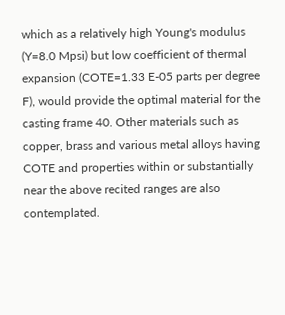which as a relatively high Young's modulus (Y=8.0 Mpsi) but low coefficient of thermal expansion (COTE=1.33 E-05 parts per degree F), would provide the optimal material for the casting frame 40. Other materials such as copper, brass and various metal alloys having COTE and properties within or substantially near the above recited ranges are also contemplated.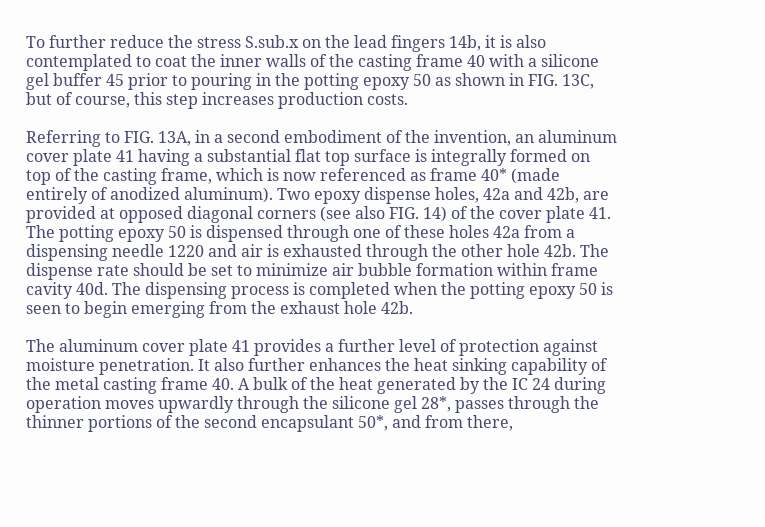To further reduce the stress S.sub.x on the lead fingers 14b, it is also contemplated to coat the inner walls of the casting frame 40 with a silicone gel buffer 45 prior to pouring in the potting epoxy 50 as shown in FIG. 13C, but of course, this step increases production costs.

Referring to FIG. 13A, in a second embodiment of the invention, an aluminum cover plate 41 having a substantial flat top surface is integrally formed on top of the casting frame, which is now referenced as frame 40* (made entirely of anodized aluminum). Two epoxy dispense holes, 42a and 42b, are provided at opposed diagonal corners (see also FIG. 14) of the cover plate 41. The potting epoxy 50 is dispensed through one of these holes 42a from a dispensing needle 1220 and air is exhausted through the other hole 42b. The dispense rate should be set to minimize air bubble formation within frame cavity 40d. The dispensing process is completed when the potting epoxy 50 is seen to begin emerging from the exhaust hole 42b.

The aluminum cover plate 41 provides a further level of protection against moisture penetration. It also further enhances the heat sinking capability of the metal casting frame 40. A bulk of the heat generated by the IC 24 during operation moves upwardly through the silicone gel 28*, passes through the thinner portions of the second encapsulant 50*, and from there,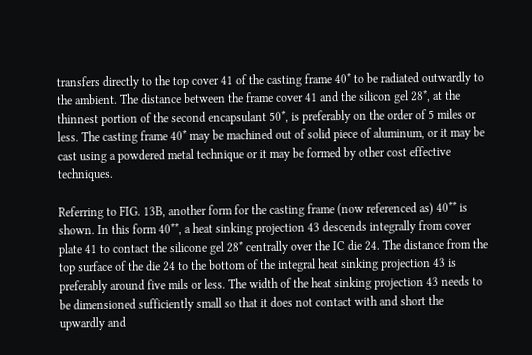transfers directly to the top cover 41 of the casting frame 40* to be radiated outwardly to the ambient. The distance between the frame cover 41 and the silicon gel 28*, at the thinnest portion of the second encapsulant 50*, is preferably on the order of 5 miles or less. The casting frame 40* may be machined out of solid piece of aluminum, or it may be cast using a powdered metal technique or it may be formed by other cost effective techniques.

Referring to FIG. 13B, another form for the casting frame (now referenced as) 40** is shown. In this form 40**, a heat sinking projection 43 descends integrally from cover plate 41 to contact the silicone gel 28* centrally over the IC die 24. The distance from the top surface of the die 24 to the bottom of the integral heat sinking projection 43 is preferably around five mils or less. The width of the heat sinking projection 43 needs to be dimensioned sufficiently small so that it does not contact with and short the upwardly and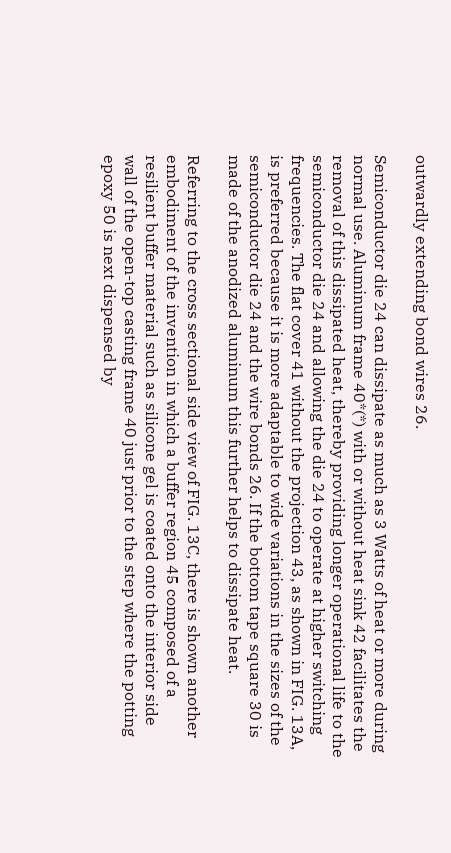outwardly extending bond wires 26.

Semiconductor die 24 can dissipate as much as 3 Watts of heat or more during normal use. Aluminum frame 40*(*) with or without heat sink 42 facilitates the removal of this dissipated heat, thereby providing longer operational life to the semiconductor die 24 and allowing the die 24 to operate at higher switching frequencies. The flat cover 41 without the projection 43, as shown in FIG. 13A, is preferred because it is more adaptable to wide variations in the sizes of the semiconductor die 24 and the wire bonds 26. If the bottom tape square 30 is made of the anodized aluminum this further helps to dissipate heat.

Referring to the cross sectional side view of FIG. 13C, there is shown another embodiment of the invention in which a buffer region 45 composed of a resilient buffer material such as silicone gel is coated onto the interior side wall of the open-top casting frame 40 just prior to the step where the potting epoxy 50 is next dispensed by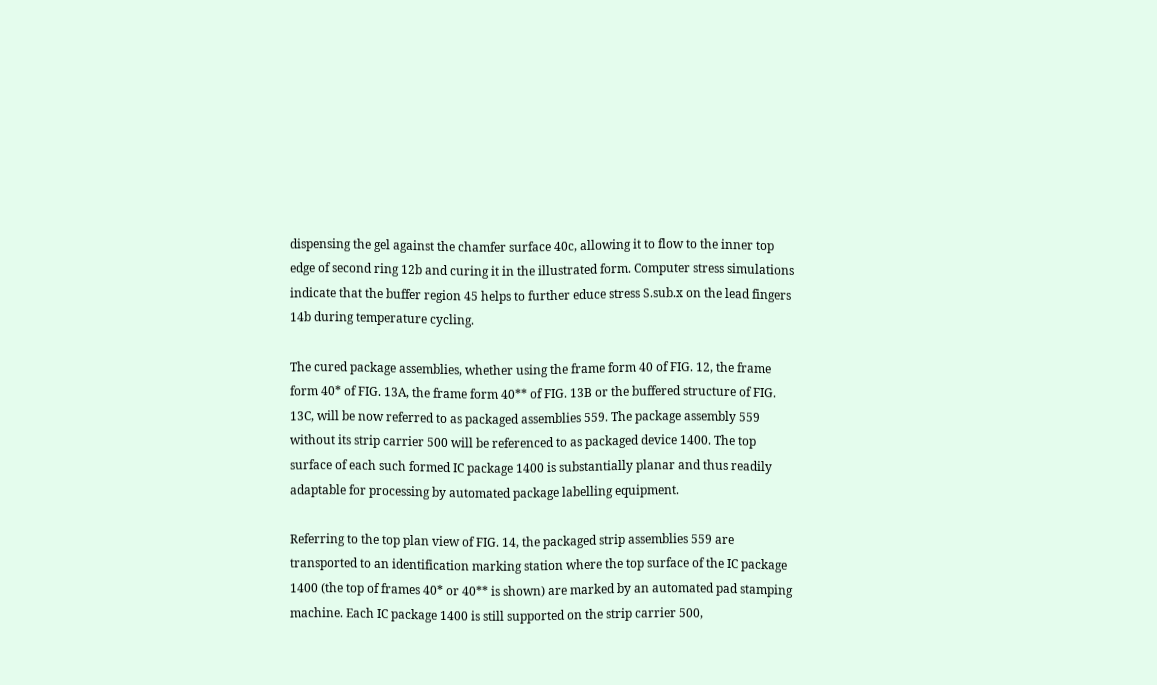dispensing the gel against the chamfer surface 40c, allowing it to flow to the inner top edge of second ring 12b and curing it in the illustrated form. Computer stress simulations indicate that the buffer region 45 helps to further educe stress S.sub.x on the lead fingers 14b during temperature cycling.

The cured package assemblies, whether using the frame form 40 of FIG. 12, the frame form 40* of FIG. 13A, the frame form 40** of FIG. 13B or the buffered structure of FIG. 13C, will be now referred to as packaged assemblies 559. The package assembly 559 without its strip carrier 500 will be referenced to as packaged device 1400. The top surface of each such formed IC package 1400 is substantially planar and thus readily adaptable for processing by automated package labelling equipment.

Referring to the top plan view of FIG. 14, the packaged strip assemblies 559 are transported to an identification marking station where the top surface of the IC package 1400 (the top of frames 40* or 40** is shown) are marked by an automated pad stamping machine. Each IC package 1400 is still supported on the strip carrier 500,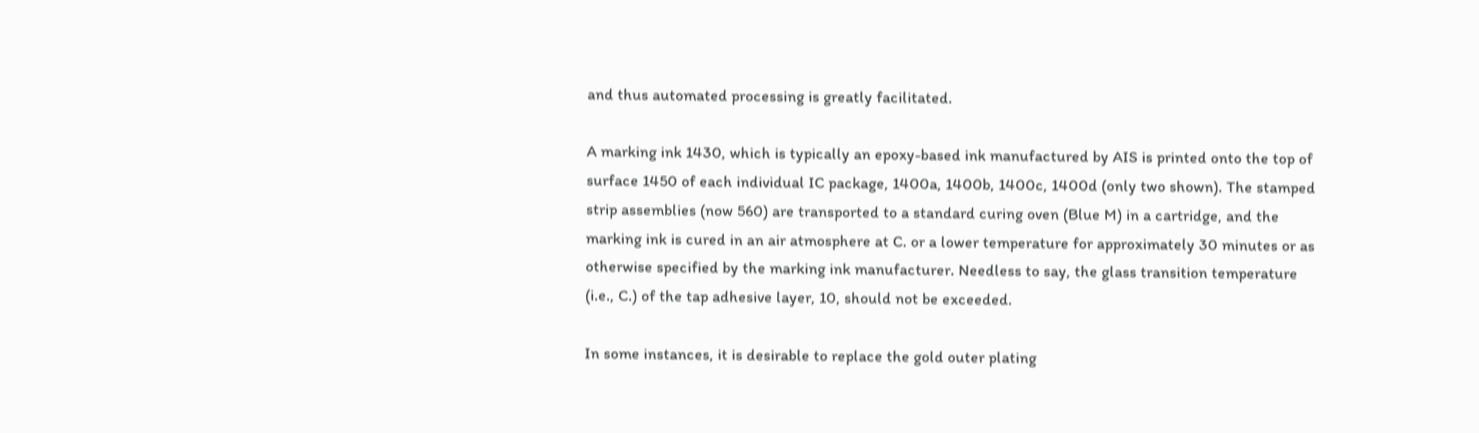and thus automated processing is greatly facilitated.

A marking ink 1430, which is typically an epoxy-based ink manufactured by AIS is printed onto the top of surface 1450 of each individual IC package, 1400a, 1400b, 1400c, 1400d (only two shown). The stamped strip assemblies (now 560) are transported to a standard curing oven (Blue M) in a cartridge, and the marking ink is cured in an air atmosphere at C. or a lower temperature for approximately 30 minutes or as otherwise specified by the marking ink manufacturer. Needless to say, the glass transition temperature (i.e., C.) of the tap adhesive layer, 10, should not be exceeded.

In some instances, it is desirable to replace the gold outer plating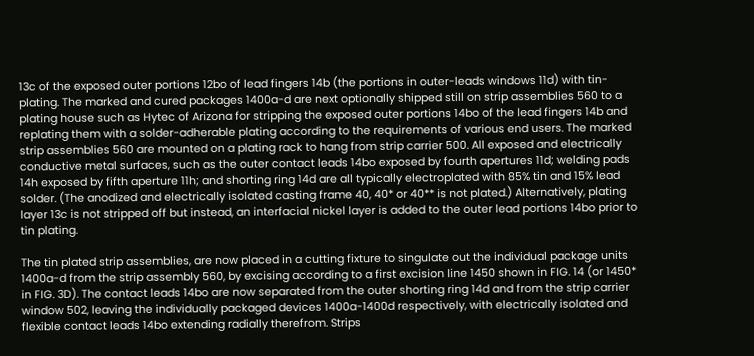13c of the exposed outer portions 12bo of lead fingers 14b (the portions in outer-leads windows 11d) with tin-plating. The marked and cured packages 1400a-d are next optionally shipped still on strip assemblies 560 to a plating house such as Hytec of Arizona for stripping the exposed outer portions 14bo of the lead fingers 14b and replating them with a solder-adherable plating according to the requirements of various end users. The marked strip assemblies 560 are mounted on a plating rack to hang from strip carrier 500. All exposed and electrically conductive metal surfaces, such as the outer contact leads 14bo exposed by fourth apertures 11d; welding pads 14h exposed by fifth aperture 11h; and shorting ring 14d are all typically electroplated with 85% tin and 15% lead solder. (The anodized and electrically isolated casting frame 40, 40* or 40** is not plated.) Alternatively, plating layer 13c is not stripped off but instead, an interfacial nickel layer is added to the outer lead portions 14bo prior to tin plating.

The tin plated strip assemblies, are now placed in a cutting fixture to singulate out the individual package units 1400a-d from the strip assembly 560, by excising according to a first excision line 1450 shown in FIG. 14 (or 1450* in FIG. 3D). The contact leads 14bo are now separated from the outer shorting ring 14d and from the strip carrier window 502, leaving the individually packaged devices 1400a-1400d respectively, with electrically isolated and flexible contact leads 14bo extending radially therefrom. Strips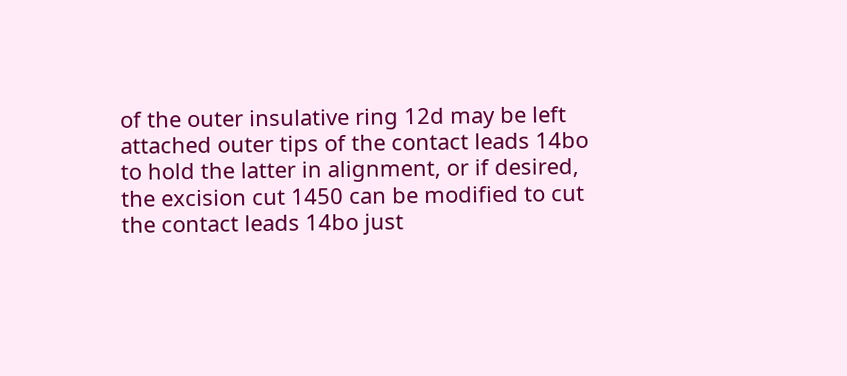of the outer insulative ring 12d may be left attached outer tips of the contact leads 14bo to hold the latter in alignment, or if desired, the excision cut 1450 can be modified to cut the contact leads 14bo just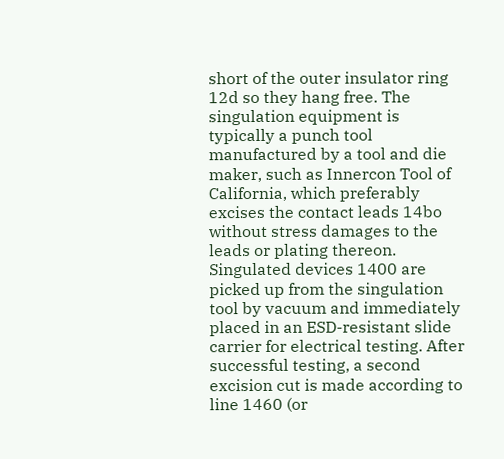short of the outer insulator ring 12d so they hang free. The singulation equipment is typically a punch tool manufactured by a tool and die maker, such as Innercon Tool of California, which preferably excises the contact leads 14bo without stress damages to the leads or plating thereon. Singulated devices 1400 are picked up from the singulation tool by vacuum and immediately placed in an ESD-resistant slide carrier for electrical testing. After successful testing, a second excision cut is made according to line 1460 (or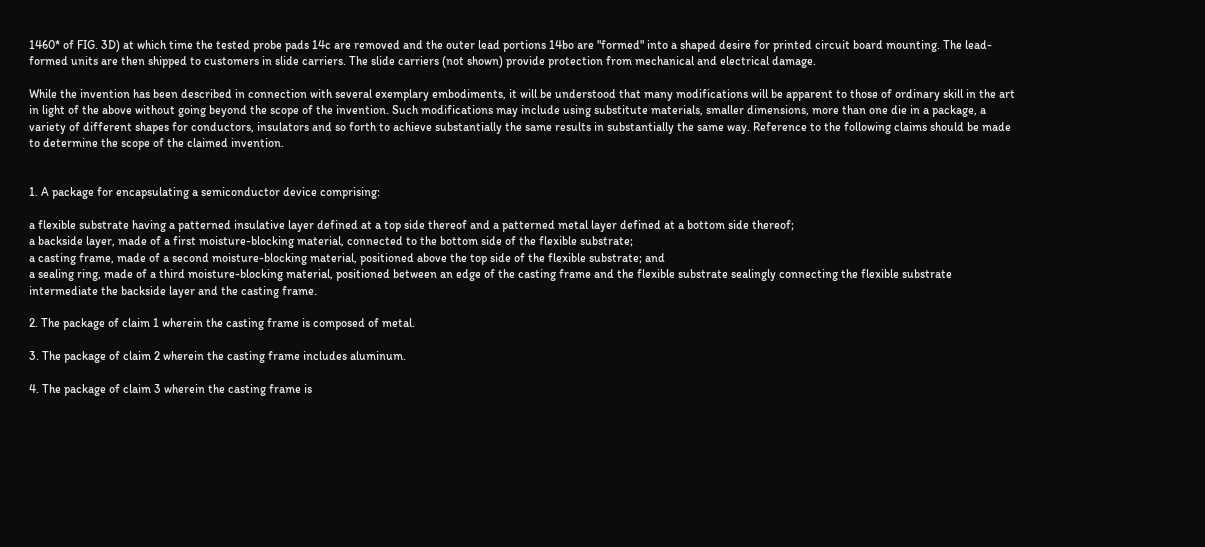1460* of FIG. 3D) at which time the tested probe pads 14c are removed and the outer lead portions 14bo are "formed" into a shaped desire for printed circuit board mounting. The lead-formed units are then shipped to customers in slide carriers. The slide carriers (not shown) provide protection from mechanical and electrical damage.

While the invention has been described in connection with several exemplary embodiments, it will be understood that many modifications will be apparent to those of ordinary skill in the art in light of the above without going beyond the scope of the invention. Such modifications may include using substitute materials, smaller dimensions, more than one die in a package, a variety of different shapes for conductors, insulators and so forth to achieve substantially the same results in substantially the same way. Reference to the following claims should be made to determine the scope of the claimed invention.


1. A package for encapsulating a semiconductor device comprising:

a flexible substrate having a patterned insulative layer defined at a top side thereof and a patterned metal layer defined at a bottom side thereof;
a backside layer, made of a first moisture-blocking material, connected to the bottom side of the flexible substrate;
a casting frame, made of a second moisture-blocking material, positioned above the top side of the flexible substrate; and
a sealing ring, made of a third moisture-blocking material, positioned between an edge of the casting frame and the flexible substrate sealingly connecting the flexible substrate intermediate the backside layer and the casting frame.

2. The package of claim 1 wherein the casting frame is composed of metal.

3. The package of claim 2 wherein the casting frame includes aluminum.

4. The package of claim 3 wherein the casting frame is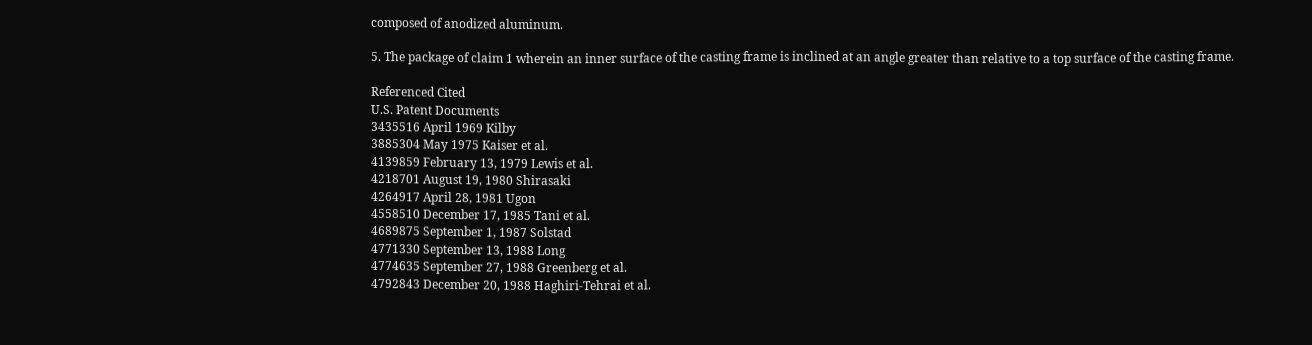composed of anodized aluminum.

5. The package of claim 1 wherein an inner surface of the casting frame is inclined at an angle greater than relative to a top surface of the casting frame.

Referenced Cited
U.S. Patent Documents
3435516 April 1969 Kilby
3885304 May 1975 Kaiser et al.
4139859 February 13, 1979 Lewis et al.
4218701 August 19, 1980 Shirasaki
4264917 April 28, 1981 Ugon
4558510 December 17, 1985 Tani et al.
4689875 September 1, 1987 Solstad
4771330 September 13, 1988 Long
4774635 September 27, 1988 Greenberg et al.
4792843 December 20, 1988 Haghiri-Tehrai et al.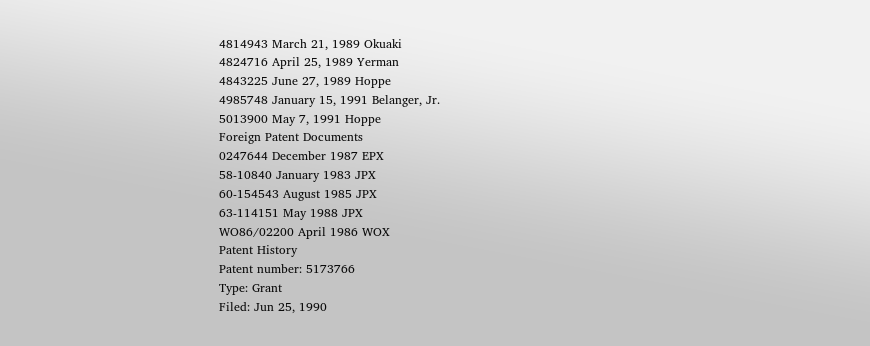4814943 March 21, 1989 Okuaki
4824716 April 25, 1989 Yerman
4843225 June 27, 1989 Hoppe
4985748 January 15, 1991 Belanger, Jr.
5013900 May 7, 1991 Hoppe
Foreign Patent Documents
0247644 December 1987 EPX
58-10840 January 1983 JPX
60-154543 August 1985 JPX
63-114151 May 1988 JPX
WO86/02200 April 1986 WOX
Patent History
Patent number: 5173766
Type: Grant
Filed: Jun 25, 1990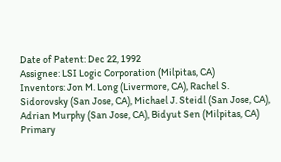Date of Patent: Dec 22, 1992
Assignee: LSI Logic Corporation (Milpitas, CA)
Inventors: Jon M. Long (Livermore, CA), Rachel S. Sidorovsky (San Jose, CA), Michael J. Steidl (San Jose, CA), Adrian Murphy (San Jose, CA), Bidyut Sen (Milpitas, CA)
Primary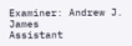Examiner: Andrew J. James
Assistant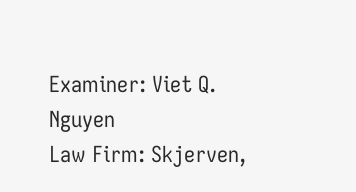Examiner: Viet Q. Nguyen
Law Firm: Skjerven,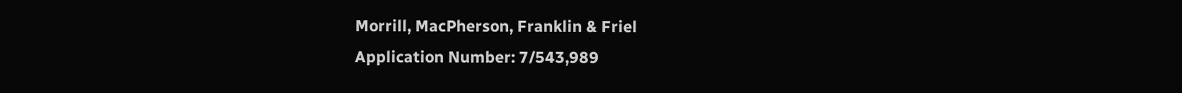Morrill, MacPherson, Franklin & Friel
Application Number: 7/543,989